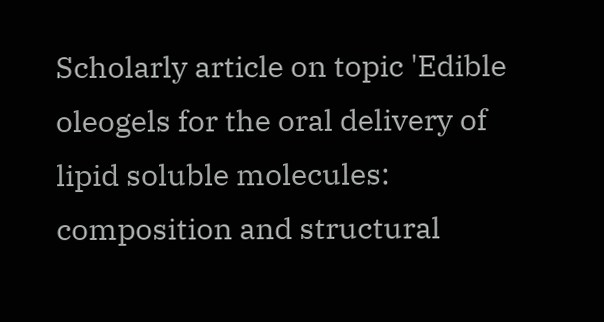Scholarly article on topic 'Edible oleogels for the oral delivery of lipid soluble molecules: composition and structural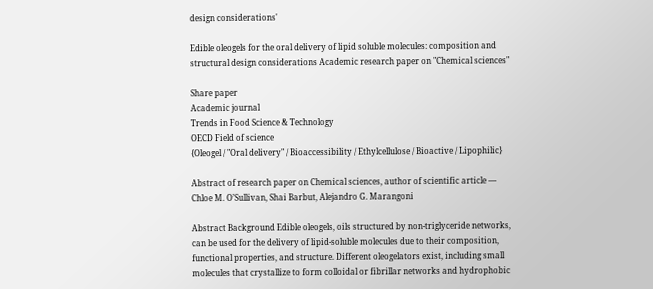design considerations'

Edible oleogels for the oral delivery of lipid soluble molecules: composition and structural design considerations Academic research paper on "Chemical sciences"

Share paper
Academic journal
Trends in Food Science & Technology
OECD Field of science
{Oleogel / "Oral delivery" / Bioaccessibility / Ethylcellulose / Bioactive / Lipophilic}

Abstract of research paper on Chemical sciences, author of scientific article — Chloe M. O’Sullivan, Shai Barbut, Alejandro G. Marangoni

Abstract Background Edible oleogels, oils structured by non-triglyceride networks, can be used for the delivery of lipid-soluble molecules due to their composition, functional properties, and structure. Different oleogelators exist, including small molecules that crystallize to form colloidal or fibrillar networks and hydrophobic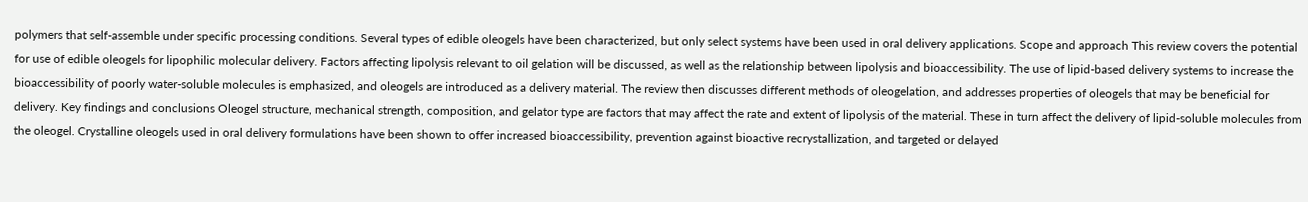polymers that self-assemble under specific processing conditions. Several types of edible oleogels have been characterized, but only select systems have been used in oral delivery applications. Scope and approach This review covers the potential for use of edible oleogels for lipophilic molecular delivery. Factors affecting lipolysis relevant to oil gelation will be discussed, as well as the relationship between lipolysis and bioaccessibility. The use of lipid-based delivery systems to increase the bioaccessibility of poorly water-soluble molecules is emphasized, and oleogels are introduced as a delivery material. The review then discusses different methods of oleogelation, and addresses properties of oleogels that may be beneficial for delivery. Key findings and conclusions Oleogel structure, mechanical strength, composition, and gelator type are factors that may affect the rate and extent of lipolysis of the material. These in turn affect the delivery of lipid-soluble molecules from the oleogel. Crystalline oleogels used in oral delivery formulations have been shown to offer increased bioaccessibility, prevention against bioactive recrystallization, and targeted or delayed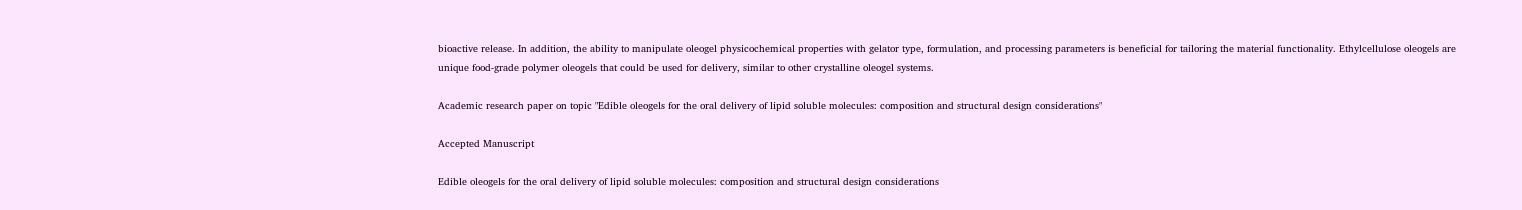bioactive release. In addition, the ability to manipulate oleogel physicochemical properties with gelator type, formulation, and processing parameters is beneficial for tailoring the material functionality. Ethylcellulose oleogels are unique food-grade polymer oleogels that could be used for delivery, similar to other crystalline oleogel systems.

Academic research paper on topic "Edible oleogels for the oral delivery of lipid soluble molecules: composition and structural design considerations"

Accepted Manuscript

Edible oleogels for the oral delivery of lipid soluble molecules: composition and structural design considerations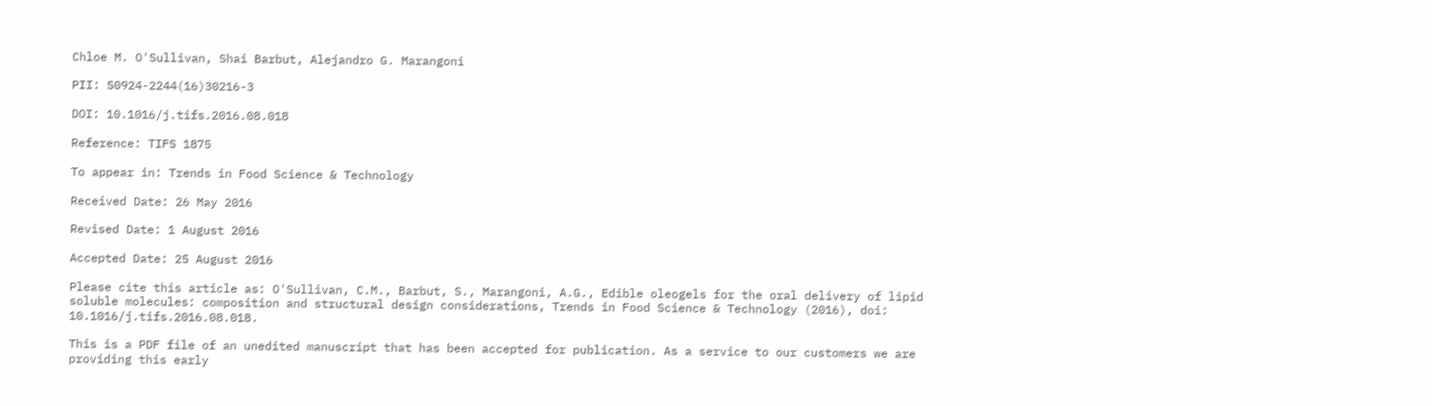Chloe M. O'Sullivan, Shai Barbut, Alejandro G. Marangoni

PII: S0924-2244(16)30216-3

DOI: 10.1016/j.tifs.2016.08.018

Reference: TIFS 1875

To appear in: Trends in Food Science & Technology

Received Date: 26 May 2016

Revised Date: 1 August 2016

Accepted Date: 25 August 2016

Please cite this article as: O'Sullivan, C.M., Barbut, S., Marangoni, A.G., Edible oleogels for the oral delivery of lipid soluble molecules: composition and structural design considerations, Trends in Food Science & Technology (2016), doi: 10.1016/j.tifs.2016.08.018.

This is a PDF file of an unedited manuscript that has been accepted for publication. As a service to our customers we are providing this early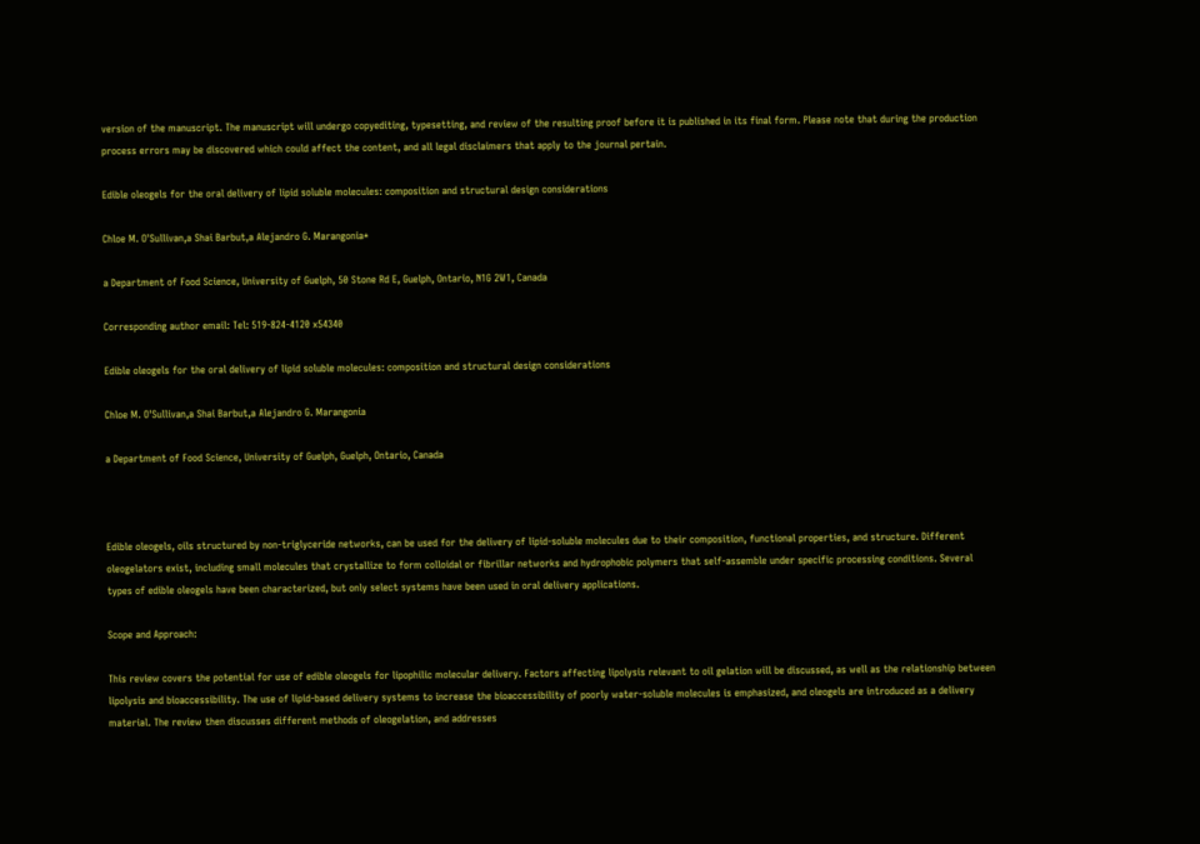version of the manuscript. The manuscript will undergo copyediting, typesetting, and review of the resulting proof before it is published in its final form. Please note that during the production process errors may be discovered which could affect the content, and all legal disclaimers that apply to the journal pertain.

Edible oleogels for the oral delivery of lipid soluble molecules: composition and structural design considerations

Chloe M. O'Sullivan,a Shai Barbut,a Alejandro G. Marangonia*

a Department of Food Science, University of Guelph, 50 Stone Rd E, Guelph, Ontario, N1G 2W1, Canada

Corresponding author email: Tel: 519-824-4120 x54340

Edible oleogels for the oral delivery of lipid soluble molecules: composition and structural design considerations

Chloe M. O'Sullivan,a Shai Barbut,a Alejandro G. Marangonia

a Department of Food Science, University of Guelph, Guelph, Ontario, Canada



Edible oleogels, oils structured by non-triglyceride networks, can be used for the delivery of lipid-soluble molecules due to their composition, functional properties, and structure. Different oleogelators exist, including small molecules that crystallize to form colloidal or fibrillar networks and hydrophobic polymers that self-assemble under specific processing conditions. Several types of edible oleogels have been characterized, but only select systems have been used in oral delivery applications.

Scope and Approach:

This review covers the potential for use of edible oleogels for lipophilic molecular delivery. Factors affecting lipolysis relevant to oil gelation will be discussed, as well as the relationship between lipolysis and bioaccessibility. The use of lipid-based delivery systems to increase the bioaccessibility of poorly water-soluble molecules is emphasized, and oleogels are introduced as a delivery material. The review then discusses different methods of oleogelation, and addresses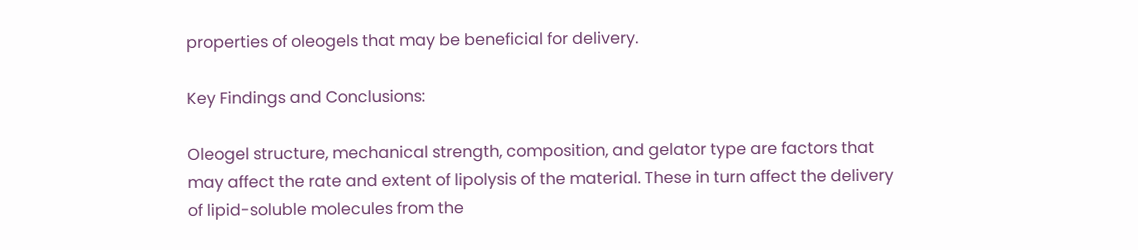properties of oleogels that may be beneficial for delivery.

Key Findings and Conclusions:

Oleogel structure, mechanical strength, composition, and gelator type are factors that may affect the rate and extent of lipolysis of the material. These in turn affect the delivery of lipid-soluble molecules from the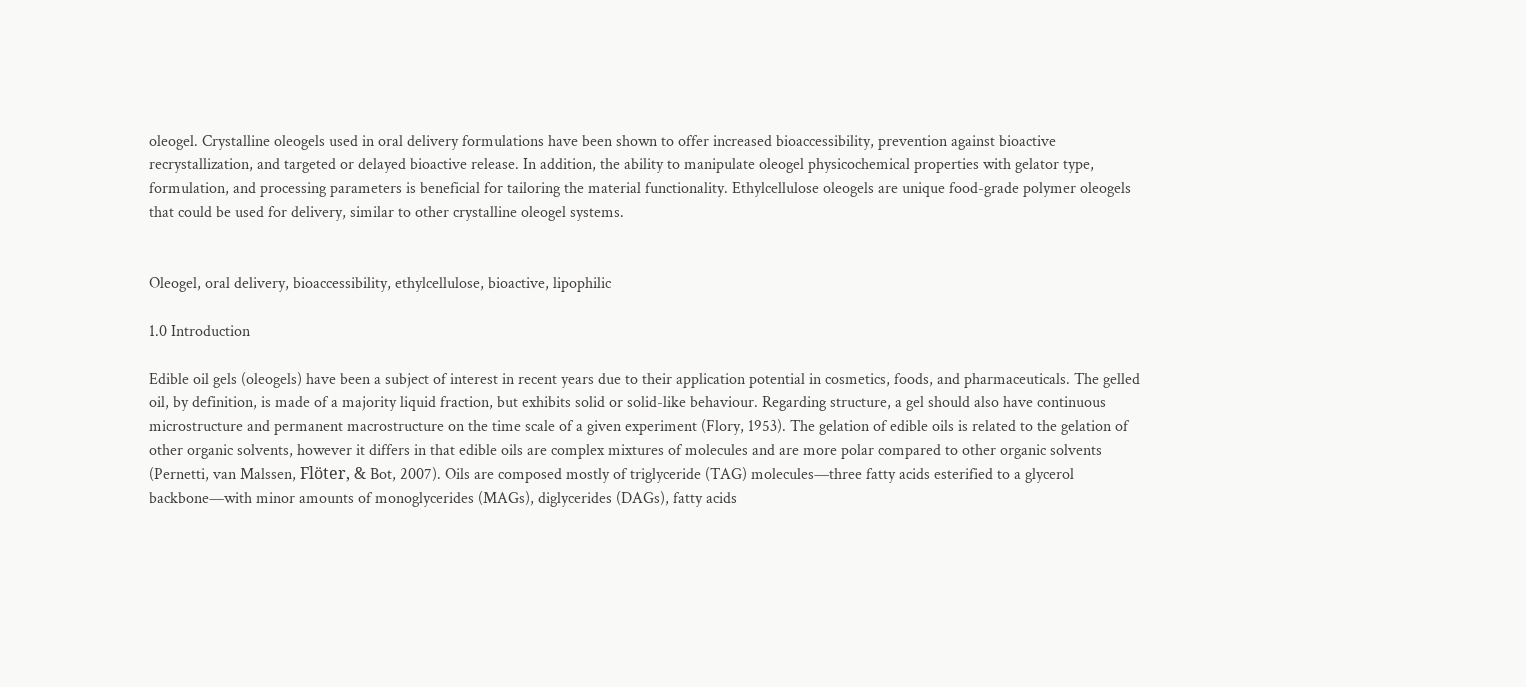oleogel. Crystalline oleogels used in oral delivery formulations have been shown to offer increased bioaccessibility, prevention against bioactive recrystallization, and targeted or delayed bioactive release. In addition, the ability to manipulate oleogel physicochemical properties with gelator type, formulation, and processing parameters is beneficial for tailoring the material functionality. Ethylcellulose oleogels are unique food-grade polymer oleogels that could be used for delivery, similar to other crystalline oleogel systems.


Oleogel, oral delivery, bioaccessibility, ethylcellulose, bioactive, lipophilic

1.0 Introduction

Edible oil gels (oleogels) have been a subject of interest in recent years due to their application potential in cosmetics, foods, and pharmaceuticals. The gelled oil, by definition, is made of a majority liquid fraction, but exhibits solid or solid-like behaviour. Regarding structure, a gel should also have continuous microstructure and permanent macrostructure on the time scale of a given experiment (Flory, 1953). The gelation of edible oils is related to the gelation of other organic solvents, however it differs in that edible oils are complex mixtures of molecules and are more polar compared to other organic solvents (Pernetti, van Malssen, Flöter, & Bot, 2007). Oils are composed mostly of triglyceride (TAG) molecules—three fatty acids esterified to a glycerol backbone—with minor amounts of monoglycerides (MAGs), diglycerides (DAGs), fatty acids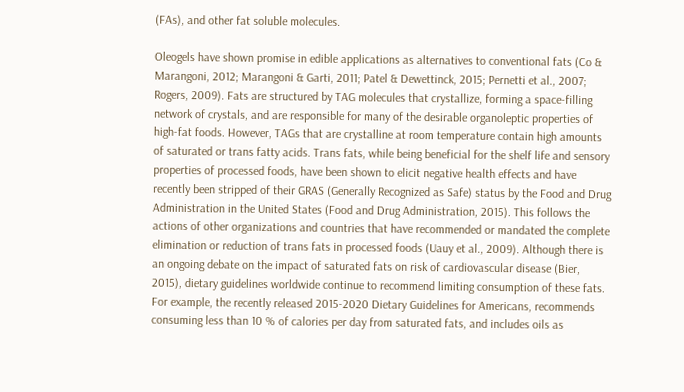(FAs), and other fat soluble molecules.

Oleogels have shown promise in edible applications as alternatives to conventional fats (Co & Marangoni, 2012; Marangoni & Garti, 2011; Patel & Dewettinck, 2015; Pernetti et al., 2007; Rogers, 2009). Fats are structured by TAG molecules that crystallize, forming a space-filling network of crystals, and are responsible for many of the desirable organoleptic properties of high-fat foods. However, TAGs that are crystalline at room temperature contain high amounts of saturated or trans fatty acids. Trans fats, while being beneficial for the shelf life and sensory properties of processed foods, have been shown to elicit negative health effects and have recently been stripped of their GRAS (Generally Recognized as Safe) status by the Food and Drug Administration in the United States (Food and Drug Administration, 2015). This follows the actions of other organizations and countries that have recommended or mandated the complete elimination or reduction of trans fats in processed foods (Uauy et al., 2009). Although there is an ongoing debate on the impact of saturated fats on risk of cardiovascular disease (Bier, 2015), dietary guidelines worldwide continue to recommend limiting consumption of these fats. For example, the recently released 2015-2020 Dietary Guidelines for Americans, recommends consuming less than 10 % of calories per day from saturated fats, and includes oils as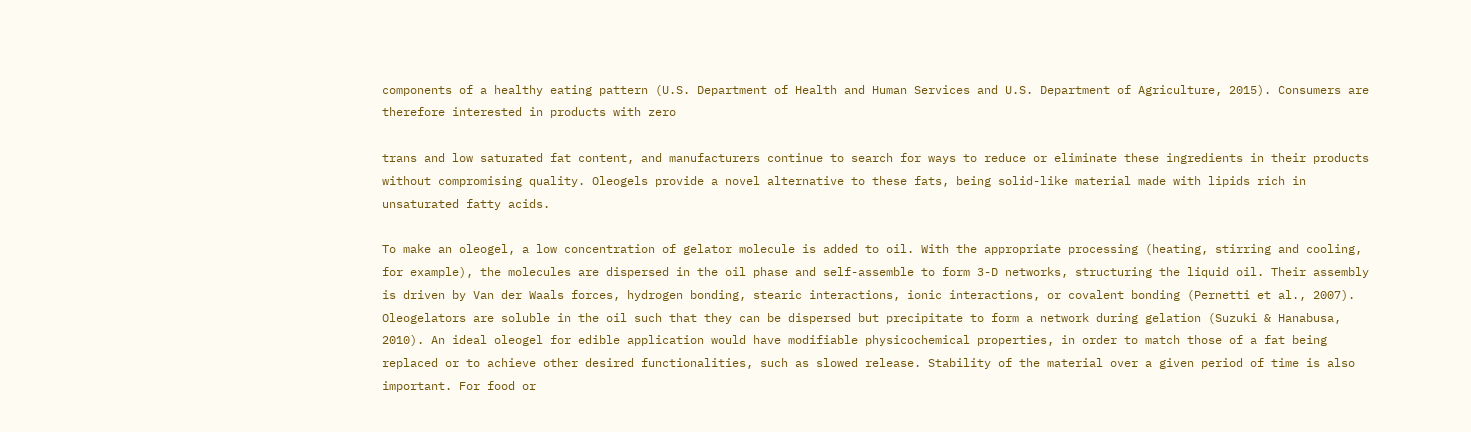components of a healthy eating pattern (U.S. Department of Health and Human Services and U.S. Department of Agriculture, 2015). Consumers are therefore interested in products with zero

trans and low saturated fat content, and manufacturers continue to search for ways to reduce or eliminate these ingredients in their products without compromising quality. Oleogels provide a novel alternative to these fats, being solid-like material made with lipids rich in unsaturated fatty acids.

To make an oleogel, a low concentration of gelator molecule is added to oil. With the appropriate processing (heating, stirring and cooling, for example), the molecules are dispersed in the oil phase and self-assemble to form 3-D networks, structuring the liquid oil. Their assembly is driven by Van der Waals forces, hydrogen bonding, stearic interactions, ionic interactions, or covalent bonding (Pernetti et al., 2007). Oleogelators are soluble in the oil such that they can be dispersed but precipitate to form a network during gelation (Suzuki & Hanabusa, 2010). An ideal oleogel for edible application would have modifiable physicochemical properties, in order to match those of a fat being replaced or to achieve other desired functionalities, such as slowed release. Stability of the material over a given period of time is also important. For food or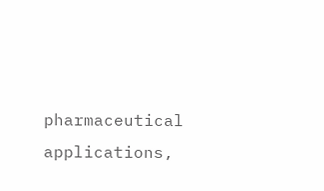pharmaceutical applications,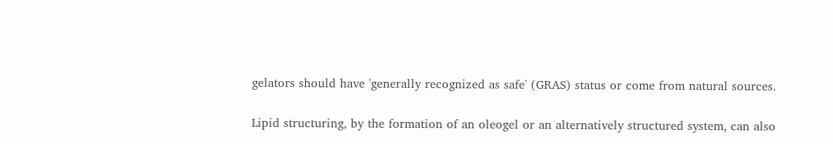gelators should have 'generally recognized as safe' (GRAS) status or come from natural sources.

Lipid structuring, by the formation of an oleogel or an alternatively structured system, can also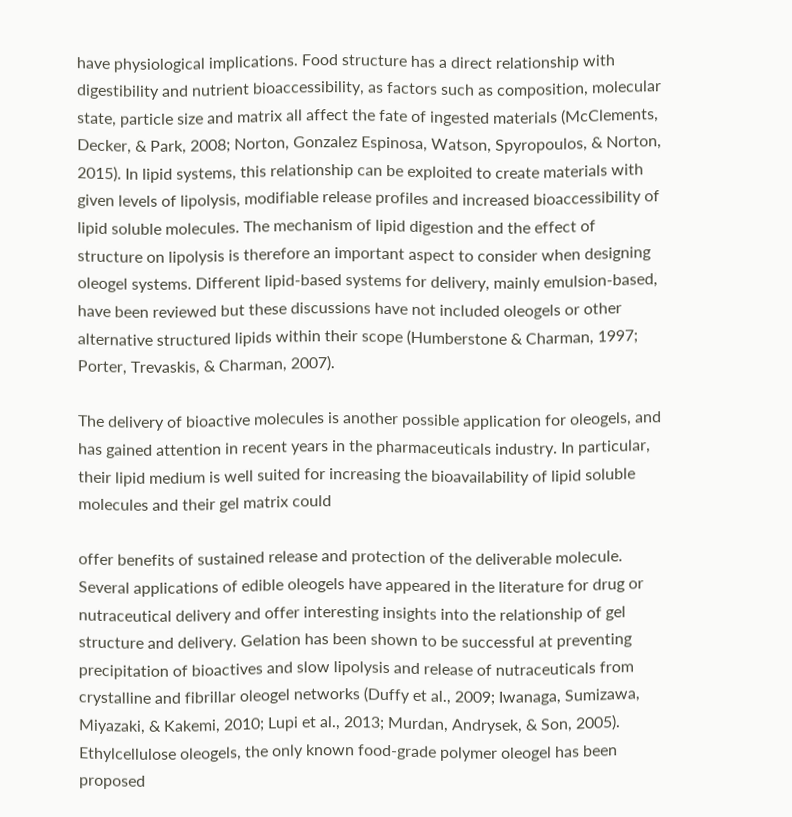have physiological implications. Food structure has a direct relationship with digestibility and nutrient bioaccessibility, as factors such as composition, molecular state, particle size and matrix all affect the fate of ingested materials (McClements, Decker, & Park, 2008; Norton, Gonzalez Espinosa, Watson, Spyropoulos, & Norton, 2015). In lipid systems, this relationship can be exploited to create materials with given levels of lipolysis, modifiable release profiles and increased bioaccessibility of lipid soluble molecules. The mechanism of lipid digestion and the effect of structure on lipolysis is therefore an important aspect to consider when designing oleogel systems. Different lipid-based systems for delivery, mainly emulsion-based, have been reviewed but these discussions have not included oleogels or other alternative structured lipids within their scope (Humberstone & Charman, 1997; Porter, Trevaskis, & Charman, 2007).

The delivery of bioactive molecules is another possible application for oleogels, and has gained attention in recent years in the pharmaceuticals industry. In particular, their lipid medium is well suited for increasing the bioavailability of lipid soluble molecules and their gel matrix could

offer benefits of sustained release and protection of the deliverable molecule. Several applications of edible oleogels have appeared in the literature for drug or nutraceutical delivery and offer interesting insights into the relationship of gel structure and delivery. Gelation has been shown to be successful at preventing precipitation of bioactives and slow lipolysis and release of nutraceuticals from crystalline and fibrillar oleogel networks (Duffy et al., 2009; Iwanaga, Sumizawa, Miyazaki, & Kakemi, 2010; Lupi et al., 2013; Murdan, Andrysek, & Son, 2005). Ethylcellulose oleogels, the only known food-grade polymer oleogel has been proposed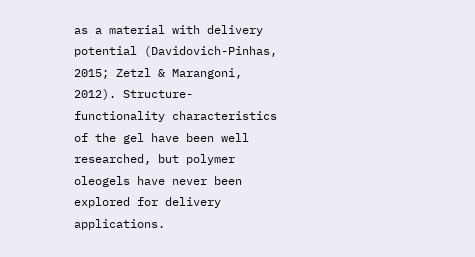as a material with delivery potential (Davidovich-Pinhas, 2015; Zetzl & Marangoni, 2012). Structure-functionality characteristics of the gel have been well researched, but polymer oleogels have never been explored for delivery applications.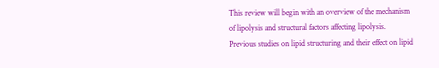This review will begin with an overview of the mechanism of lipolysis and structural factors affecting lipolysis. Previous studies on lipid structuring and their effect on lipid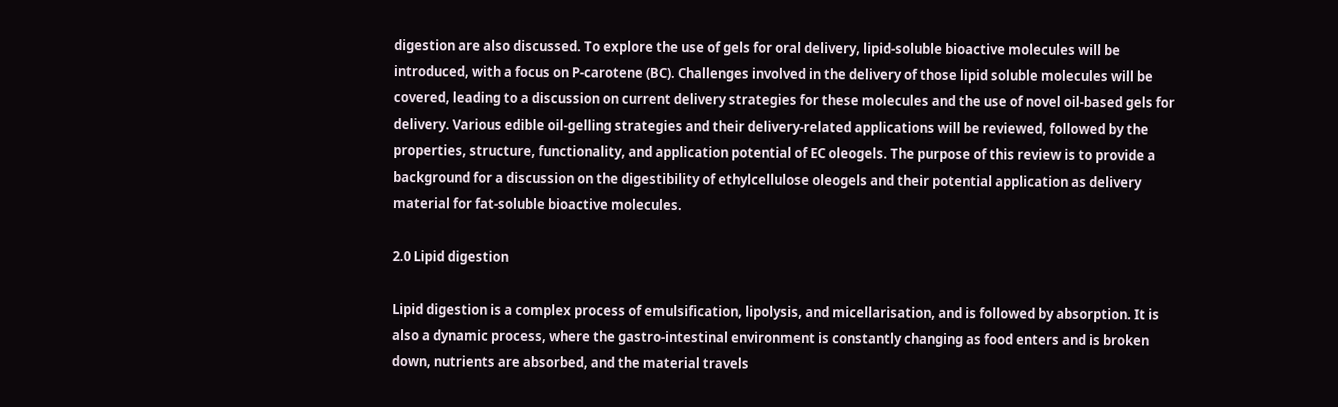digestion are also discussed. To explore the use of gels for oral delivery, lipid-soluble bioactive molecules will be introduced, with a focus on P-carotene (BC). Challenges involved in the delivery of those lipid soluble molecules will be covered, leading to a discussion on current delivery strategies for these molecules and the use of novel oil-based gels for delivery. Various edible oil-gelling strategies and their delivery-related applications will be reviewed, followed by the properties, structure, functionality, and application potential of EC oleogels. The purpose of this review is to provide a background for a discussion on the digestibility of ethylcellulose oleogels and their potential application as delivery material for fat-soluble bioactive molecules.

2.0 Lipid digestion

Lipid digestion is a complex process of emulsification, lipolysis, and micellarisation, and is followed by absorption. It is also a dynamic process, where the gastro-intestinal environment is constantly changing as food enters and is broken down, nutrients are absorbed, and the material travels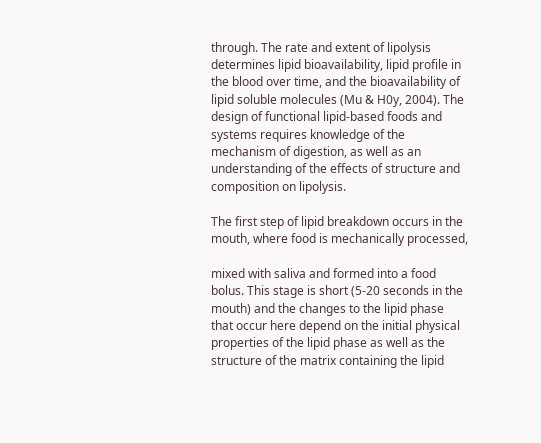through. The rate and extent of lipolysis determines lipid bioavailability, lipid profile in the blood over time, and the bioavailability of lipid soluble molecules (Mu & H0y, 2004). The design of functional lipid-based foods and systems requires knowledge of the mechanism of digestion, as well as an understanding of the effects of structure and composition on lipolysis.

The first step of lipid breakdown occurs in the mouth, where food is mechanically processed,

mixed with saliva and formed into a food bolus. This stage is short (5-20 seconds in the mouth) and the changes to the lipid phase that occur here depend on the initial physical properties of the lipid phase as well as the structure of the matrix containing the lipid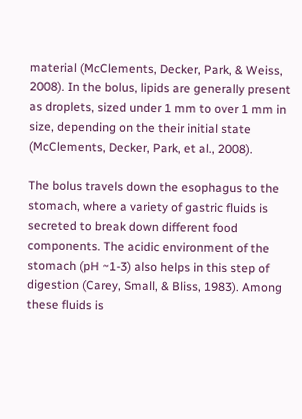material (McClements, Decker, Park, & Weiss, 2008). In the bolus, lipids are generally present as droplets, sized under 1 mm to over 1 mm in size, depending on the their initial state (McClements, Decker, Park, et al., 2008).

The bolus travels down the esophagus to the stomach, where a variety of gastric fluids is secreted to break down different food components. The acidic environment of the stomach (pH ~1-3) also helps in this step of digestion (Carey, Small, & Bliss, 1983). Among these fluids is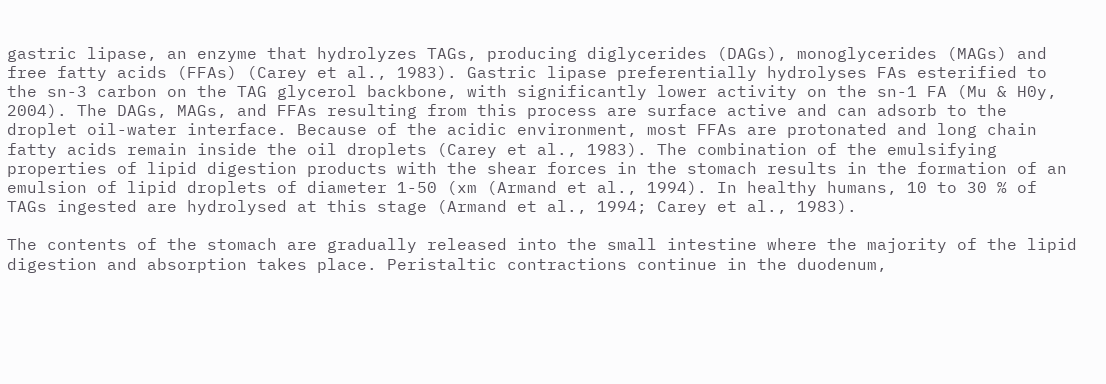gastric lipase, an enzyme that hydrolyzes TAGs, producing diglycerides (DAGs), monoglycerides (MAGs) and free fatty acids (FFAs) (Carey et al., 1983). Gastric lipase preferentially hydrolyses FAs esterified to the sn-3 carbon on the TAG glycerol backbone, with significantly lower activity on the sn-1 FA (Mu & H0y, 2004). The DAGs, MAGs, and FFAs resulting from this process are surface active and can adsorb to the droplet oil-water interface. Because of the acidic environment, most FFAs are protonated and long chain fatty acids remain inside the oil droplets (Carey et al., 1983). The combination of the emulsifying properties of lipid digestion products with the shear forces in the stomach results in the formation of an emulsion of lipid droplets of diameter 1-50 (xm (Armand et al., 1994). In healthy humans, 10 to 30 % of TAGs ingested are hydrolysed at this stage (Armand et al., 1994; Carey et al., 1983).

The contents of the stomach are gradually released into the small intestine where the majority of the lipid digestion and absorption takes place. Peristaltic contractions continue in the duodenum,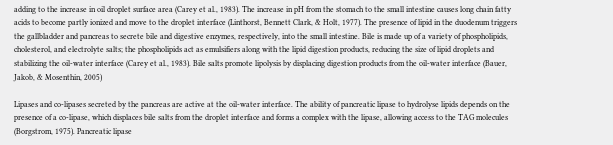adding to the increase in oil droplet surface area (Carey et al., 1983). The increase in pH from the stomach to the small intestine causes long chain fatty acids to become partly ionized and move to the droplet interface (Linthorst, Bennett Clark, & Holt, 1977). The presence of lipid in the duodenum triggers the gallbladder and pancreas to secrete bile and digestive enzymes, respectively, into the small intestine. Bile is made up of a variety of phospholipids, cholesterol, and electrolyte salts; the phospholipids act as emulsifiers along with the lipid digestion products, reducing the size of lipid droplets and stabilizing the oil-water interface (Carey et al., 1983). Bile salts promote lipolysis by displacing digestion products from the oil-water interface (Bauer, Jakob, & Mosenthin, 2005)

Lipases and co-lipases secreted by the pancreas are active at the oil-water interface. The ability of pancreatic lipase to hydrolyse lipids depends on the presence of a co-lipase, which displaces bile salts from the droplet interface and forms a complex with the lipase, allowing access to the TAG molecules (Borgstrom, 1975). Pancreatic lipase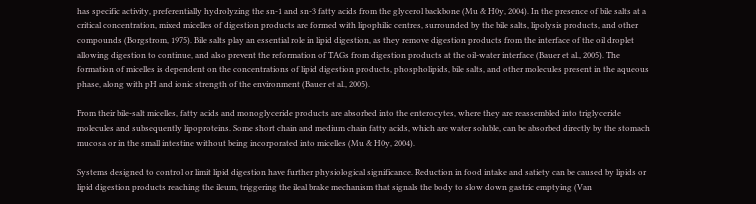has specific activity, preferentially hydrolyzing the sn-1 and sn-3 fatty acids from the glycerol backbone (Mu & H0y, 2004). In the presence of bile salts at a critical concentration, mixed micelles of digestion products are formed with lipophilic centres, surrounded by the bile salts, lipolysis products, and other compounds (Borgstrom, 1975). Bile salts play an essential role in lipid digestion, as they remove digestion products from the interface of the oil droplet allowing digestion to continue, and also prevent the reformation of TAGs from digestion products at the oil-water interface (Bauer et al., 2005). The formation of micelles is dependent on the concentrations of lipid digestion products, phospholipids, bile salts, and other molecules present in the aqueous phase, along with pH and ionic strength of the environment (Bauer et al., 2005).

From their bile-salt micelles, fatty acids and monoglyceride products are absorbed into the enterocytes, where they are reassembled into triglyceride molecules and subsequently lipoproteins. Some short chain and medium chain fatty acids, which are water soluble, can be absorbed directly by the stomach mucosa or in the small intestine without being incorporated into micelles (Mu & H0y, 2004).

Systems designed to control or limit lipid digestion have further physiological significance. Reduction in food intake and satiety can be caused by lipids or lipid digestion products reaching the ileum, triggering the ileal brake mechanism that signals the body to slow down gastric emptying (Van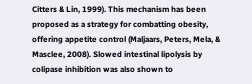Citters & Lin, 1999). This mechanism has been proposed as a strategy for combatting obesity, offering appetite control (Maljaars, Peters, Mela, & Masclee, 2008). Slowed intestinal lipolysis by colipase inhibition was also shown to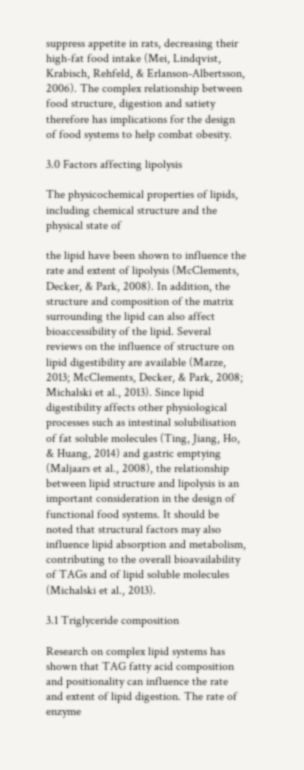suppress appetite in rats, decreasing their high-fat food intake (Mei, Lindqvist, Krabisch, Rehfeld, & Erlanson-Albertsson, 2006). The complex relationship between food structure, digestion and satiety therefore has implications for the design of food systems to help combat obesity.

3.0 Factors affecting lipolysis

The physicochemical properties of lipids, including chemical structure and the physical state of

the lipid have been shown to influence the rate and extent of lipolysis (McClements, Decker, & Park, 2008). In addition, the structure and composition of the matrix surrounding the lipid can also affect bioaccessibility of the lipid. Several reviews on the influence of structure on lipid digestibility are available (Marze, 2013; McClements, Decker, & Park, 2008; Michalski et al., 2013). Since lipid digestibility affects other physiological processes such as intestinal solubilisation of fat soluble molecules (Ting, Jiang, Ho, & Huang, 2014) and gastric emptying (Maljaars et al., 2008), the relationship between lipid structure and lipolysis is an important consideration in the design of functional food systems. It should be noted that structural factors may also influence lipid absorption and metabolism, contributing to the overall bioavailability of TAGs and of lipid soluble molecules (Michalski et al., 2013).

3.1 Triglyceride composition

Research on complex lipid systems has shown that TAG fatty acid composition and positionality can influence the rate and extent of lipid digestion. The rate of enzyme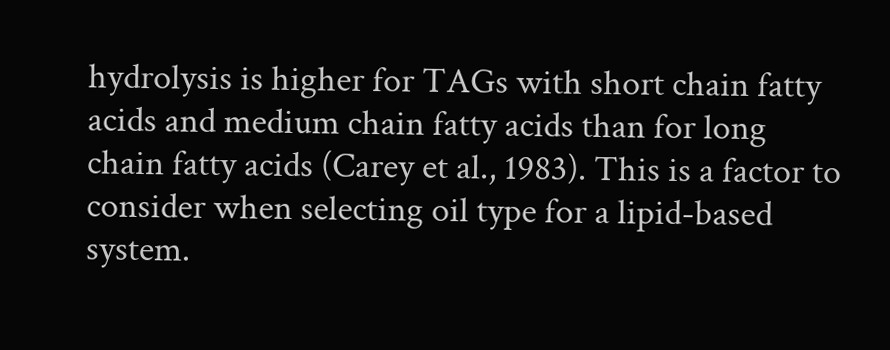hydrolysis is higher for TAGs with short chain fatty acids and medium chain fatty acids than for long chain fatty acids (Carey et al., 1983). This is a factor to consider when selecting oil type for a lipid-based system.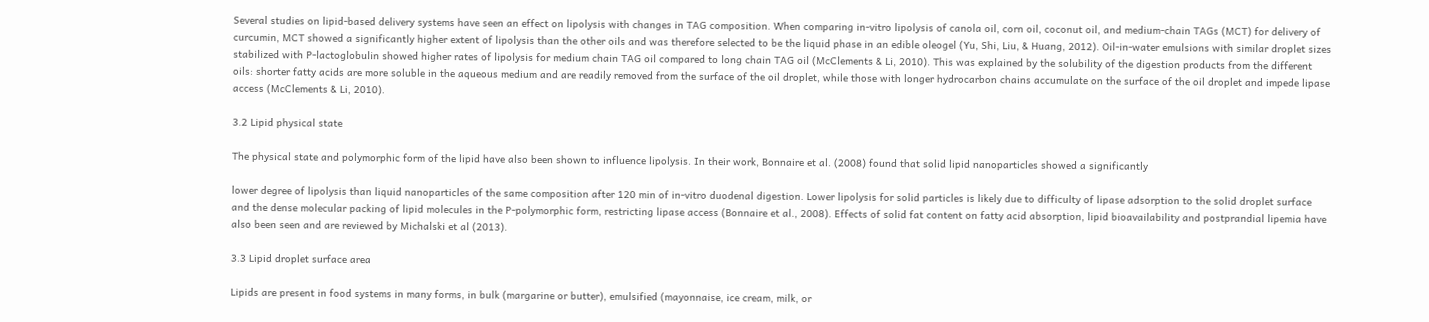Several studies on lipid-based delivery systems have seen an effect on lipolysis with changes in TAG composition. When comparing in-vitro lipolysis of canola oil, corn oil, coconut oil, and medium-chain TAGs (MCT) for delivery of curcumin, MCT showed a significantly higher extent of lipolysis than the other oils and was therefore selected to be the liquid phase in an edible oleogel (Yu, Shi, Liu, & Huang, 2012). Oil-in-water emulsions with similar droplet sizes stabilized with P-lactoglobulin showed higher rates of lipolysis for medium chain TAG oil compared to long chain TAG oil (McClements & Li, 2010). This was explained by the solubility of the digestion products from the different oils: shorter fatty acids are more soluble in the aqueous medium and are readily removed from the surface of the oil droplet, while those with longer hydrocarbon chains accumulate on the surface of the oil droplet and impede lipase access (McClements & Li, 2010).

3.2 Lipid physical state

The physical state and polymorphic form of the lipid have also been shown to influence lipolysis. In their work, Bonnaire et al. (2008) found that solid lipid nanoparticles showed a significantly

lower degree of lipolysis than liquid nanoparticles of the same composition after 120 min of in-vitro duodenal digestion. Lower lipolysis for solid particles is likely due to difficulty of lipase adsorption to the solid droplet surface and the dense molecular packing of lipid molecules in the P-polymorphic form, restricting lipase access (Bonnaire et al., 2008). Effects of solid fat content on fatty acid absorption, lipid bioavailability and postprandial lipemia have also been seen and are reviewed by Michalski et al (2013).

3.3 Lipid droplet surface area

Lipids are present in food systems in many forms, in bulk (margarine or butter), emulsified (mayonnaise, ice cream, milk, or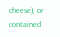cheese), or contained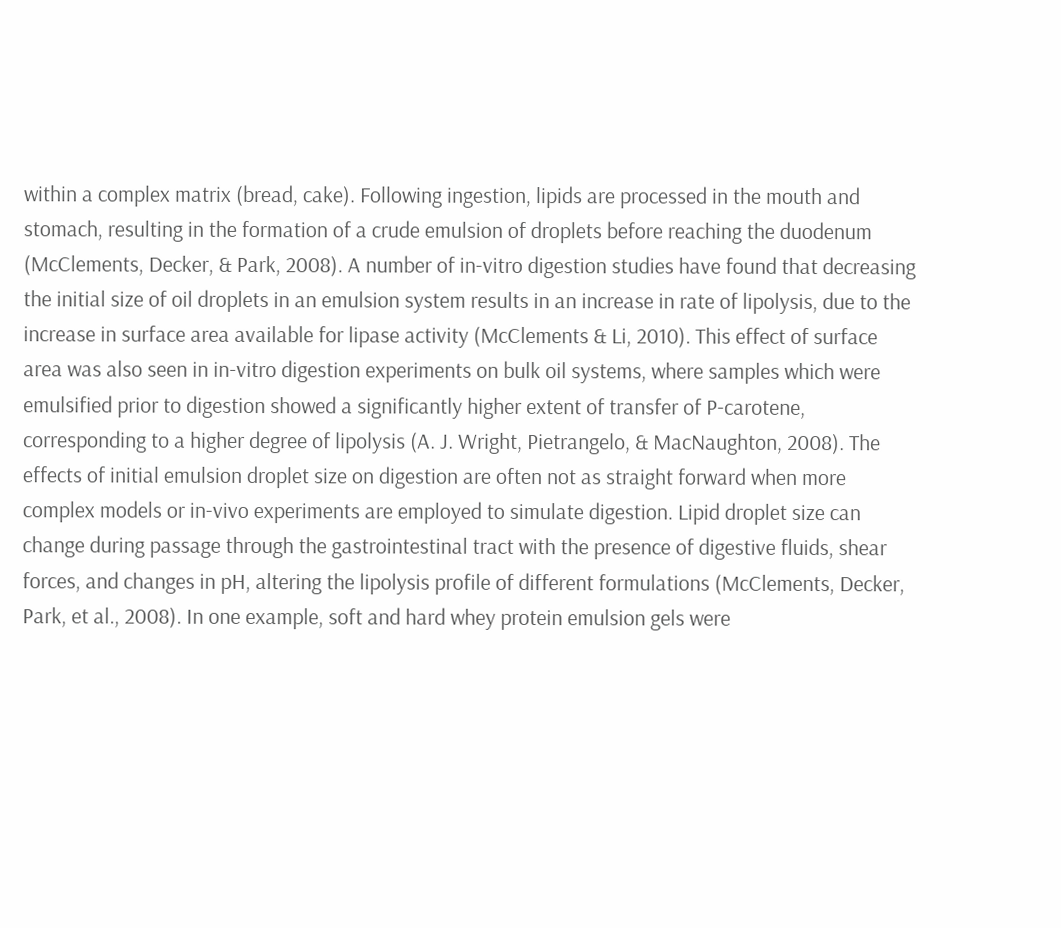within a complex matrix (bread, cake). Following ingestion, lipids are processed in the mouth and stomach, resulting in the formation of a crude emulsion of droplets before reaching the duodenum (McClements, Decker, & Park, 2008). A number of in-vitro digestion studies have found that decreasing the initial size of oil droplets in an emulsion system results in an increase in rate of lipolysis, due to the increase in surface area available for lipase activity (McClements & Li, 2010). This effect of surface area was also seen in in-vitro digestion experiments on bulk oil systems, where samples which were emulsified prior to digestion showed a significantly higher extent of transfer of P-carotene, corresponding to a higher degree of lipolysis (A. J. Wright, Pietrangelo, & MacNaughton, 2008). The effects of initial emulsion droplet size on digestion are often not as straight forward when more complex models or in-vivo experiments are employed to simulate digestion. Lipid droplet size can change during passage through the gastrointestinal tract with the presence of digestive fluids, shear forces, and changes in pH, altering the lipolysis profile of different formulations (McClements, Decker, Park, et al., 2008). In one example, soft and hard whey protein emulsion gels were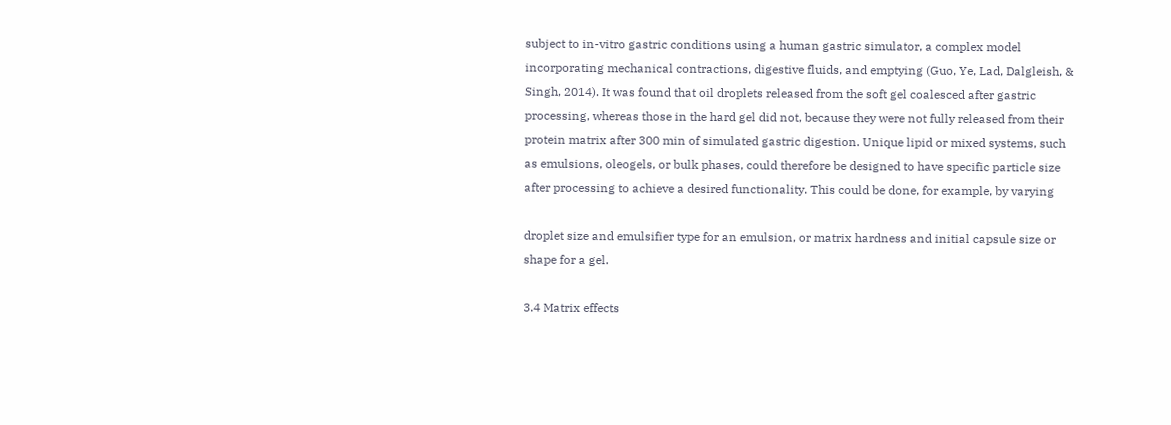subject to in-vitro gastric conditions using a human gastric simulator, a complex model incorporating mechanical contractions, digestive fluids, and emptying (Guo, Ye, Lad, Dalgleish, & Singh, 2014). It was found that oil droplets released from the soft gel coalesced after gastric processing, whereas those in the hard gel did not, because they were not fully released from their protein matrix after 300 min of simulated gastric digestion. Unique lipid or mixed systems, such as emulsions, oleogels, or bulk phases, could therefore be designed to have specific particle size after processing to achieve a desired functionality. This could be done, for example, by varying

droplet size and emulsifier type for an emulsion, or matrix hardness and initial capsule size or shape for a gel.

3.4 Matrix effects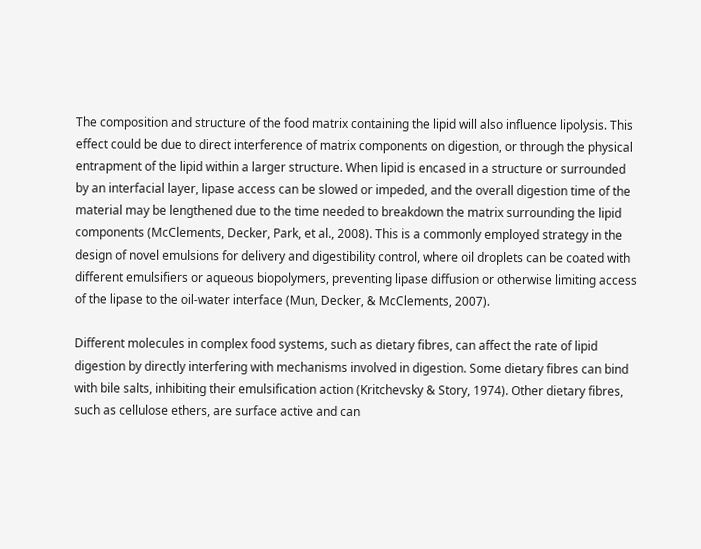The composition and structure of the food matrix containing the lipid will also influence lipolysis. This effect could be due to direct interference of matrix components on digestion, or through the physical entrapment of the lipid within a larger structure. When lipid is encased in a structure or surrounded by an interfacial layer, lipase access can be slowed or impeded, and the overall digestion time of the material may be lengthened due to the time needed to breakdown the matrix surrounding the lipid components (McClements, Decker, Park, et al., 2008). This is a commonly employed strategy in the design of novel emulsions for delivery and digestibility control, where oil droplets can be coated with different emulsifiers or aqueous biopolymers, preventing lipase diffusion or otherwise limiting access of the lipase to the oil-water interface (Mun, Decker, & McClements, 2007).

Different molecules in complex food systems, such as dietary fibres, can affect the rate of lipid digestion by directly interfering with mechanisms involved in digestion. Some dietary fibres can bind with bile salts, inhibiting their emulsification action (Kritchevsky & Story, 1974). Other dietary fibres, such as cellulose ethers, are surface active and can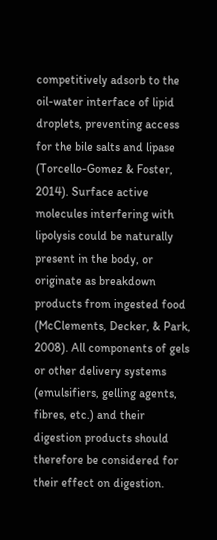competitively adsorb to the oil-water interface of lipid droplets, preventing access for the bile salts and lipase (Torcello-Gomez & Foster, 2014). Surface active molecules interfering with lipolysis could be naturally present in the body, or originate as breakdown products from ingested food (McClements, Decker, & Park, 2008). All components of gels or other delivery systems (emulsifiers, gelling agents, fibres, etc.) and their digestion products should therefore be considered for their effect on digestion.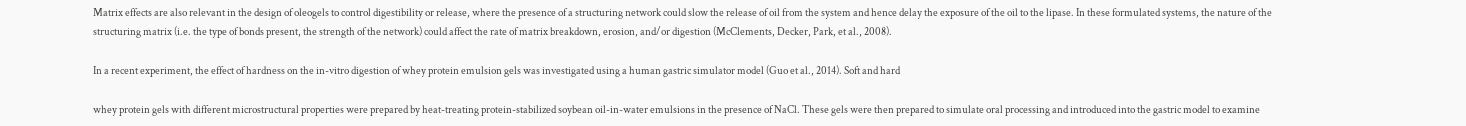Matrix effects are also relevant in the design of oleogels to control digestibility or release, where the presence of a structuring network could slow the release of oil from the system and hence delay the exposure of the oil to the lipase. In these formulated systems, the nature of the structuring matrix (i.e. the type of bonds present, the strength of the network) could affect the rate of matrix breakdown, erosion, and/or digestion (McClements, Decker, Park, et al., 2008).

In a recent experiment, the effect of hardness on the in-vitro digestion of whey protein emulsion gels was investigated using a human gastric simulator model (Guo et al., 2014). Soft and hard

whey protein gels with different microstructural properties were prepared by heat-treating protein-stabilized soybean oil-in-water emulsions in the presence of NaCl. These gels were then prepared to simulate oral processing and introduced into the gastric model to examine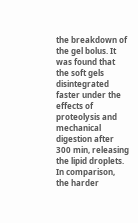the breakdown of the gel bolus. It was found that the soft gels disintegrated faster under the effects of proteolysis and mechanical digestion after 300 min, releasing the lipid droplets. In comparison, the harder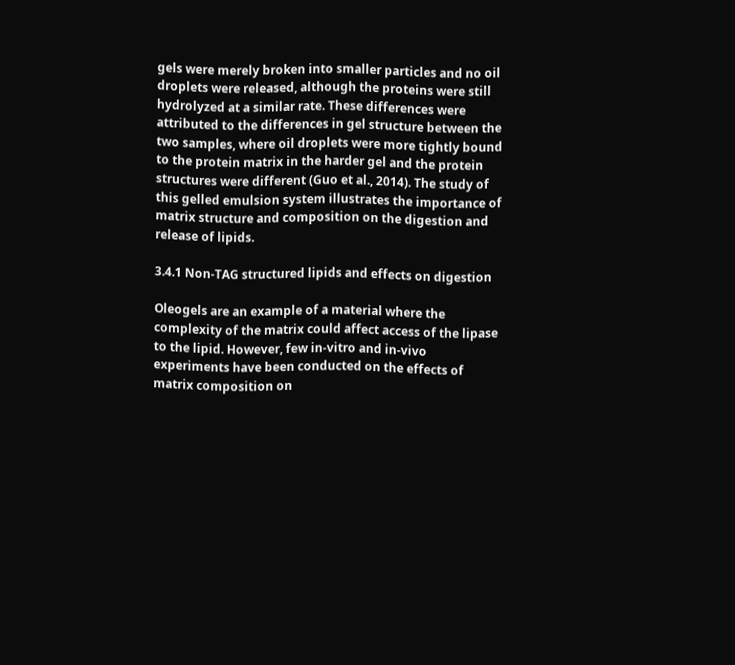gels were merely broken into smaller particles and no oil droplets were released, although the proteins were still hydrolyzed at a similar rate. These differences were attributed to the differences in gel structure between the two samples, where oil droplets were more tightly bound to the protein matrix in the harder gel and the protein structures were different (Guo et al., 2014). The study of this gelled emulsion system illustrates the importance of matrix structure and composition on the digestion and release of lipids.

3.4.1 Non-TAG structured lipids and effects on digestion

Oleogels are an example of a material where the complexity of the matrix could affect access of the lipase to the lipid. However, few in-vitro and in-vivo experiments have been conducted on the effects of matrix composition on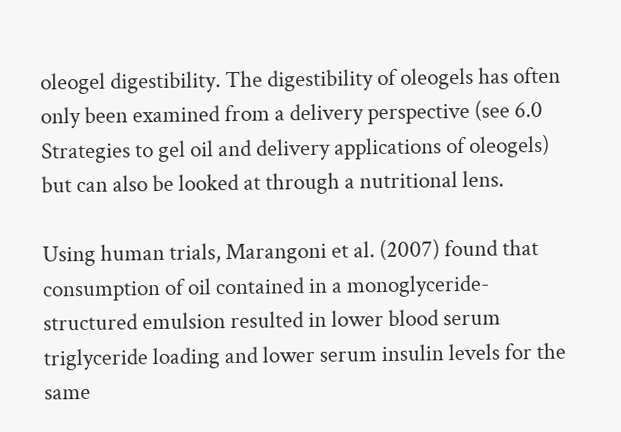oleogel digestibility. The digestibility of oleogels has often only been examined from a delivery perspective (see 6.0 Strategies to gel oil and delivery applications of oleogels) but can also be looked at through a nutritional lens.

Using human trials, Marangoni et al. (2007) found that consumption of oil contained in a monoglyceride-structured emulsion resulted in lower blood serum triglyceride loading and lower serum insulin levels for the same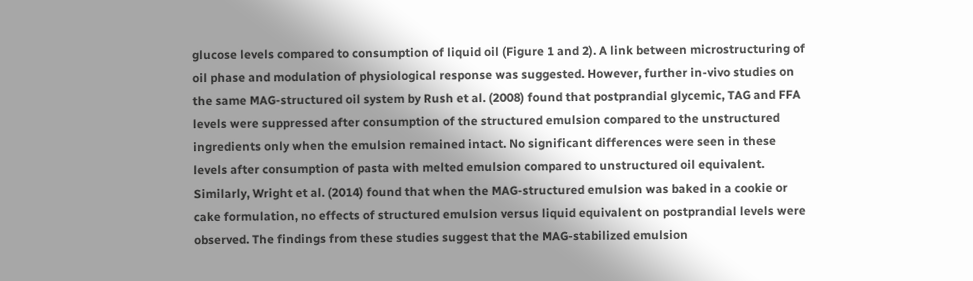glucose levels compared to consumption of liquid oil (Figure 1 and 2). A link between microstructuring of oil phase and modulation of physiological response was suggested. However, further in-vivo studies on the same MAG-structured oil system by Rush et al. (2008) found that postprandial glycemic, TAG and FFA levels were suppressed after consumption of the structured emulsion compared to the unstructured ingredients only when the emulsion remained intact. No significant differences were seen in these levels after consumption of pasta with melted emulsion compared to unstructured oil equivalent. Similarly, Wright et al. (2014) found that when the MAG-structured emulsion was baked in a cookie or cake formulation, no effects of structured emulsion versus liquid equivalent on postprandial levels were observed. The findings from these studies suggest that the MAG-stabilized emulsion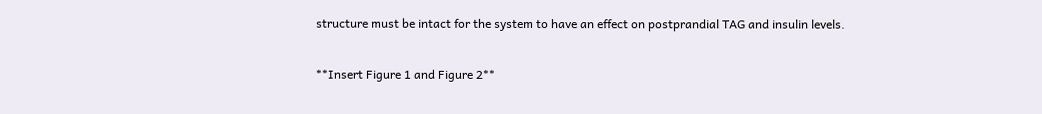structure must be intact for the system to have an effect on postprandial TAG and insulin levels.

**Insert Figure 1 and Figure 2**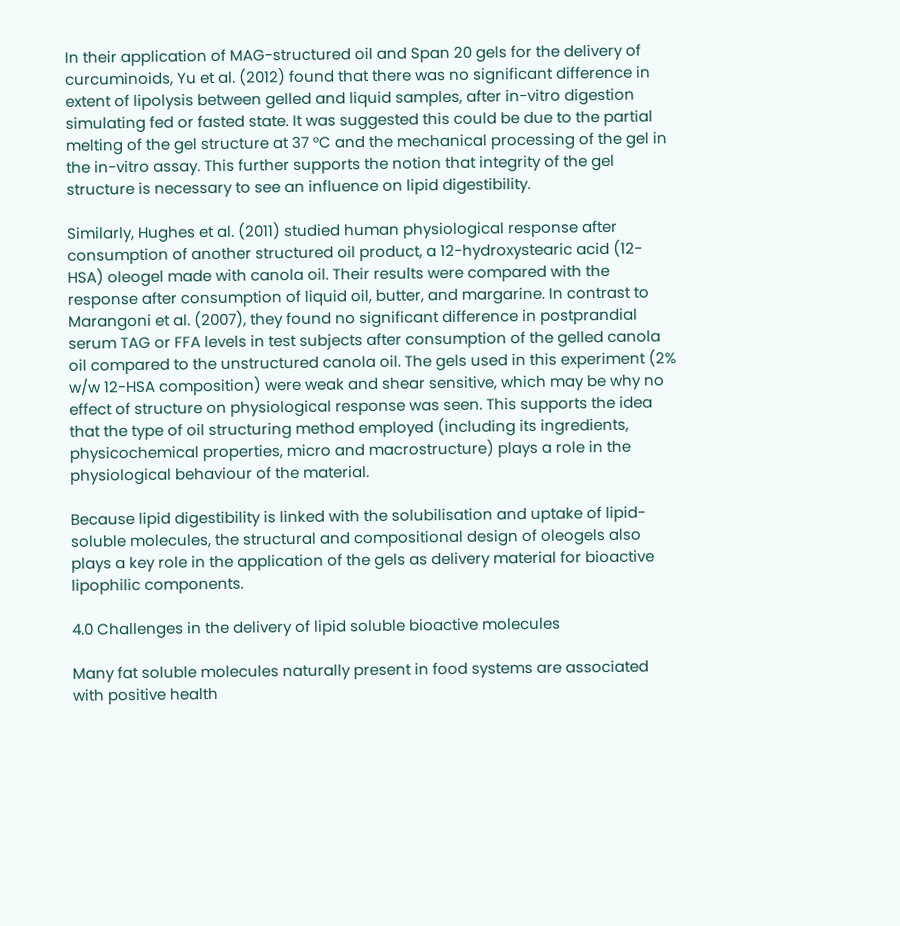In their application of MAG-structured oil and Span 20 gels for the delivery of curcuminoids, Yu et al. (2012) found that there was no significant difference in extent of lipolysis between gelled and liquid samples, after in-vitro digestion simulating fed or fasted state. It was suggested this could be due to the partial melting of the gel structure at 37 °C and the mechanical processing of the gel in the in-vitro assay. This further supports the notion that integrity of the gel structure is necessary to see an influence on lipid digestibility.

Similarly, Hughes et al. (2011) studied human physiological response after consumption of another structured oil product, a 12-hydroxystearic acid (12-HSA) oleogel made with canola oil. Their results were compared with the response after consumption of liquid oil, butter, and margarine. In contrast to Marangoni et al. (2007), they found no significant difference in postprandial serum TAG or FFA levels in test subjects after consumption of the gelled canola oil compared to the unstructured canola oil. The gels used in this experiment (2% w/w 12-HSA composition) were weak and shear sensitive, which may be why no effect of structure on physiological response was seen. This supports the idea that the type of oil structuring method employed (including its ingredients, physicochemical properties, micro and macrostructure) plays a role in the physiological behaviour of the material.

Because lipid digestibility is linked with the solubilisation and uptake of lipid-soluble molecules, the structural and compositional design of oleogels also plays a key role in the application of the gels as delivery material for bioactive lipophilic components.

4.0 Challenges in the delivery of lipid soluble bioactive molecules

Many fat soluble molecules naturally present in food systems are associated with positive health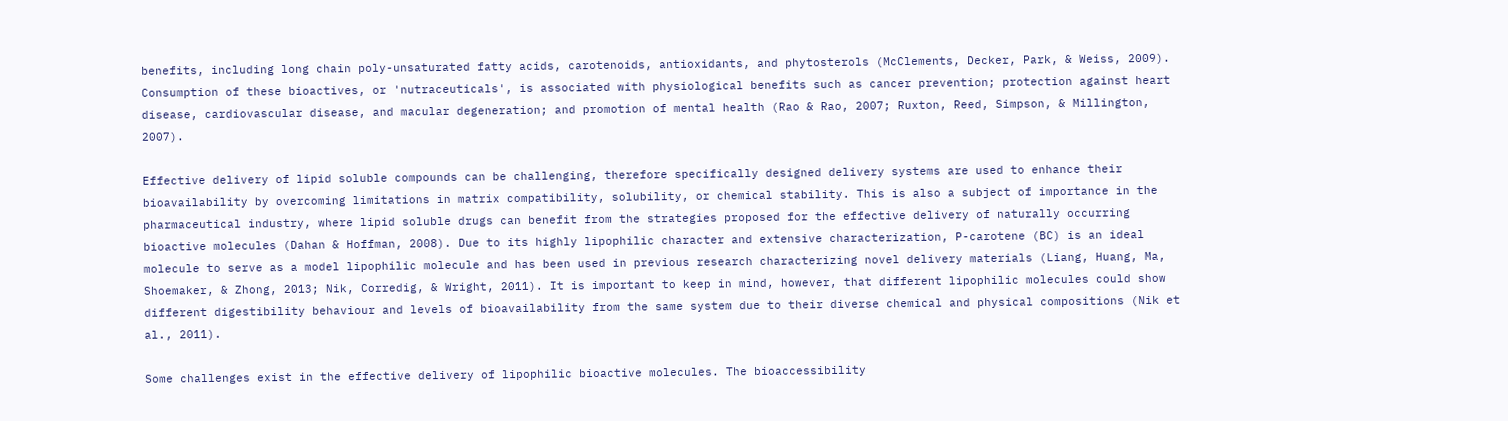benefits, including long chain poly-unsaturated fatty acids, carotenoids, antioxidants, and phytosterols (McClements, Decker, Park, & Weiss, 2009). Consumption of these bioactives, or 'nutraceuticals', is associated with physiological benefits such as cancer prevention; protection against heart disease, cardiovascular disease, and macular degeneration; and promotion of mental health (Rao & Rao, 2007; Ruxton, Reed, Simpson, & Millington, 2007).

Effective delivery of lipid soluble compounds can be challenging, therefore specifically designed delivery systems are used to enhance their bioavailability by overcoming limitations in matrix compatibility, solubility, or chemical stability. This is also a subject of importance in the pharmaceutical industry, where lipid soluble drugs can benefit from the strategies proposed for the effective delivery of naturally occurring bioactive molecules (Dahan & Hoffman, 2008). Due to its highly lipophilic character and extensive characterization, P-carotene (BC) is an ideal molecule to serve as a model lipophilic molecule and has been used in previous research characterizing novel delivery materials (Liang, Huang, Ma, Shoemaker, & Zhong, 2013; Nik, Corredig, & Wright, 2011). It is important to keep in mind, however, that different lipophilic molecules could show different digestibility behaviour and levels of bioavailability from the same system due to their diverse chemical and physical compositions (Nik et al., 2011).

Some challenges exist in the effective delivery of lipophilic bioactive molecules. The bioaccessibility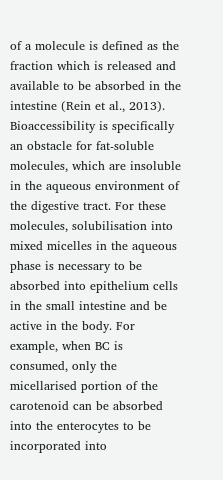of a molecule is defined as the fraction which is released and available to be absorbed in the intestine (Rein et al., 2013). Bioaccessibility is specifically an obstacle for fat-soluble molecules, which are insoluble in the aqueous environment of the digestive tract. For these molecules, solubilisation into mixed micelles in the aqueous phase is necessary to be absorbed into epithelium cells in the small intestine and be active in the body. For example, when BC is consumed, only the micellarised portion of the carotenoid can be absorbed into the enterocytes to be incorporated into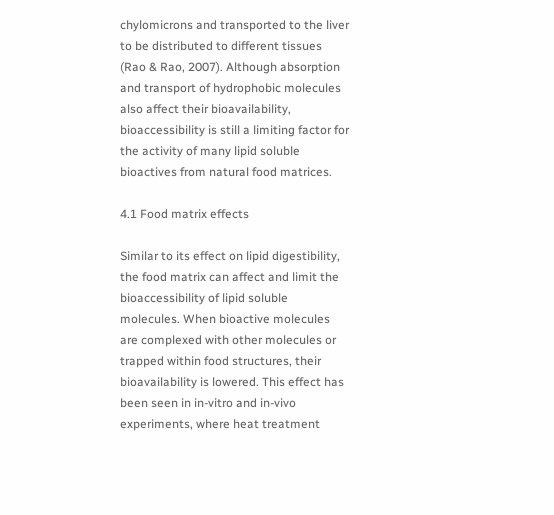chylomicrons and transported to the liver to be distributed to different tissues (Rao & Rao, 2007). Although absorption and transport of hydrophobic molecules also affect their bioavailability, bioaccessibility is still a limiting factor for the activity of many lipid soluble bioactives from natural food matrices.

4.1 Food matrix effects

Similar to its effect on lipid digestibility, the food matrix can affect and limit the bioaccessibility of lipid soluble molecules. When bioactive molecules are complexed with other molecules or trapped within food structures, their bioavailability is lowered. This effect has been seen in in-vitro and in-vivo experiments, where heat treatment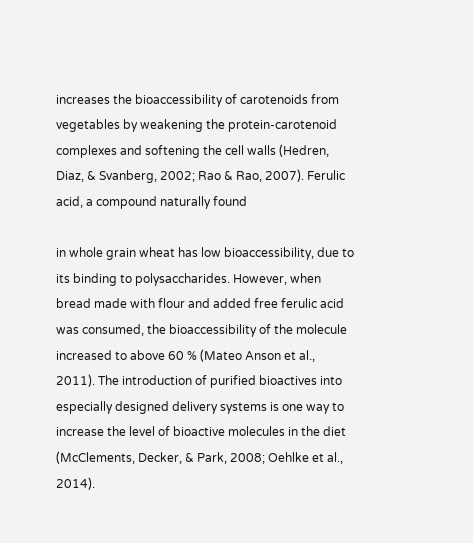increases the bioaccessibility of carotenoids from vegetables by weakening the protein-carotenoid complexes and softening the cell walls (Hedren, Diaz, & Svanberg, 2002; Rao & Rao, 2007). Ferulic acid, a compound naturally found

in whole grain wheat has low bioaccessibility, due to its binding to polysaccharides. However, when bread made with flour and added free ferulic acid was consumed, the bioaccessibility of the molecule increased to above 60 % (Mateo Anson et al., 2011). The introduction of purified bioactives into especially designed delivery systems is one way to increase the level of bioactive molecules in the diet (McClements, Decker, & Park, 2008; Oehlke et al., 2014).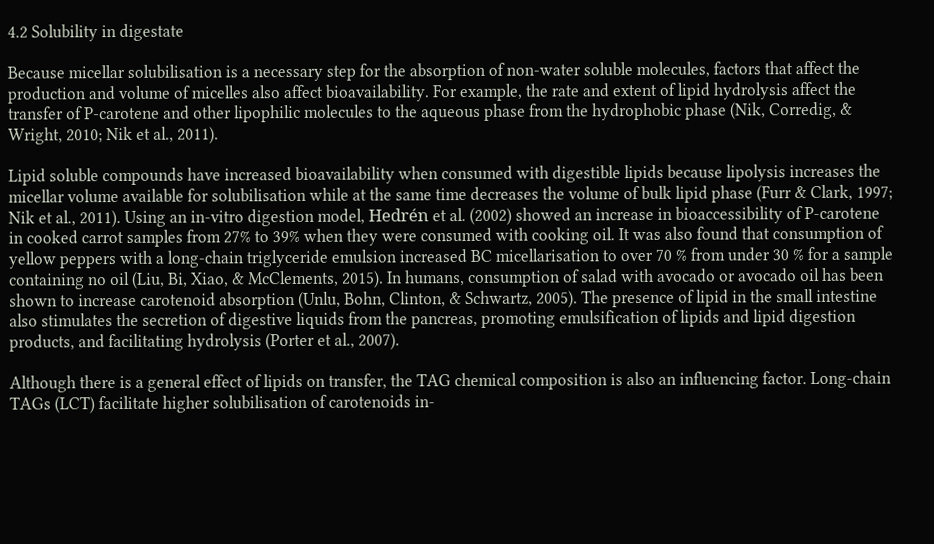4.2 Solubility in digestate

Because micellar solubilisation is a necessary step for the absorption of non-water soluble molecules, factors that affect the production and volume of micelles also affect bioavailability. For example, the rate and extent of lipid hydrolysis affect the transfer of P-carotene and other lipophilic molecules to the aqueous phase from the hydrophobic phase (Nik, Corredig, & Wright, 2010; Nik et al., 2011).

Lipid soluble compounds have increased bioavailability when consumed with digestible lipids because lipolysis increases the micellar volume available for solubilisation while at the same time decreases the volume of bulk lipid phase (Furr & Clark, 1997; Nik et al., 2011). Using an in-vitro digestion model, Hedrén et al. (2002) showed an increase in bioaccessibility of P-carotene in cooked carrot samples from 27% to 39% when they were consumed with cooking oil. It was also found that consumption of yellow peppers with a long-chain triglyceride emulsion increased BC micellarisation to over 70 % from under 30 % for a sample containing no oil (Liu, Bi, Xiao, & McClements, 2015). In humans, consumption of salad with avocado or avocado oil has been shown to increase carotenoid absorption (Unlu, Bohn, Clinton, & Schwartz, 2005). The presence of lipid in the small intestine also stimulates the secretion of digestive liquids from the pancreas, promoting emulsification of lipids and lipid digestion products, and facilitating hydrolysis (Porter et al., 2007).

Although there is a general effect of lipids on transfer, the TAG chemical composition is also an influencing factor. Long-chain TAGs (LCT) facilitate higher solubilisation of carotenoids in-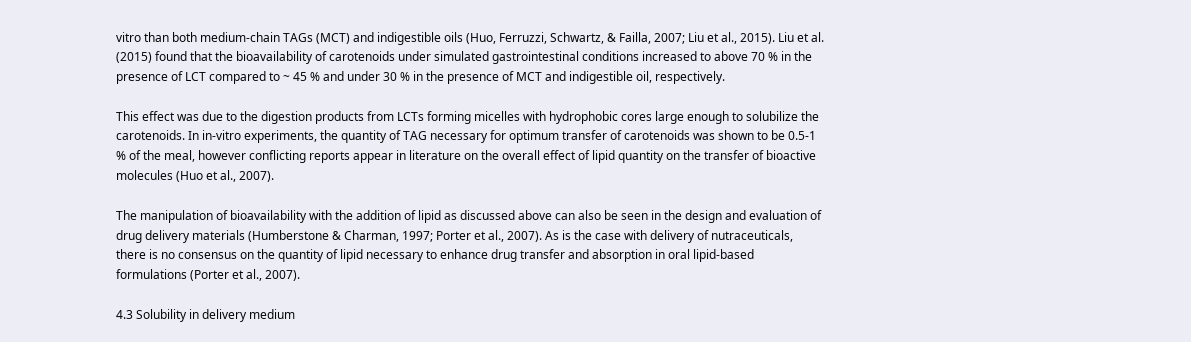vitro than both medium-chain TAGs (MCT) and indigestible oils (Huo, Ferruzzi, Schwartz, & Failla, 2007; Liu et al., 2015). Liu et al. (2015) found that the bioavailability of carotenoids under simulated gastrointestinal conditions increased to above 70 % in the presence of LCT compared to ~ 45 % and under 30 % in the presence of MCT and indigestible oil, respectively.

This effect was due to the digestion products from LCTs forming micelles with hydrophobic cores large enough to solubilize the carotenoids. In in-vitro experiments, the quantity of TAG necessary for optimum transfer of carotenoids was shown to be 0.5-1 % of the meal, however conflicting reports appear in literature on the overall effect of lipid quantity on the transfer of bioactive molecules (Huo et al., 2007).

The manipulation of bioavailability with the addition of lipid as discussed above can also be seen in the design and evaluation of drug delivery materials (Humberstone & Charman, 1997; Porter et al., 2007). As is the case with delivery of nutraceuticals, there is no consensus on the quantity of lipid necessary to enhance drug transfer and absorption in oral lipid-based formulations (Porter et al., 2007).

4.3 Solubility in delivery medium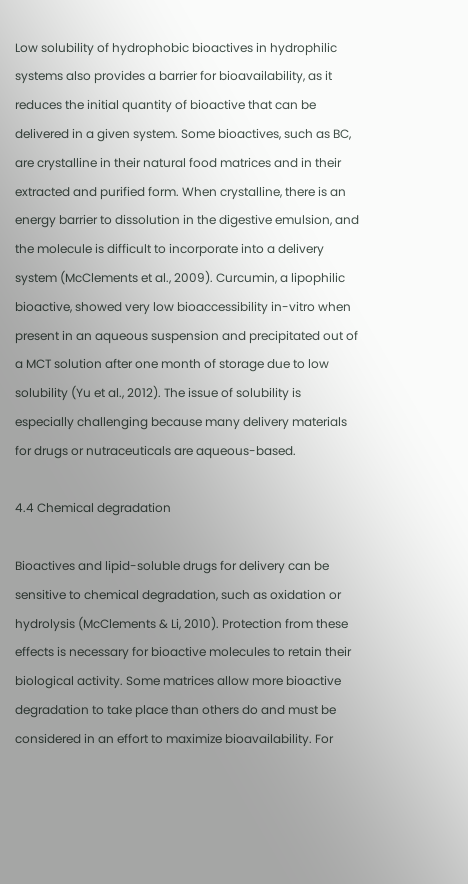Low solubility of hydrophobic bioactives in hydrophilic systems also provides a barrier for bioavailability, as it reduces the initial quantity of bioactive that can be delivered in a given system. Some bioactives, such as BC, are crystalline in their natural food matrices and in their extracted and purified form. When crystalline, there is an energy barrier to dissolution in the digestive emulsion, and the molecule is difficult to incorporate into a delivery system (McClements et al., 2009). Curcumin, a lipophilic bioactive, showed very low bioaccessibility in-vitro when present in an aqueous suspension and precipitated out of a MCT solution after one month of storage due to low solubility (Yu et al., 2012). The issue of solubility is especially challenging because many delivery materials for drugs or nutraceuticals are aqueous-based.

4.4 Chemical degradation

Bioactives and lipid-soluble drugs for delivery can be sensitive to chemical degradation, such as oxidation or hydrolysis (McClements & Li, 2010). Protection from these effects is necessary for bioactive molecules to retain their biological activity. Some matrices allow more bioactive degradation to take place than others do and must be considered in an effort to maximize bioavailability. For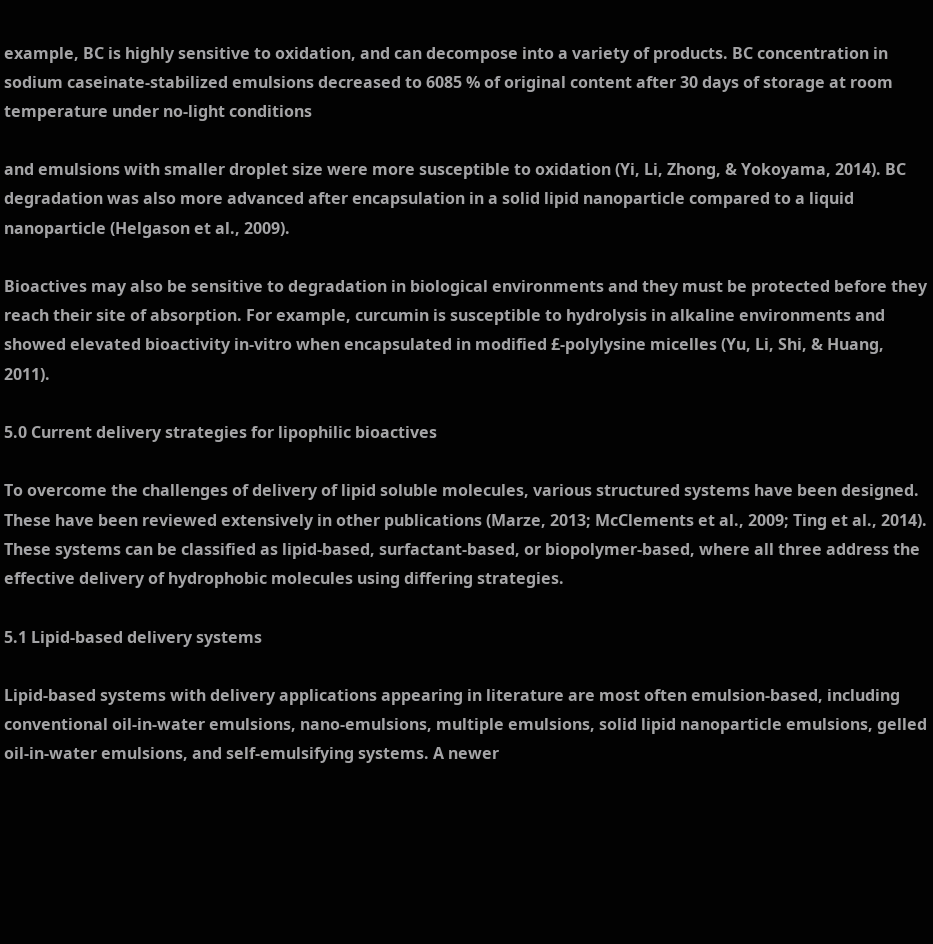example, BC is highly sensitive to oxidation, and can decompose into a variety of products. BC concentration in sodium caseinate-stabilized emulsions decreased to 6085 % of original content after 30 days of storage at room temperature under no-light conditions

and emulsions with smaller droplet size were more susceptible to oxidation (Yi, Li, Zhong, & Yokoyama, 2014). BC degradation was also more advanced after encapsulation in a solid lipid nanoparticle compared to a liquid nanoparticle (Helgason et al., 2009).

Bioactives may also be sensitive to degradation in biological environments and they must be protected before they reach their site of absorption. For example, curcumin is susceptible to hydrolysis in alkaline environments and showed elevated bioactivity in-vitro when encapsulated in modified £-polylysine micelles (Yu, Li, Shi, & Huang, 2011).

5.0 Current delivery strategies for lipophilic bioactives

To overcome the challenges of delivery of lipid soluble molecules, various structured systems have been designed. These have been reviewed extensively in other publications (Marze, 2013; McClements et al., 2009; Ting et al., 2014). These systems can be classified as lipid-based, surfactant-based, or biopolymer-based, where all three address the effective delivery of hydrophobic molecules using differing strategies.

5.1 Lipid-based delivery systems

Lipid-based systems with delivery applications appearing in literature are most often emulsion-based, including conventional oil-in-water emulsions, nano-emulsions, multiple emulsions, solid lipid nanoparticle emulsions, gelled oil-in-water emulsions, and self-emulsifying systems. A newer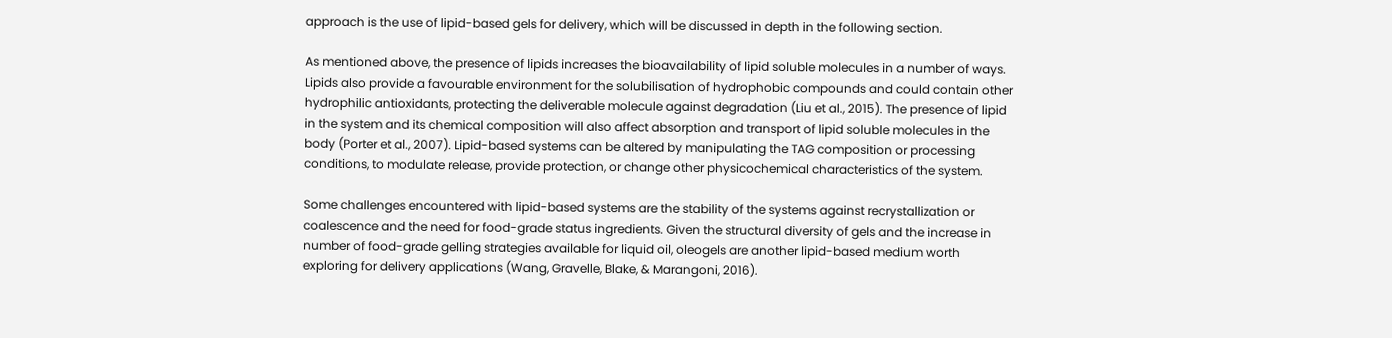approach is the use of lipid-based gels for delivery, which will be discussed in depth in the following section.

As mentioned above, the presence of lipids increases the bioavailability of lipid soluble molecules in a number of ways. Lipids also provide a favourable environment for the solubilisation of hydrophobic compounds and could contain other hydrophilic antioxidants, protecting the deliverable molecule against degradation (Liu et al., 2015). The presence of lipid in the system and its chemical composition will also affect absorption and transport of lipid soluble molecules in the body (Porter et al., 2007). Lipid-based systems can be altered by manipulating the TAG composition or processing conditions, to modulate release, provide protection, or change other physicochemical characteristics of the system.

Some challenges encountered with lipid-based systems are the stability of the systems against recrystallization or coalescence and the need for food-grade status ingredients. Given the structural diversity of gels and the increase in number of food-grade gelling strategies available for liquid oil, oleogels are another lipid-based medium worth exploring for delivery applications (Wang, Gravelle, Blake, & Marangoni, 2016).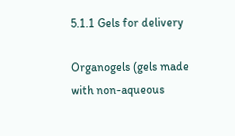5.1.1 Gels for delivery

Organogels (gels made with non-aqueous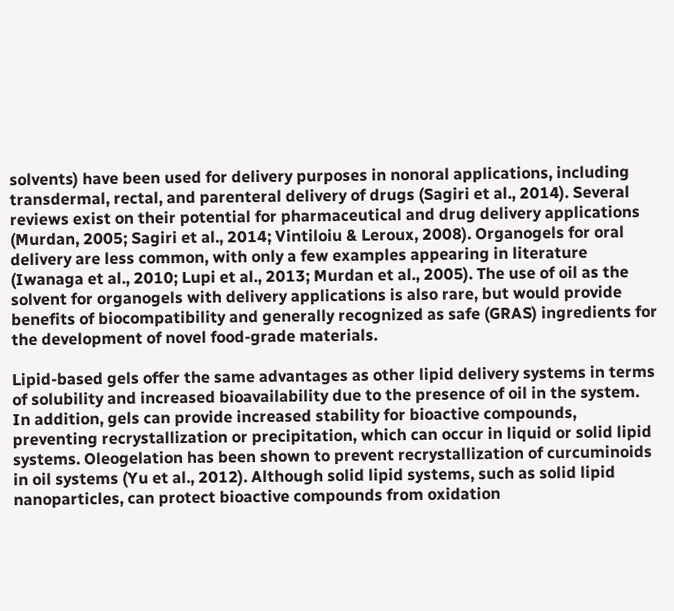solvents) have been used for delivery purposes in nonoral applications, including transdermal, rectal, and parenteral delivery of drugs (Sagiri et al., 2014). Several reviews exist on their potential for pharmaceutical and drug delivery applications (Murdan, 2005; Sagiri et al., 2014; Vintiloiu & Leroux, 2008). Organogels for oral delivery are less common, with only a few examples appearing in literature (Iwanaga et al., 2010; Lupi et al., 2013; Murdan et al., 2005). The use of oil as the solvent for organogels with delivery applications is also rare, but would provide benefits of biocompatibility and generally recognized as safe (GRAS) ingredients for the development of novel food-grade materials.

Lipid-based gels offer the same advantages as other lipid delivery systems in terms of solubility and increased bioavailability due to the presence of oil in the system. In addition, gels can provide increased stability for bioactive compounds, preventing recrystallization or precipitation, which can occur in liquid or solid lipid systems. Oleogelation has been shown to prevent recrystallization of curcuminoids in oil systems (Yu et al., 2012). Although solid lipid systems, such as solid lipid nanoparticles, can protect bioactive compounds from oxidation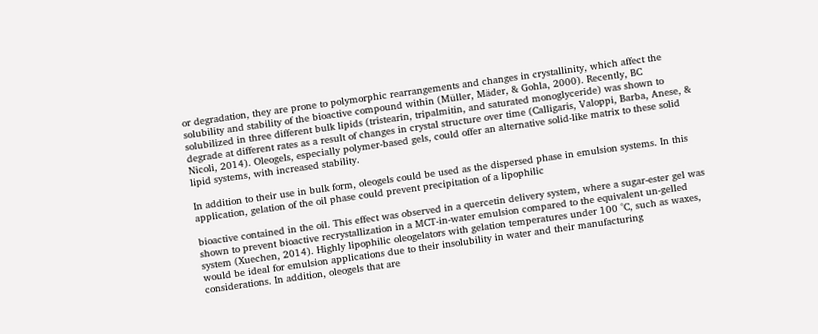or degradation, they are prone to polymorphic rearrangements and changes in crystallinity, which affect the solubility and stability of the bioactive compound within (Müller, Mäder, & Gohla, 2000). Recently, BC solubilized in three different bulk lipids (tristearin, tripalmitin, and saturated monoglyceride) was shown to degrade at different rates as a result of changes in crystal structure over time (Calligaris, Valoppi, Barba, Anese, & Nicoli, 2014). Oleogels, especially polymer-based gels, could offer an alternative solid-like matrix to these solid lipid systems, with increased stability.

In addition to their use in bulk form, oleogels could be used as the dispersed phase in emulsion systems. In this application, gelation of the oil phase could prevent precipitation of a lipophilic

bioactive contained in the oil. This effect was observed in a quercetin delivery system, where a sugar-ester gel was shown to prevent bioactive recrystallization in a MCT-in-water emulsion compared to the equivalent un-gelled system (Xuechen, 2014). Highly lipophilic oleogelators with gelation temperatures under 100 °C, such as waxes, would be ideal for emulsion applications due to their insolubility in water and their manufacturing considerations. In addition, oleogels that are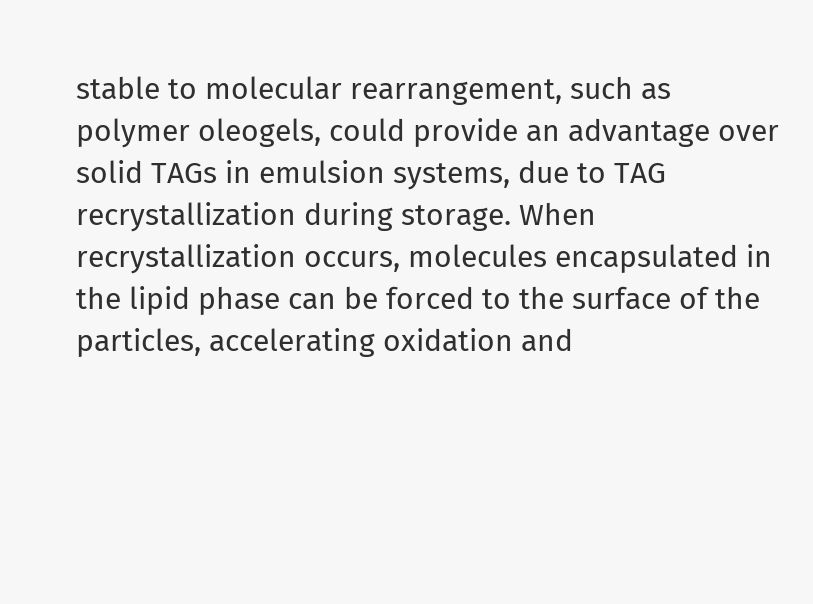stable to molecular rearrangement, such as polymer oleogels, could provide an advantage over solid TAGs in emulsion systems, due to TAG recrystallization during storage. When recrystallization occurs, molecules encapsulated in the lipid phase can be forced to the surface of the particles, accelerating oxidation and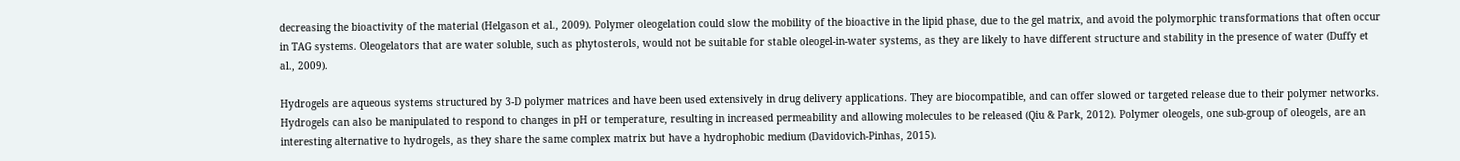decreasing the bioactivity of the material (Helgason et al., 2009). Polymer oleogelation could slow the mobility of the bioactive in the lipid phase, due to the gel matrix, and avoid the polymorphic transformations that often occur in TAG systems. Oleogelators that are water soluble, such as phytosterols, would not be suitable for stable oleogel-in-water systems, as they are likely to have different structure and stability in the presence of water (Duffy et al., 2009).

Hydrogels are aqueous systems structured by 3-D polymer matrices and have been used extensively in drug delivery applications. They are biocompatible, and can offer slowed or targeted release due to their polymer networks. Hydrogels can also be manipulated to respond to changes in pH or temperature, resulting in increased permeability and allowing molecules to be released (Qiu & Park, 2012). Polymer oleogels, one sub-group of oleogels, are an interesting alternative to hydrogels, as they share the same complex matrix but have a hydrophobic medium (Davidovich-Pinhas, 2015).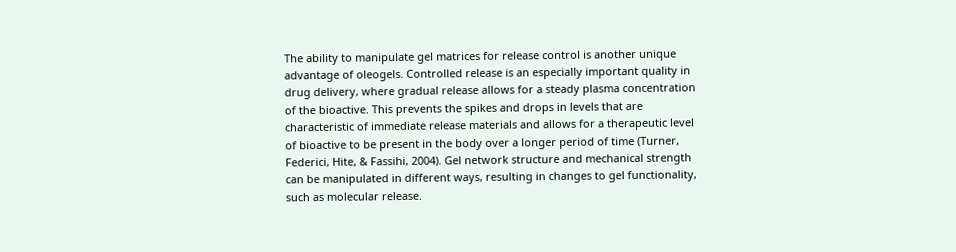The ability to manipulate gel matrices for release control is another unique advantage of oleogels. Controlled release is an especially important quality in drug delivery, where gradual release allows for a steady plasma concentration of the bioactive. This prevents the spikes and drops in levels that are characteristic of immediate release materials and allows for a therapeutic level of bioactive to be present in the body over a longer period of time (Turner, Federici, Hite, & Fassihi, 2004). Gel network structure and mechanical strength can be manipulated in different ways, resulting in changes to gel functionality, such as molecular release.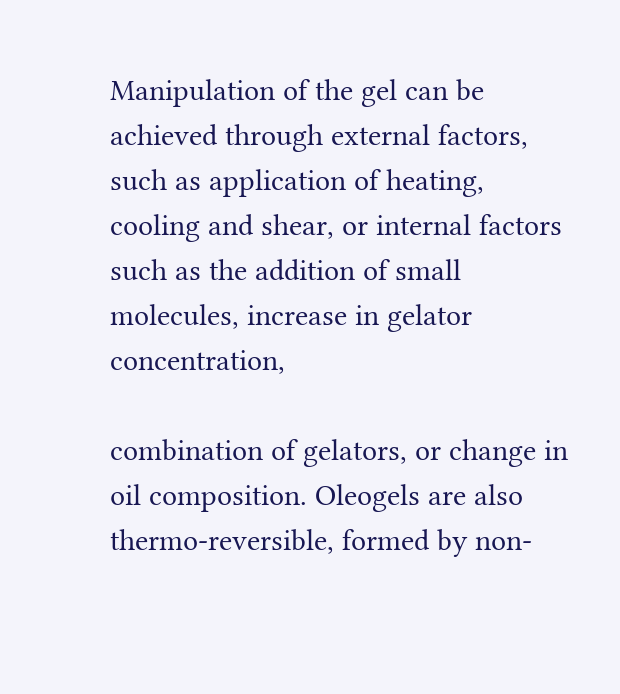Manipulation of the gel can be achieved through external factors, such as application of heating, cooling and shear, or internal factors such as the addition of small molecules, increase in gelator concentration,

combination of gelators, or change in oil composition. Oleogels are also thermo-reversible, formed by non-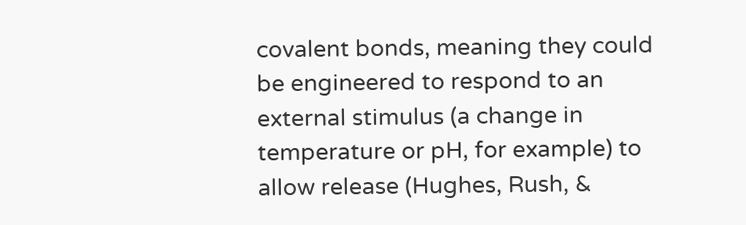covalent bonds, meaning they could be engineered to respond to an external stimulus (a change in temperature or pH, for example) to allow release (Hughes, Rush, &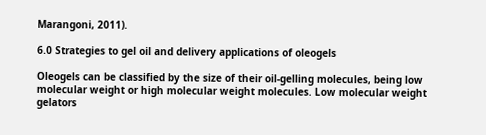Marangoni, 2011).

6.0 Strategies to gel oil and delivery applications of oleogels

Oleogels can be classified by the size of their oil-gelling molecules, being low molecular weight or high molecular weight molecules. Low molecular weight gelators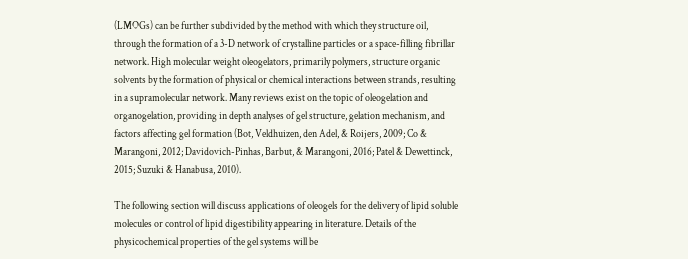(LMOGs) can be further subdivided by the method with which they structure oil, through the formation of a 3-D network of crystalline particles or a space-filling fibrillar network. High molecular weight oleogelators, primarily polymers, structure organic solvents by the formation of physical or chemical interactions between strands, resulting in a supramolecular network. Many reviews exist on the topic of oleogelation and organogelation, providing in depth analyses of gel structure, gelation mechanism, and factors affecting gel formation (Bot, Veldhuizen, den Adel, & Roijers, 2009; Co & Marangoni, 2012; Davidovich-Pinhas, Barbut, & Marangoni, 2016; Patel & Dewettinck, 2015; Suzuki & Hanabusa, 2010).

The following section will discuss applications of oleogels for the delivery of lipid soluble molecules or control of lipid digestibility appearing in literature. Details of the physicochemical properties of the gel systems will be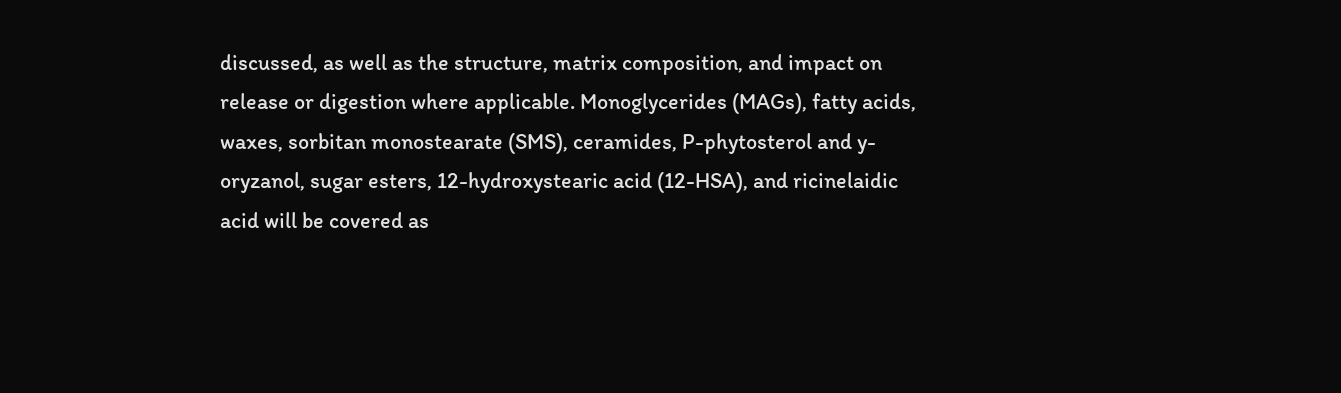discussed, as well as the structure, matrix composition, and impact on release or digestion where applicable. Monoglycerides (MAGs), fatty acids, waxes, sorbitan monostearate (SMS), ceramides, P-phytosterol and y-oryzanol, sugar esters, 12-hydroxystearic acid (12-HSA), and ricinelaidic acid will be covered as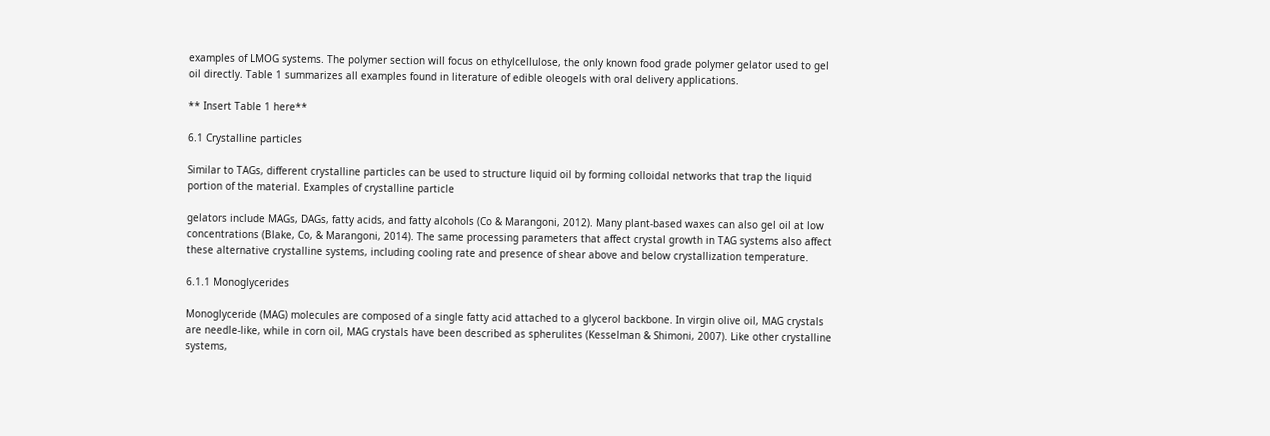examples of LMOG systems. The polymer section will focus on ethylcellulose, the only known food grade polymer gelator used to gel oil directly. Table 1 summarizes all examples found in literature of edible oleogels with oral delivery applications.

** Insert Table 1 here**

6.1 Crystalline particles

Similar to TAGs, different crystalline particles can be used to structure liquid oil by forming colloidal networks that trap the liquid portion of the material. Examples of crystalline particle

gelators include MAGs, DAGs, fatty acids, and fatty alcohols (Co & Marangoni, 2012). Many plant-based waxes can also gel oil at low concentrations (Blake, Co, & Marangoni, 2014). The same processing parameters that affect crystal growth in TAG systems also affect these alternative crystalline systems, including cooling rate and presence of shear above and below crystallization temperature.

6.1.1 Monoglycerides

Monoglyceride (MAG) molecules are composed of a single fatty acid attached to a glycerol backbone. In virgin olive oil, MAG crystals are needle-like, while in corn oil, MAG crystals have been described as spherulites (Kesselman & Shimoni, 2007). Like other crystalline systems,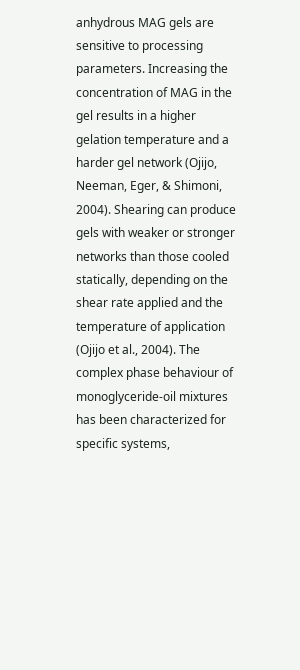anhydrous MAG gels are sensitive to processing parameters. Increasing the concentration of MAG in the gel results in a higher gelation temperature and a harder gel network (Ojijo, Neeman, Eger, & Shimoni, 2004). Shearing can produce gels with weaker or stronger networks than those cooled statically, depending on the shear rate applied and the temperature of application (Ojijo et al., 2004). The complex phase behaviour of monoglyceride-oil mixtures has been characterized for specific systems,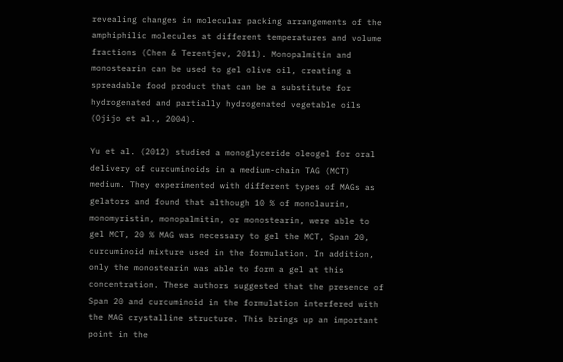revealing changes in molecular packing arrangements of the amphiphilic molecules at different temperatures and volume fractions (Chen & Terentjev, 2011). Monopalmitin and monostearin can be used to gel olive oil, creating a spreadable food product that can be a substitute for hydrogenated and partially hydrogenated vegetable oils (Ojijo et al., 2004).

Yu et al. (2012) studied a monoglyceride oleogel for oral delivery of curcuminoids in a medium-chain TAG (MCT) medium. They experimented with different types of MAGs as gelators and found that although 10 % of monolaurin, monomyristin, monopalmitin, or monostearin, were able to gel MCT, 20 % MAG was necessary to gel the MCT, Span 20, curcuminoid mixture used in the formulation. In addition, only the monostearin was able to form a gel at this concentration. These authors suggested that the presence of Span 20 and curcuminoid in the formulation interfered with the MAG crystalline structure. This brings up an important point in the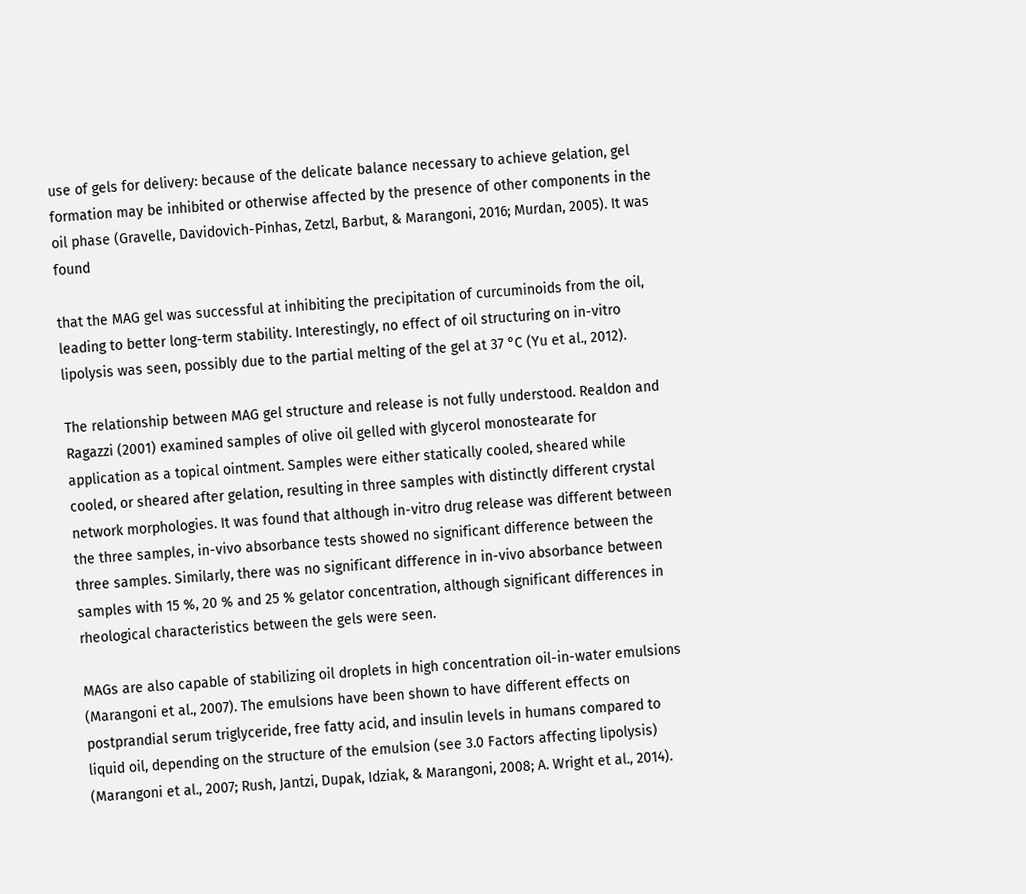use of gels for delivery: because of the delicate balance necessary to achieve gelation, gel formation may be inhibited or otherwise affected by the presence of other components in the oil phase (Gravelle, Davidovich-Pinhas, Zetzl, Barbut, & Marangoni, 2016; Murdan, 2005). It was found

that the MAG gel was successful at inhibiting the precipitation of curcuminoids from the oil, leading to better long-term stability. Interestingly, no effect of oil structuring on in-vitro lipolysis was seen, possibly due to the partial melting of the gel at 37 °C (Yu et al., 2012).

The relationship between MAG gel structure and release is not fully understood. Realdon and Ragazzi (2001) examined samples of olive oil gelled with glycerol monostearate for application as a topical ointment. Samples were either statically cooled, sheared while cooled, or sheared after gelation, resulting in three samples with distinctly different crystal network morphologies. It was found that although in-vitro drug release was different between the three samples, in-vivo absorbance tests showed no significant difference between the three samples. Similarly, there was no significant difference in in-vivo absorbance between samples with 15 %, 20 % and 25 % gelator concentration, although significant differences in rheological characteristics between the gels were seen.

MAGs are also capable of stabilizing oil droplets in high concentration oil-in-water emulsions (Marangoni et al., 2007). The emulsions have been shown to have different effects on postprandial serum triglyceride, free fatty acid, and insulin levels in humans compared to liquid oil, depending on the structure of the emulsion (see 3.0 Factors affecting lipolysis) (Marangoni et al., 2007; Rush, Jantzi, Dupak, Idziak, & Marangoni, 2008; A. Wright et al., 2014).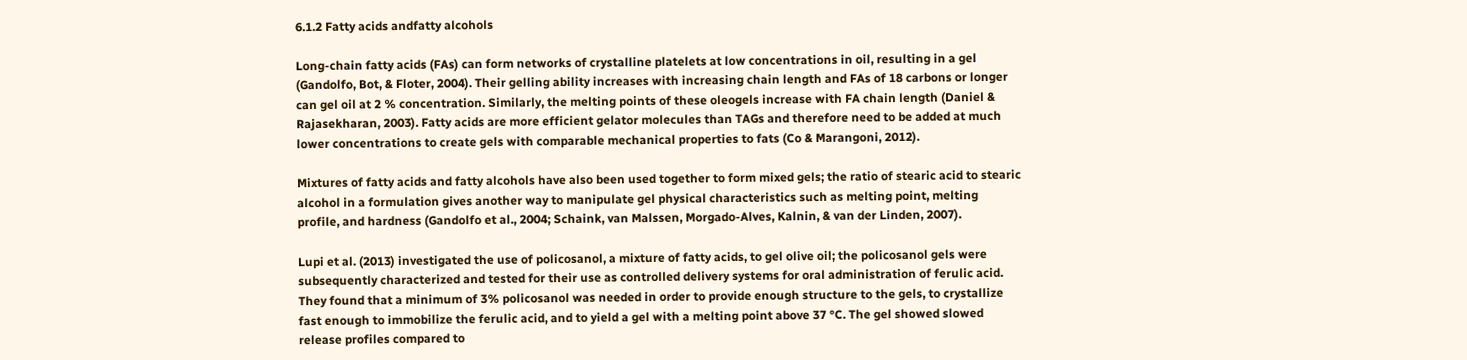6.1.2 Fatty acids andfatty alcohols

Long-chain fatty acids (FAs) can form networks of crystalline platelets at low concentrations in oil, resulting in a gel (Gandolfo, Bot, & Floter, 2004). Their gelling ability increases with increasing chain length and FAs of 18 carbons or longer can gel oil at 2 % concentration. Similarly, the melting points of these oleogels increase with FA chain length (Daniel & Rajasekharan, 2003). Fatty acids are more efficient gelator molecules than TAGs and therefore need to be added at much lower concentrations to create gels with comparable mechanical properties to fats (Co & Marangoni, 2012).

Mixtures of fatty acids and fatty alcohols have also been used together to form mixed gels; the ratio of stearic acid to stearic alcohol in a formulation gives another way to manipulate gel physical characteristics such as melting point, melting profile, and hardness (Gandolfo et al., 2004; Schaink, van Malssen, Morgado-Alves, Kalnin, & van der Linden, 2007).

Lupi et al. (2013) investigated the use of policosanol, a mixture of fatty acids, to gel olive oil; the policosanol gels were subsequently characterized and tested for their use as controlled delivery systems for oral administration of ferulic acid. They found that a minimum of 3% policosanol was needed in order to provide enough structure to the gels, to crystallize fast enough to immobilize the ferulic acid, and to yield a gel with a melting point above 37 °C. The gel showed slowed release profiles compared to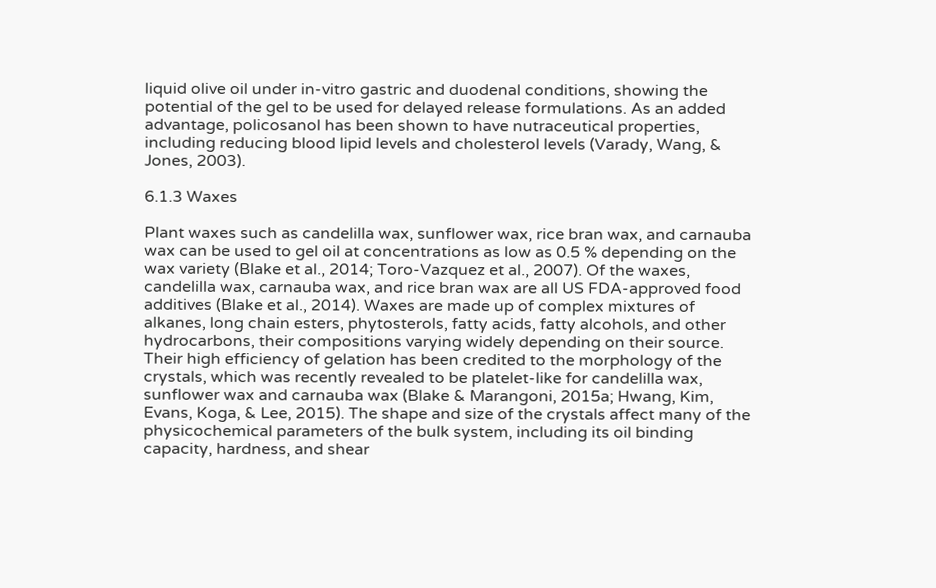liquid olive oil under in-vitro gastric and duodenal conditions, showing the potential of the gel to be used for delayed release formulations. As an added advantage, policosanol has been shown to have nutraceutical properties, including reducing blood lipid levels and cholesterol levels (Varady, Wang, & Jones, 2003).

6.1.3 Waxes

Plant waxes such as candelilla wax, sunflower wax, rice bran wax, and carnauba wax can be used to gel oil at concentrations as low as 0.5 % depending on the wax variety (Blake et al., 2014; Toro-Vazquez et al., 2007). Of the waxes, candelilla wax, carnauba wax, and rice bran wax are all US FDA-approved food additives (Blake et al., 2014). Waxes are made up of complex mixtures of alkanes, long chain esters, phytosterols, fatty acids, fatty alcohols, and other hydrocarbons, their compositions varying widely depending on their source. Their high efficiency of gelation has been credited to the morphology of the crystals, which was recently revealed to be platelet-like for candelilla wax, sunflower wax and carnauba wax (Blake & Marangoni, 2015a; Hwang, Kim, Evans, Koga, & Lee, 2015). The shape and size of the crystals affect many of the physicochemical parameters of the bulk system, including its oil binding capacity, hardness, and shear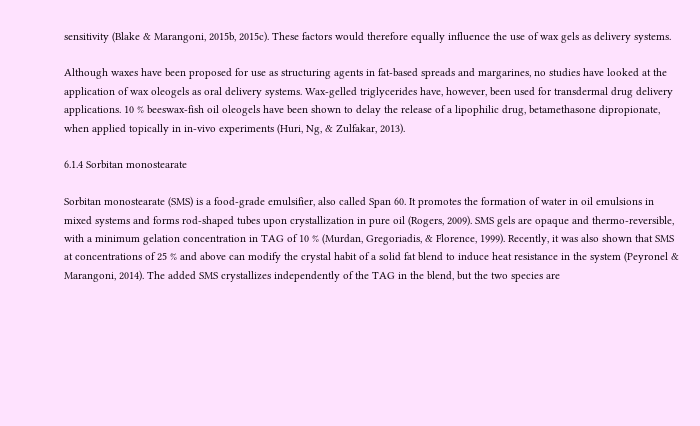sensitivity (Blake & Marangoni, 2015b, 2015c). These factors would therefore equally influence the use of wax gels as delivery systems.

Although waxes have been proposed for use as structuring agents in fat-based spreads and margarines, no studies have looked at the application of wax oleogels as oral delivery systems. Wax-gelled triglycerides have, however, been used for transdermal drug delivery applications. 10 % beeswax-fish oil oleogels have been shown to delay the release of a lipophilic drug, betamethasone dipropionate, when applied topically in in-vivo experiments (Huri, Ng, & Zulfakar, 2013).

6.1.4 Sorbitan monostearate

Sorbitan monostearate (SMS) is a food-grade emulsifier, also called Span 60. It promotes the formation of water in oil emulsions in mixed systems and forms rod-shaped tubes upon crystallization in pure oil (Rogers, 2009). SMS gels are opaque and thermo-reversible, with a minimum gelation concentration in TAG of 10 % (Murdan, Gregoriadis, & Florence, 1999). Recently, it was also shown that SMS at concentrations of 25 % and above can modify the crystal habit of a solid fat blend to induce heat resistance in the system (Peyronel & Marangoni, 2014). The added SMS crystallizes independently of the TAG in the blend, but the two species are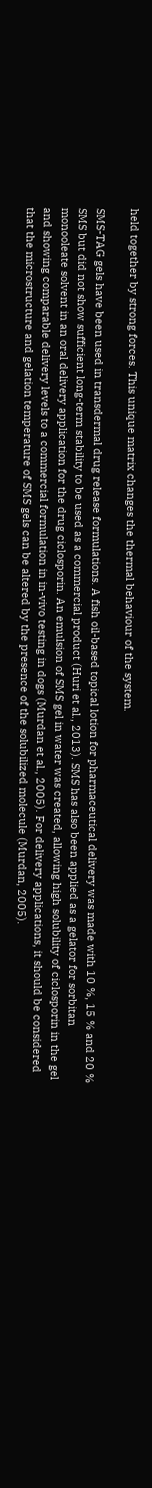held together by strong forces. This unique matrix changes the thermal behaviour of the system.

SMS-TAG gels have been used in transdermal drug release formulations. A fish oil-based topical lotion for pharmaceutical delivery was made with 10 %, 15 % and 20 % SMS but did not show sufficient long-term stability to be used as a commercial product (Huri et al., 2013). SMS has also been applied as a gelator for sorbitan monooleate solvent in an oral delivery application for the drug ciclosporin. An emulsion of SMS gel in water was created, allowing high solubility of ciclosporin in the gel and showing comparable delivery levels to a commercial formulation in in-vivo testing in dogs (Murdan et al., 2005). For delivery applications, it should be considered that the microstructure and gelation temperature of SMS gels can be altered by the presence of the solubilized molecule (Murdan, 2005).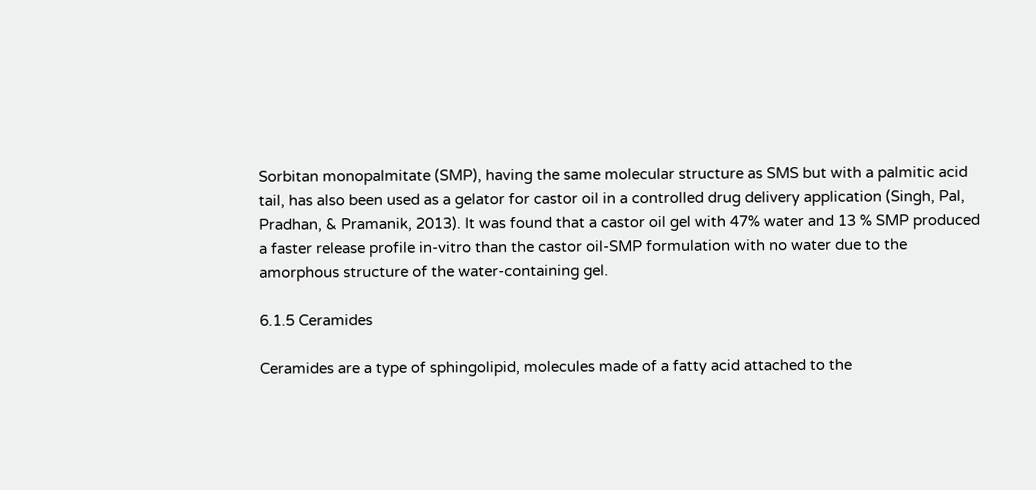Sorbitan monopalmitate (SMP), having the same molecular structure as SMS but with a palmitic acid tail, has also been used as a gelator for castor oil in a controlled drug delivery application (Singh, Pal, Pradhan, & Pramanik, 2013). It was found that a castor oil gel with 47% water and 13 % SMP produced a faster release profile in-vitro than the castor oil-SMP formulation with no water due to the amorphous structure of the water-containing gel.

6.1.5 Ceramides

Ceramides are a type of sphingolipid, molecules made of a fatty acid attached to the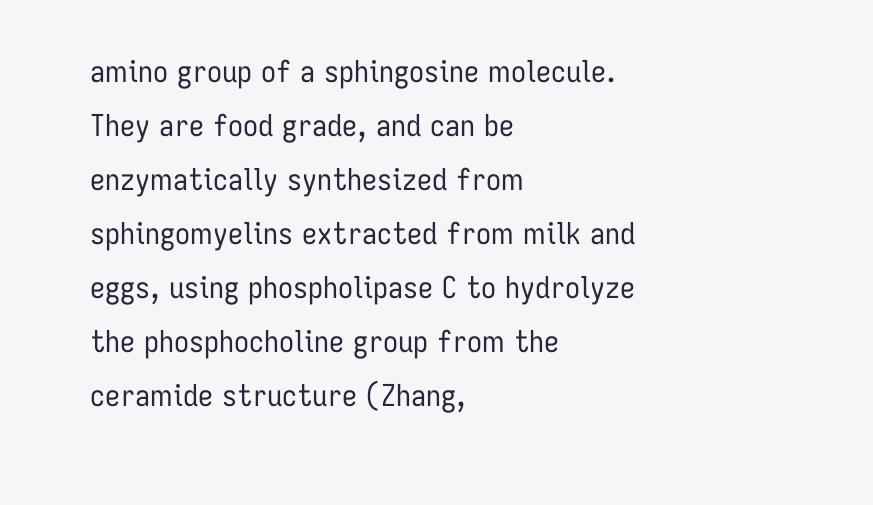amino group of a sphingosine molecule. They are food grade, and can be enzymatically synthesized from sphingomyelins extracted from milk and eggs, using phospholipase C to hydrolyze the phosphocholine group from the ceramide structure (Zhang,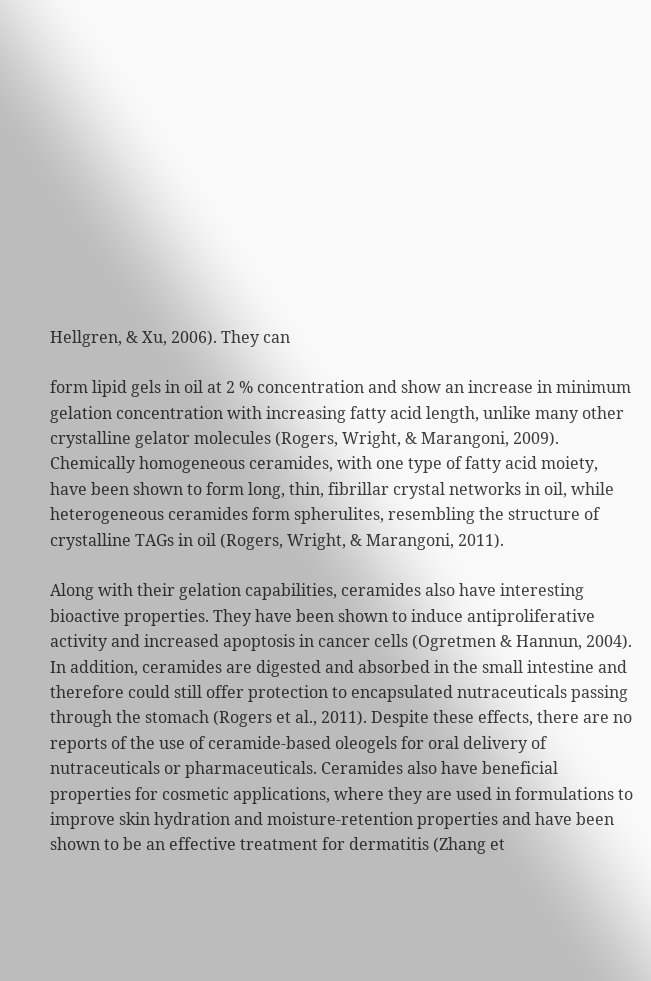Hellgren, & Xu, 2006). They can

form lipid gels in oil at 2 % concentration and show an increase in minimum gelation concentration with increasing fatty acid length, unlike many other crystalline gelator molecules (Rogers, Wright, & Marangoni, 2009). Chemically homogeneous ceramides, with one type of fatty acid moiety, have been shown to form long, thin, fibrillar crystal networks in oil, while heterogeneous ceramides form spherulites, resembling the structure of crystalline TAGs in oil (Rogers, Wright, & Marangoni, 2011).

Along with their gelation capabilities, ceramides also have interesting bioactive properties. They have been shown to induce antiproliferative activity and increased apoptosis in cancer cells (Ogretmen & Hannun, 2004). In addition, ceramides are digested and absorbed in the small intestine and therefore could still offer protection to encapsulated nutraceuticals passing through the stomach (Rogers et al., 2011). Despite these effects, there are no reports of the use of ceramide-based oleogels for oral delivery of nutraceuticals or pharmaceuticals. Ceramides also have beneficial properties for cosmetic applications, where they are used in formulations to improve skin hydration and moisture-retention properties and have been shown to be an effective treatment for dermatitis (Zhang et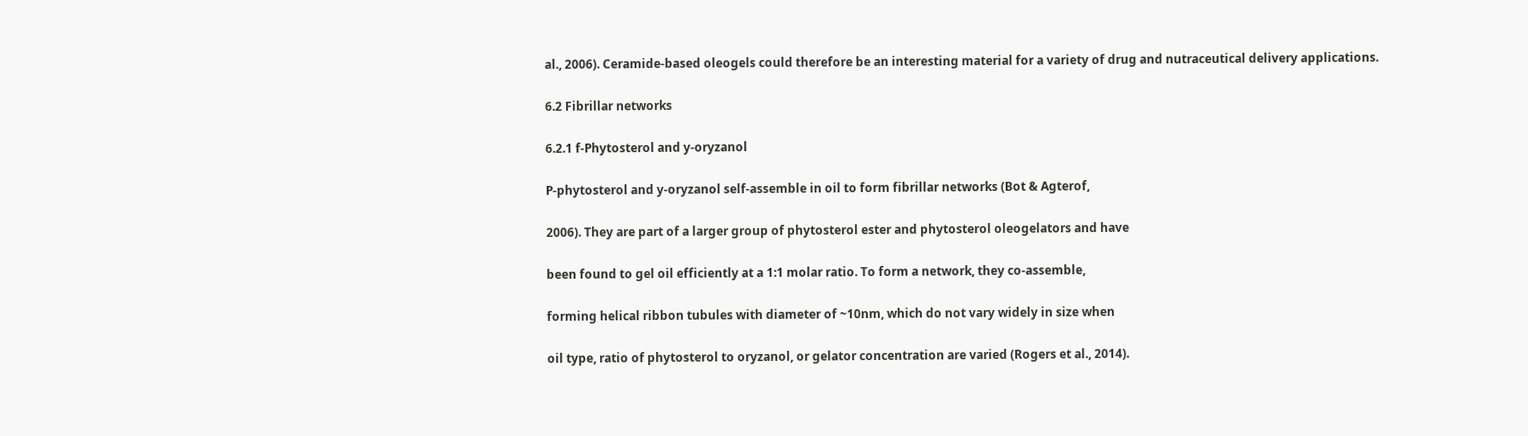al., 2006). Ceramide-based oleogels could therefore be an interesting material for a variety of drug and nutraceutical delivery applications.

6.2 Fibrillar networks

6.2.1 f-Phytosterol and y-oryzanol

P-phytosterol and y-oryzanol self-assemble in oil to form fibrillar networks (Bot & Agterof,

2006). They are part of a larger group of phytosterol ester and phytosterol oleogelators and have

been found to gel oil efficiently at a 1:1 molar ratio. To form a network, they co-assemble,

forming helical ribbon tubules with diameter of ~10nm, which do not vary widely in size when

oil type, ratio of phytosterol to oryzanol, or gelator concentration are varied (Rogers et al., 2014).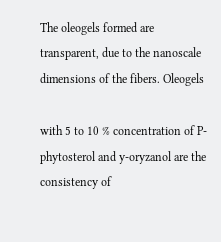The oleogels formed are transparent, due to the nanoscale dimensions of the fibers. Oleogels

with 5 to 10 % concentration of P-phytosterol and y-oryzanol are the consistency of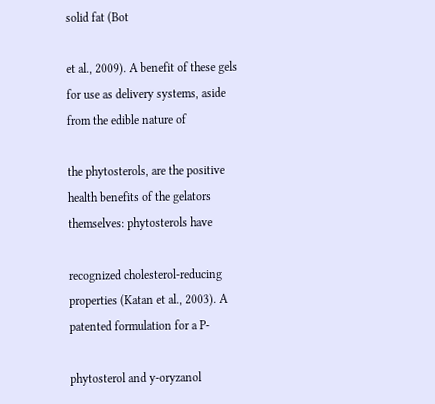solid fat (Bot

et al., 2009). A benefit of these gels for use as delivery systems, aside from the edible nature of

the phytosterols, are the positive health benefits of the gelators themselves: phytosterols have

recognized cholesterol-reducing properties (Katan et al., 2003). A patented formulation for a P-

phytosterol and y-oryzanol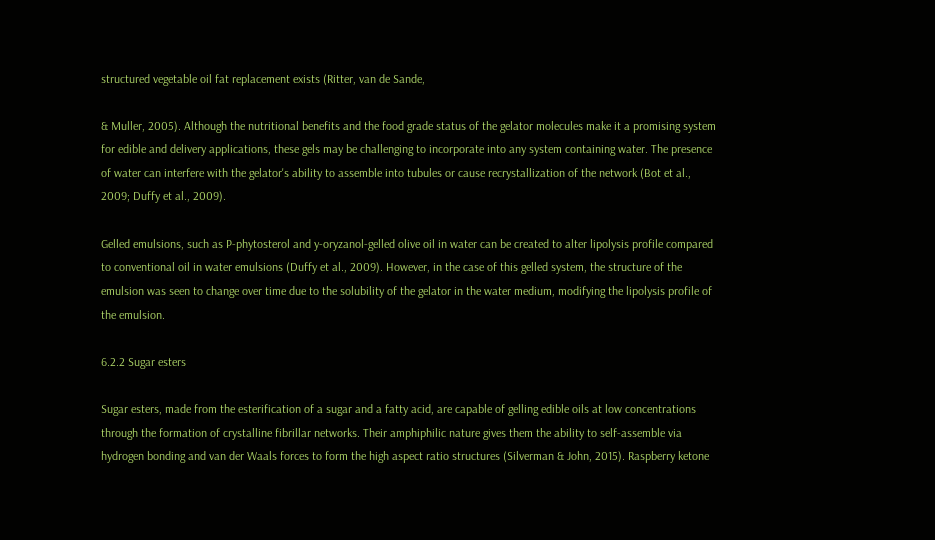structured vegetable oil fat replacement exists (Ritter, van de Sande,

& Muller, 2005). Although the nutritional benefits and the food grade status of the gelator molecules make it a promising system for edible and delivery applications, these gels may be challenging to incorporate into any system containing water. The presence of water can interfere with the gelator's ability to assemble into tubules or cause recrystallization of the network (Bot et al., 2009; Duffy et al., 2009).

Gelled emulsions, such as P-phytosterol and y-oryzanol-gelled olive oil in water can be created to alter lipolysis profile compared to conventional oil in water emulsions (Duffy et al., 2009). However, in the case of this gelled system, the structure of the emulsion was seen to change over time due to the solubility of the gelator in the water medium, modifying the lipolysis profile of the emulsion.

6.2.2 Sugar esters

Sugar esters, made from the esterification of a sugar and a fatty acid, are capable of gelling edible oils at low concentrations through the formation of crystalline fibrillar networks. Their amphiphilic nature gives them the ability to self-assemble via hydrogen bonding and van der Waals forces to form the high aspect ratio structures (Silverman & John, 2015). Raspberry ketone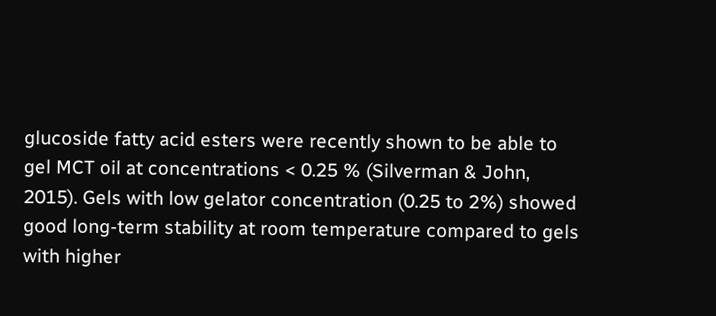glucoside fatty acid esters were recently shown to be able to gel MCT oil at concentrations < 0.25 % (Silverman & John, 2015). Gels with low gelator concentration (0.25 to 2%) showed good long-term stability at room temperature compared to gels with higher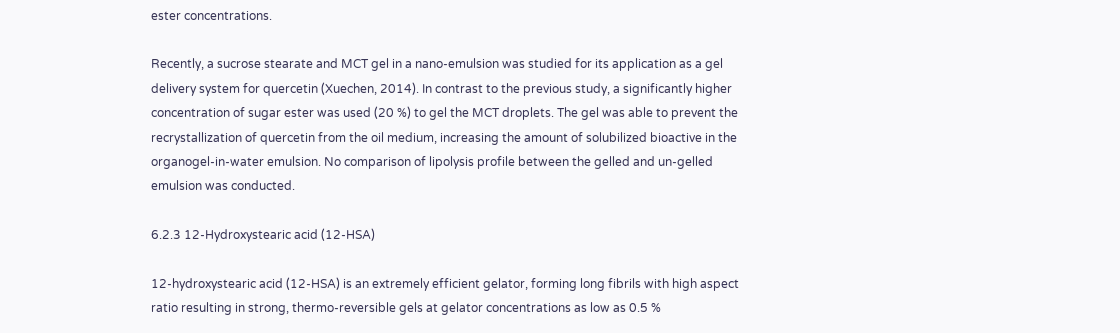ester concentrations.

Recently, a sucrose stearate and MCT gel in a nano-emulsion was studied for its application as a gel delivery system for quercetin (Xuechen, 2014). In contrast to the previous study, a significantly higher concentration of sugar ester was used (20 %) to gel the MCT droplets. The gel was able to prevent the recrystallization of quercetin from the oil medium, increasing the amount of solubilized bioactive in the organogel-in-water emulsion. No comparison of lipolysis profile between the gelled and un-gelled emulsion was conducted.

6.2.3 12-Hydroxystearic acid (12-HSA)

12-hydroxystearic acid (12-HSA) is an extremely efficient gelator, forming long fibrils with high aspect ratio resulting in strong, thermo-reversible gels at gelator concentrations as low as 0.5 %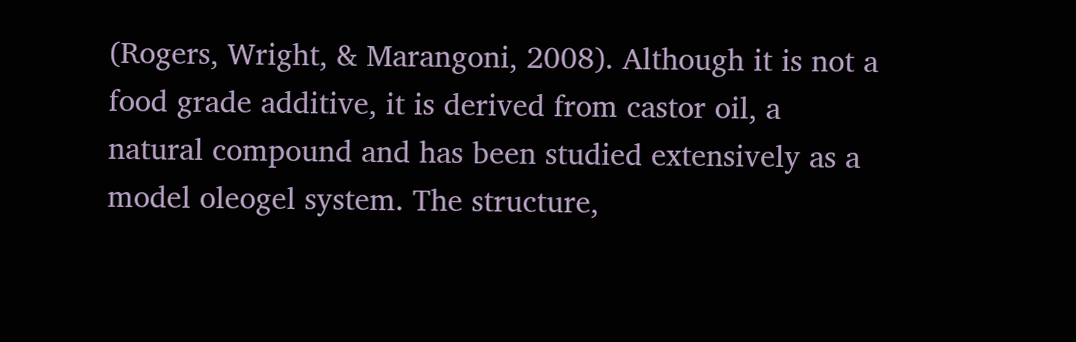(Rogers, Wright, & Marangoni, 2008). Although it is not a food grade additive, it is derived from castor oil, a natural compound and has been studied extensively as a model oleogel system. The structure,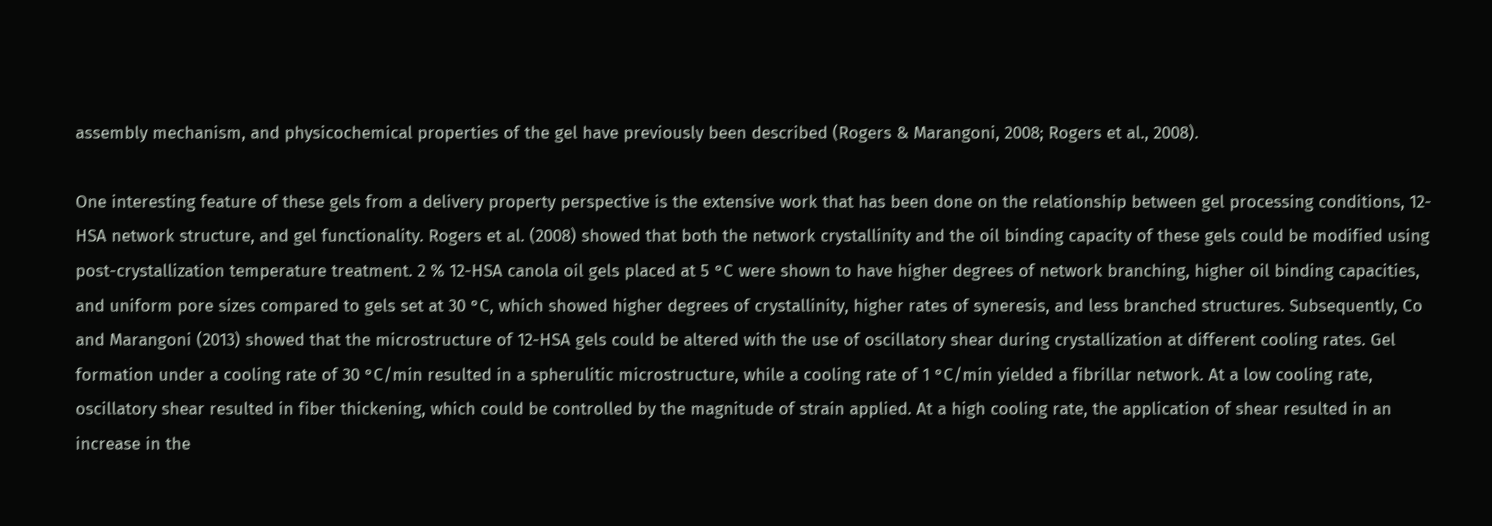assembly mechanism, and physicochemical properties of the gel have previously been described (Rogers & Marangoni, 2008; Rogers et al., 2008).

One interesting feature of these gels from a delivery property perspective is the extensive work that has been done on the relationship between gel processing conditions, 12-HSA network structure, and gel functionality. Rogers et al. (2008) showed that both the network crystallinity and the oil binding capacity of these gels could be modified using post-crystallization temperature treatment. 2 % 12-HSA canola oil gels placed at 5 °C were shown to have higher degrees of network branching, higher oil binding capacities, and uniform pore sizes compared to gels set at 30 °C, which showed higher degrees of crystallinity, higher rates of syneresis, and less branched structures. Subsequently, Co and Marangoni (2013) showed that the microstructure of 12-HSA gels could be altered with the use of oscillatory shear during crystallization at different cooling rates. Gel formation under a cooling rate of 30 °C/min resulted in a spherulitic microstructure, while a cooling rate of 1 °C/min yielded a fibrillar network. At a low cooling rate, oscillatory shear resulted in fiber thickening, which could be controlled by the magnitude of strain applied. At a high cooling rate, the application of shear resulted in an increase in the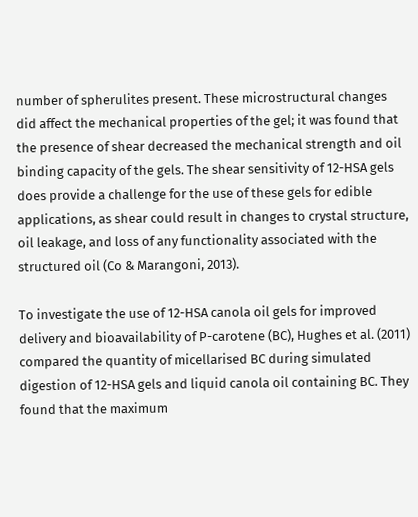number of spherulites present. These microstructural changes did affect the mechanical properties of the gel; it was found that the presence of shear decreased the mechanical strength and oil binding capacity of the gels. The shear sensitivity of 12-HSA gels does provide a challenge for the use of these gels for edible applications, as shear could result in changes to crystal structure, oil leakage, and loss of any functionality associated with the structured oil (Co & Marangoni, 2013).

To investigate the use of 12-HSA canola oil gels for improved delivery and bioavailability of P-carotene (BC), Hughes et al. (2011) compared the quantity of micellarised BC during simulated digestion of 12-HSA gels and liquid canola oil containing BC. They found that the maximum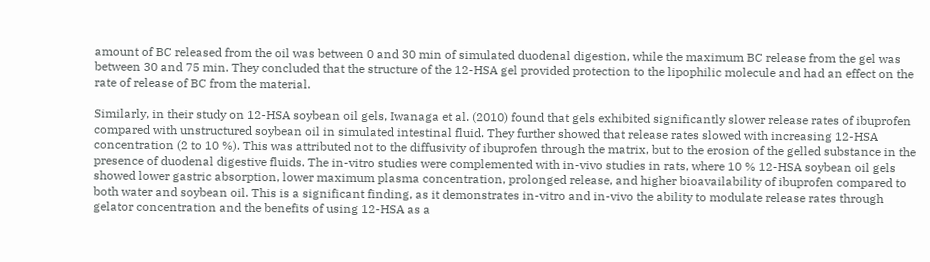amount of BC released from the oil was between 0 and 30 min of simulated duodenal digestion, while the maximum BC release from the gel was between 30 and 75 min. They concluded that the structure of the 12-HSA gel provided protection to the lipophilic molecule and had an effect on the rate of release of BC from the material.

Similarly, in their study on 12-HSA soybean oil gels, Iwanaga et al. (2010) found that gels exhibited significantly slower release rates of ibuprofen compared with unstructured soybean oil in simulated intestinal fluid. They further showed that release rates slowed with increasing 12-HSA concentration (2 to 10 %). This was attributed not to the diffusivity of ibuprofen through the matrix, but to the erosion of the gelled substance in the presence of duodenal digestive fluids. The in-vitro studies were complemented with in-vivo studies in rats, where 10 % 12-HSA soybean oil gels showed lower gastric absorption, lower maximum plasma concentration, prolonged release, and higher bioavailability of ibuprofen compared to both water and soybean oil. This is a significant finding, as it demonstrates in-vitro and in-vivo the ability to modulate release rates through gelator concentration and the benefits of using 12-HSA as a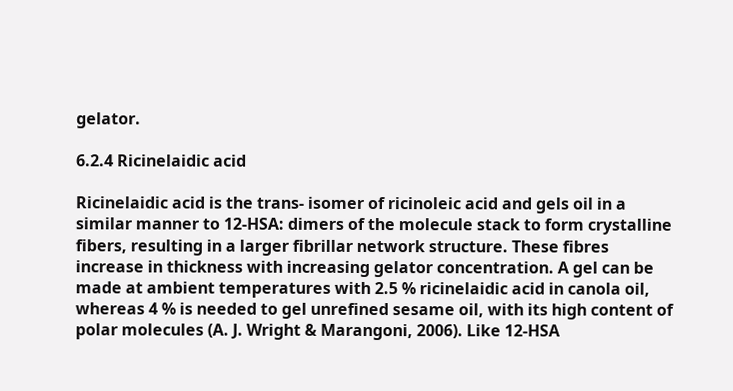gelator.

6.2.4 Ricinelaidic acid

Ricinelaidic acid is the trans- isomer of ricinoleic acid and gels oil in a similar manner to 12-HSA: dimers of the molecule stack to form crystalline fibers, resulting in a larger fibrillar network structure. These fibres increase in thickness with increasing gelator concentration. A gel can be made at ambient temperatures with 2.5 % ricinelaidic acid in canola oil, whereas 4 % is needed to gel unrefined sesame oil, with its high content of polar molecules (A. J. Wright & Marangoni, 2006). Like 12-HSA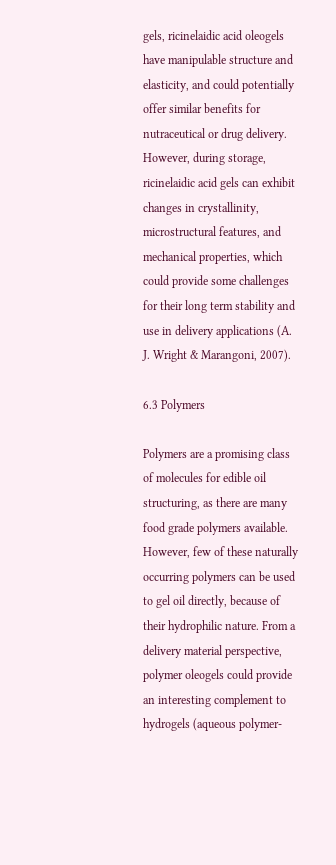gels, ricinelaidic acid oleogels have manipulable structure and elasticity, and could potentially offer similar benefits for nutraceutical or drug delivery. However, during storage, ricinelaidic acid gels can exhibit changes in crystallinity, microstructural features, and mechanical properties, which could provide some challenges for their long term stability and use in delivery applications (A. J. Wright & Marangoni, 2007).

6.3 Polymers

Polymers are a promising class of molecules for edible oil structuring, as there are many food grade polymers available. However, few of these naturally occurring polymers can be used to gel oil directly, because of their hydrophilic nature. From a delivery material perspective, polymer oleogels could provide an interesting complement to hydrogels (aqueous polymer-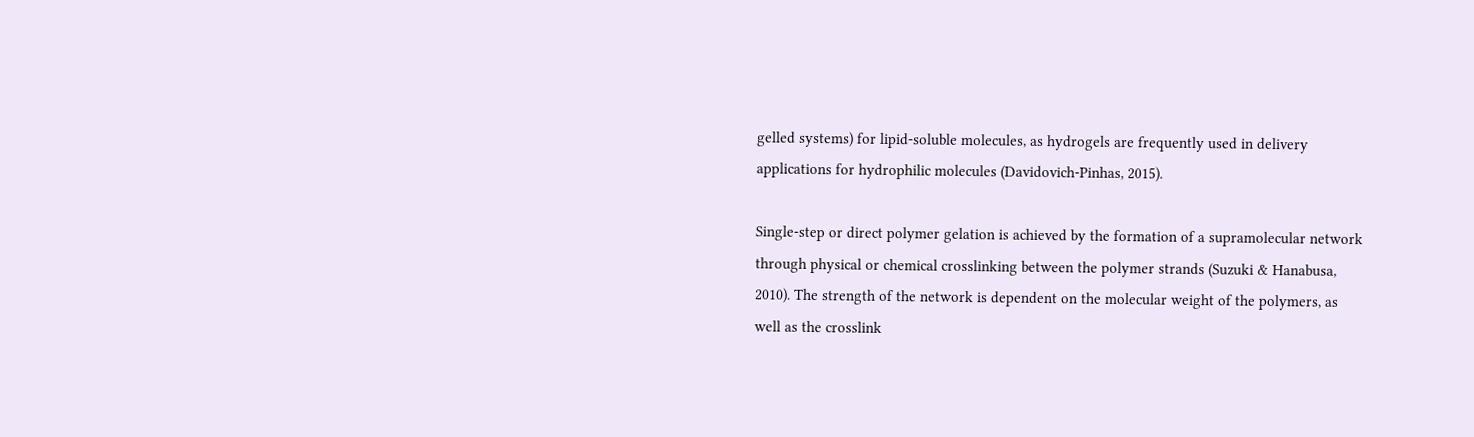gelled systems) for lipid-soluble molecules, as hydrogels are frequently used in delivery applications for hydrophilic molecules (Davidovich-Pinhas, 2015).

Single-step or direct polymer gelation is achieved by the formation of a supramolecular network through physical or chemical crosslinking between the polymer strands (Suzuki & Hanabusa, 2010). The strength of the network is dependent on the molecular weight of the polymers, as well as the crosslink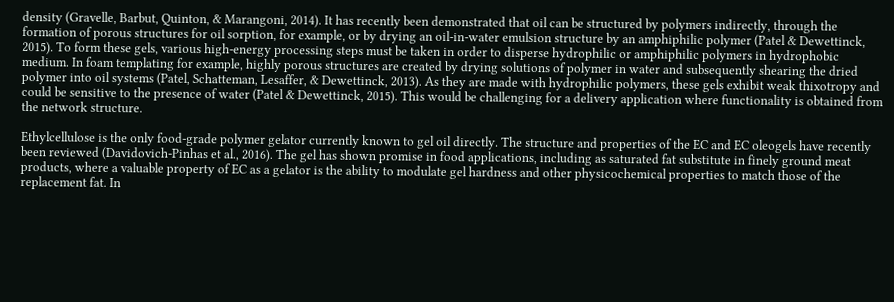density (Gravelle, Barbut, Quinton, & Marangoni, 2014). It has recently been demonstrated that oil can be structured by polymers indirectly, through the formation of porous structures for oil sorption, for example, or by drying an oil-in-water emulsion structure by an amphiphilic polymer (Patel & Dewettinck, 2015). To form these gels, various high-energy processing steps must be taken in order to disperse hydrophilic or amphiphilic polymers in hydrophobic medium. In foam templating for example, highly porous structures are created by drying solutions of polymer in water and subsequently shearing the dried polymer into oil systems (Patel, Schatteman, Lesaffer, & Dewettinck, 2013). As they are made with hydrophilic polymers, these gels exhibit weak thixotropy and could be sensitive to the presence of water (Patel & Dewettinck, 2015). This would be challenging for a delivery application where functionality is obtained from the network structure.

Ethylcellulose is the only food-grade polymer gelator currently known to gel oil directly. The structure and properties of the EC and EC oleogels have recently been reviewed (Davidovich-Pinhas et al., 2016). The gel has shown promise in food applications, including as saturated fat substitute in finely ground meat products, where a valuable property of EC as a gelator is the ability to modulate gel hardness and other physicochemical properties to match those of the replacement fat. In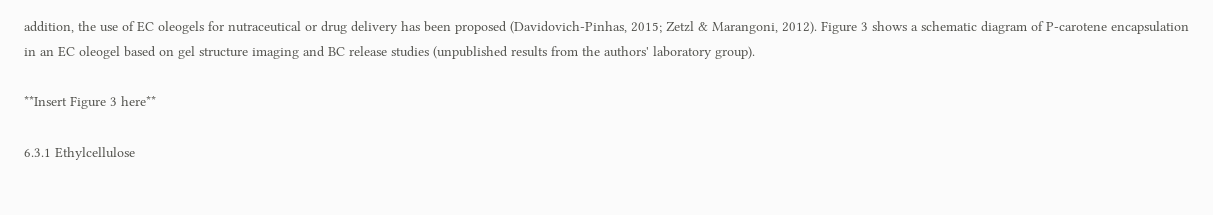addition, the use of EC oleogels for nutraceutical or drug delivery has been proposed (Davidovich-Pinhas, 2015; Zetzl & Marangoni, 2012). Figure 3 shows a schematic diagram of P-carotene encapsulation in an EC oleogel based on gel structure imaging and BC release studies (unpublished results from the authors' laboratory group).

**Insert Figure 3 here**

6.3.1 Ethylcellulose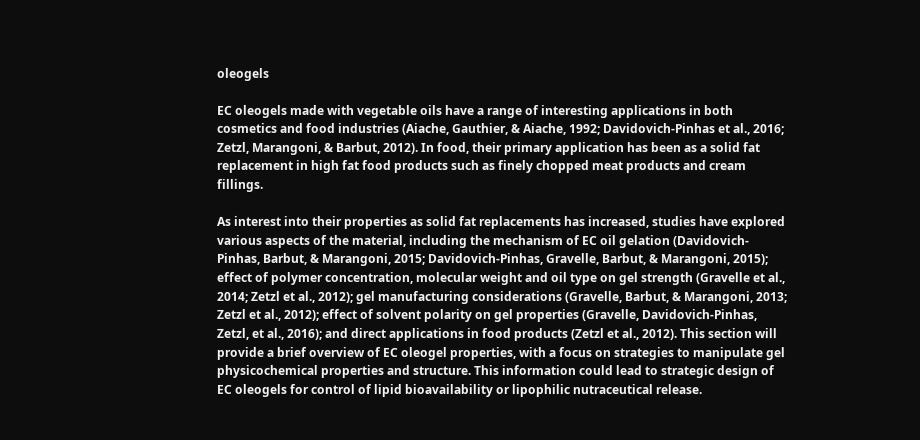oleogels

EC oleogels made with vegetable oils have a range of interesting applications in both cosmetics and food industries (Aiache, Gauthier, & Aiache, 1992; Davidovich-Pinhas et al., 2016; Zetzl, Marangoni, & Barbut, 2012). In food, their primary application has been as a solid fat replacement in high fat food products such as finely chopped meat products and cream fillings.

As interest into their properties as solid fat replacements has increased, studies have explored various aspects of the material, including the mechanism of EC oil gelation (Davidovich-Pinhas, Barbut, & Marangoni, 2015; Davidovich-Pinhas, Gravelle, Barbut, & Marangoni, 2015); effect of polymer concentration, molecular weight and oil type on gel strength (Gravelle et al., 2014; Zetzl et al., 2012); gel manufacturing considerations (Gravelle, Barbut, & Marangoni, 2013; Zetzl et al., 2012); effect of solvent polarity on gel properties (Gravelle, Davidovich-Pinhas, Zetzl, et al., 2016); and direct applications in food products (Zetzl et al., 2012). This section will provide a brief overview of EC oleogel properties, with a focus on strategies to manipulate gel physicochemical properties and structure. This information could lead to strategic design of EC oleogels for control of lipid bioavailability or lipophilic nutraceutical release.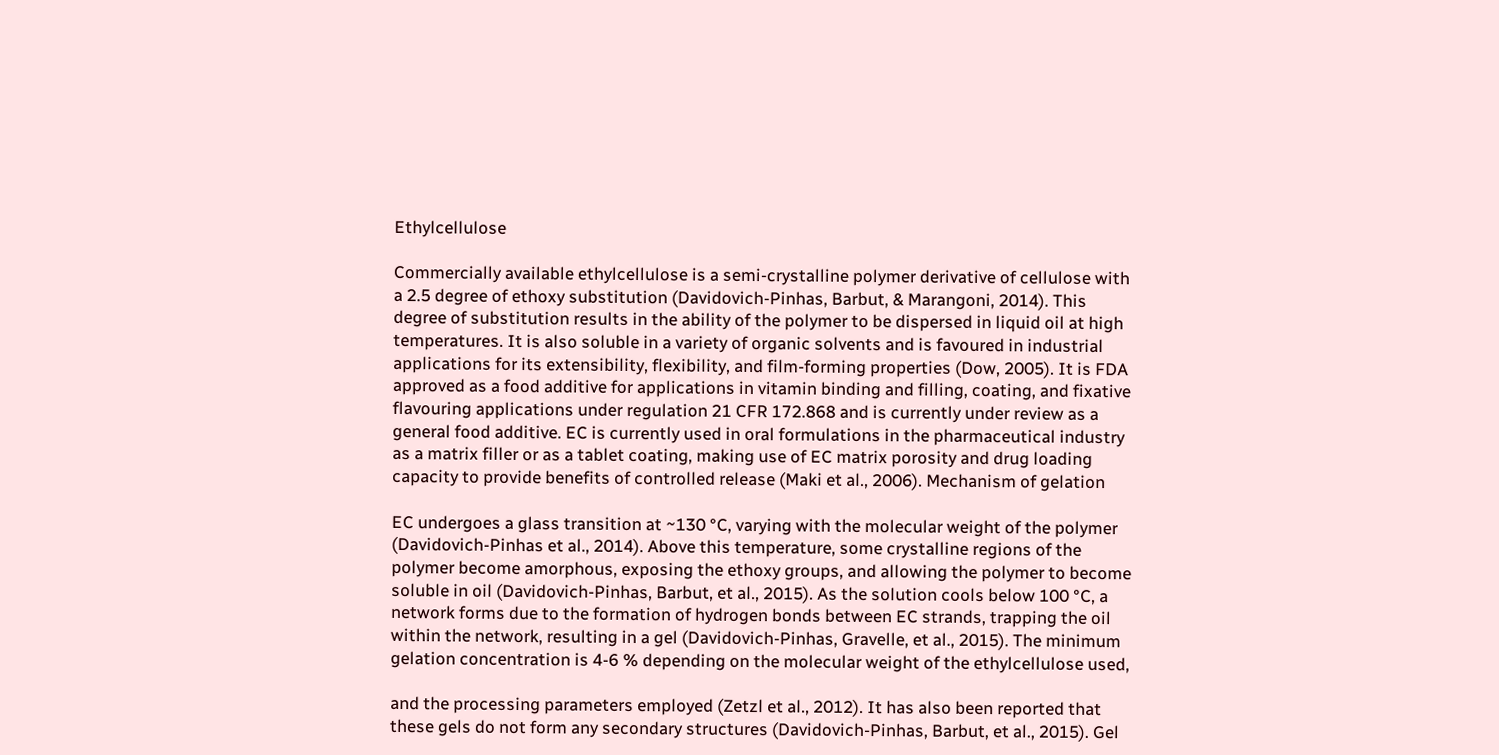Ethylcellulose

Commercially available ethylcellulose is a semi-crystalline polymer derivative of cellulose with a 2.5 degree of ethoxy substitution (Davidovich-Pinhas, Barbut, & Marangoni, 2014). This degree of substitution results in the ability of the polymer to be dispersed in liquid oil at high temperatures. It is also soluble in a variety of organic solvents and is favoured in industrial applications for its extensibility, flexibility, and film-forming properties (Dow, 2005). It is FDA approved as a food additive for applications in vitamin binding and filling, coating, and fixative flavouring applications under regulation 21 CFR 172.868 and is currently under review as a general food additive. EC is currently used in oral formulations in the pharmaceutical industry as a matrix filler or as a tablet coating, making use of EC matrix porosity and drug loading capacity to provide benefits of controlled release (Maki et al., 2006). Mechanism of gelation

EC undergoes a glass transition at ~130 °C, varying with the molecular weight of the polymer (Davidovich-Pinhas et al., 2014). Above this temperature, some crystalline regions of the polymer become amorphous, exposing the ethoxy groups, and allowing the polymer to become soluble in oil (Davidovich-Pinhas, Barbut, et al., 2015). As the solution cools below 100 °C, a network forms due to the formation of hydrogen bonds between EC strands, trapping the oil within the network, resulting in a gel (Davidovich-Pinhas, Gravelle, et al., 2015). The minimum gelation concentration is 4-6 % depending on the molecular weight of the ethylcellulose used,

and the processing parameters employed (Zetzl et al., 2012). It has also been reported that these gels do not form any secondary structures (Davidovich-Pinhas, Barbut, et al., 2015). Gel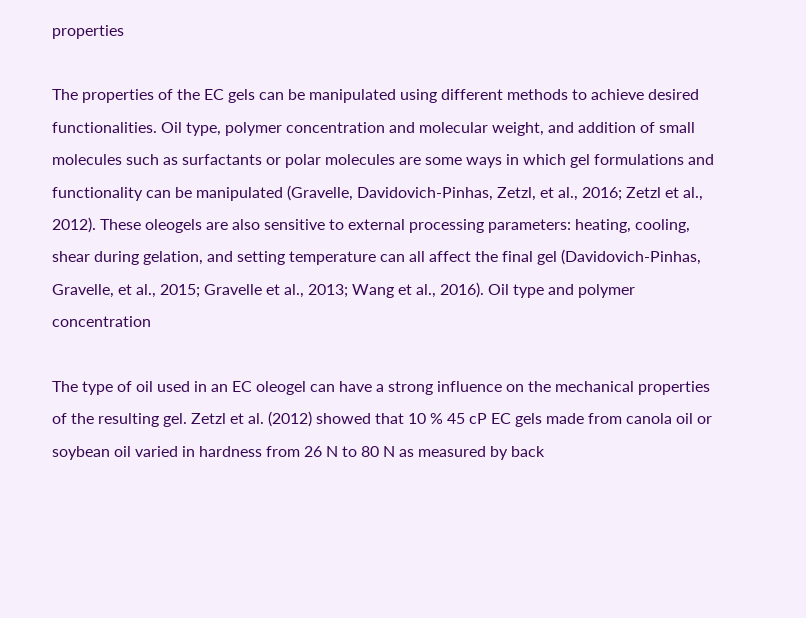properties

The properties of the EC gels can be manipulated using different methods to achieve desired functionalities. Oil type, polymer concentration and molecular weight, and addition of small molecules such as surfactants or polar molecules are some ways in which gel formulations and functionality can be manipulated (Gravelle, Davidovich-Pinhas, Zetzl, et al., 2016; Zetzl et al., 2012). These oleogels are also sensitive to external processing parameters: heating, cooling, shear during gelation, and setting temperature can all affect the final gel (Davidovich-Pinhas, Gravelle, et al., 2015; Gravelle et al., 2013; Wang et al., 2016). Oil type and polymer concentration

The type of oil used in an EC oleogel can have a strong influence on the mechanical properties of the resulting gel. Zetzl et al. (2012) showed that 10 % 45 cP EC gels made from canola oil or soybean oil varied in hardness from 26 N to 80 N as measured by back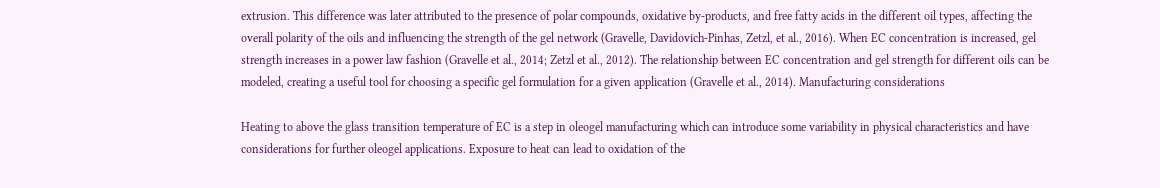extrusion. This difference was later attributed to the presence of polar compounds, oxidative by-products, and free fatty acids in the different oil types, affecting the overall polarity of the oils and influencing the strength of the gel network (Gravelle, Davidovich-Pinhas, Zetzl, et al., 2016). When EC concentration is increased, gel strength increases in a power law fashion (Gravelle et al., 2014; Zetzl et al., 2012). The relationship between EC concentration and gel strength for different oils can be modeled, creating a useful tool for choosing a specific gel formulation for a given application (Gravelle et al., 2014). Manufacturing considerations

Heating to above the glass transition temperature of EC is a step in oleogel manufacturing which can introduce some variability in physical characteristics and have considerations for further oleogel applications. Exposure to heat can lead to oxidation of the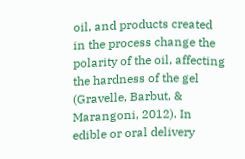oil, and products created in the process change the polarity of the oil, affecting the hardness of the gel (Gravelle, Barbut, & Marangoni, 2012). In edible or oral delivery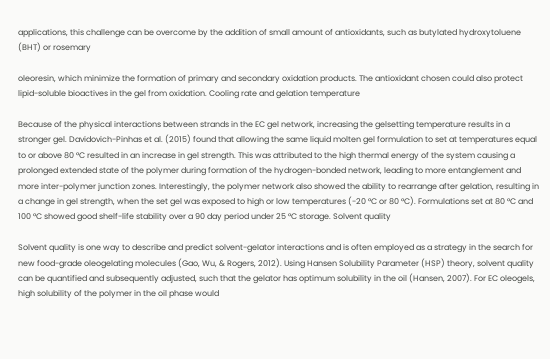applications, this challenge can be overcome by the addition of small amount of antioxidants, such as butylated hydroxytoluene (BHT) or rosemary

oleoresin, which minimize the formation of primary and secondary oxidation products. The antioxidant chosen could also protect lipid-soluble bioactives in the gel from oxidation. Cooling rate and gelation temperature

Because of the physical interactions between strands in the EC gel network, increasing the gelsetting temperature results in a stronger gel. Davidovich-Pinhas et al. (2015) found that allowing the same liquid molten gel formulation to set at temperatures equal to or above 80 °C resulted in an increase in gel strength. This was attributed to the high thermal energy of the system causing a prolonged extended state of the polymer during formation of the hydrogen-bonded network, leading to more entanglement and more inter-polymer junction zones. Interestingly, the polymer network also showed the ability to rearrange after gelation, resulting in a change in gel strength, when the set gel was exposed to high or low temperatures (-20 °C or 80 °C). Formulations set at 80 °C and 100 °C showed good shelf-life stability over a 90 day period under 25 °C storage. Solvent quality

Solvent quality is one way to describe and predict solvent-gelator interactions and is often employed as a strategy in the search for new food-grade oleogelating molecules (Gao, Wu, & Rogers, 2012). Using Hansen Solubility Parameter (HSP) theory, solvent quality can be quantified and subsequently adjusted, such that the gelator has optimum solubility in the oil (Hansen, 2007). For EC oleogels, high solubility of the polymer in the oil phase would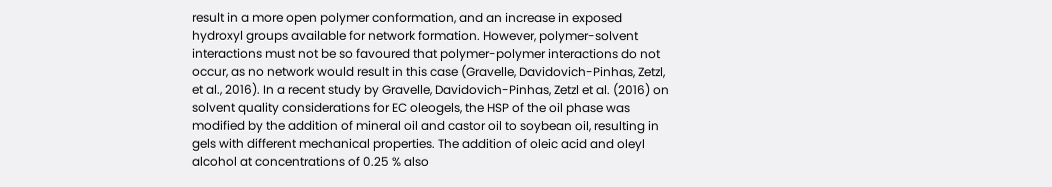result in a more open polymer conformation, and an increase in exposed hydroxyl groups available for network formation. However, polymer-solvent interactions must not be so favoured that polymer-polymer interactions do not occur, as no network would result in this case (Gravelle, Davidovich-Pinhas, Zetzl, et al., 2016). In a recent study by Gravelle, Davidovich-Pinhas, Zetzl et al. (2016) on solvent quality considerations for EC oleogels, the HSP of the oil phase was modified by the addition of mineral oil and castor oil to soybean oil, resulting in gels with different mechanical properties. The addition of oleic acid and oleyl alcohol at concentrations of 0.25 % also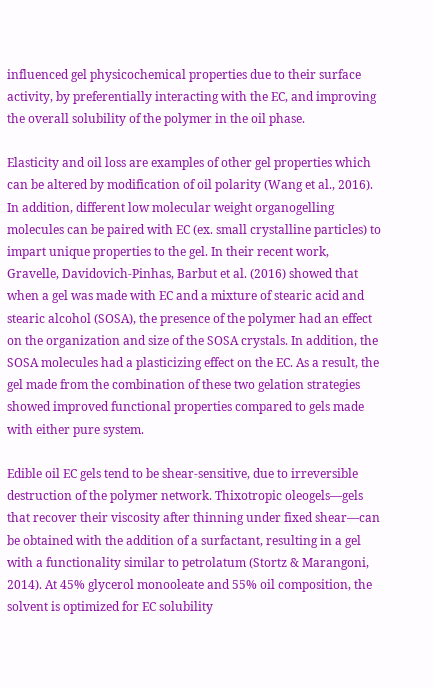influenced gel physicochemical properties due to their surface activity, by preferentially interacting with the EC, and improving the overall solubility of the polymer in the oil phase.

Elasticity and oil loss are examples of other gel properties which can be altered by modification of oil polarity (Wang et al., 2016). In addition, different low molecular weight organogelling molecules can be paired with EC (ex. small crystalline particles) to impart unique properties to the gel. In their recent work, Gravelle, Davidovich-Pinhas, Barbut et al. (2016) showed that when a gel was made with EC and a mixture of stearic acid and stearic alcohol (SOSA), the presence of the polymer had an effect on the organization and size of the SOSA crystals. In addition, the SOSA molecules had a plasticizing effect on the EC. As a result, the gel made from the combination of these two gelation strategies showed improved functional properties compared to gels made with either pure system.

Edible oil EC gels tend to be shear-sensitive, due to irreversible destruction of the polymer network. Thixotropic oleogels—gels that recover their viscosity after thinning under fixed shear—can be obtained with the addition of a surfactant, resulting in a gel with a functionality similar to petrolatum (Stortz & Marangoni, 2014). At 45% glycerol monooleate and 55% oil composition, the solvent is optimized for EC solubility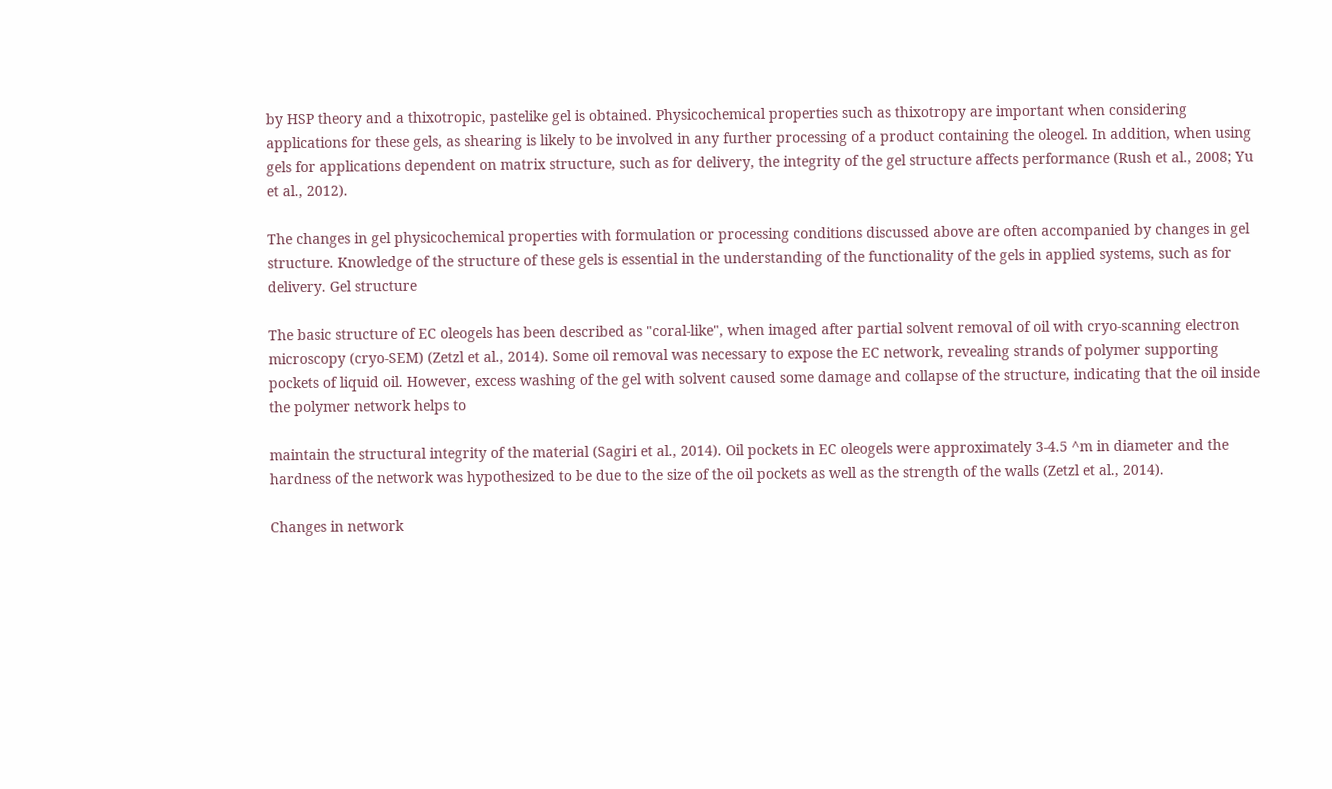by HSP theory and a thixotropic, pastelike gel is obtained. Physicochemical properties such as thixotropy are important when considering applications for these gels, as shearing is likely to be involved in any further processing of a product containing the oleogel. In addition, when using gels for applications dependent on matrix structure, such as for delivery, the integrity of the gel structure affects performance (Rush et al., 2008; Yu et al., 2012).

The changes in gel physicochemical properties with formulation or processing conditions discussed above are often accompanied by changes in gel structure. Knowledge of the structure of these gels is essential in the understanding of the functionality of the gels in applied systems, such as for delivery. Gel structure

The basic structure of EC oleogels has been described as "coral-like", when imaged after partial solvent removal of oil with cryo-scanning electron microscopy (cryo-SEM) (Zetzl et al., 2014). Some oil removal was necessary to expose the EC network, revealing strands of polymer supporting pockets of liquid oil. However, excess washing of the gel with solvent caused some damage and collapse of the structure, indicating that the oil inside the polymer network helps to

maintain the structural integrity of the material (Sagiri et al., 2014). Oil pockets in EC oleogels were approximately 3-4.5 ^m in diameter and the hardness of the network was hypothesized to be due to the size of the oil pockets as well as the strength of the walls (Zetzl et al., 2014).

Changes in network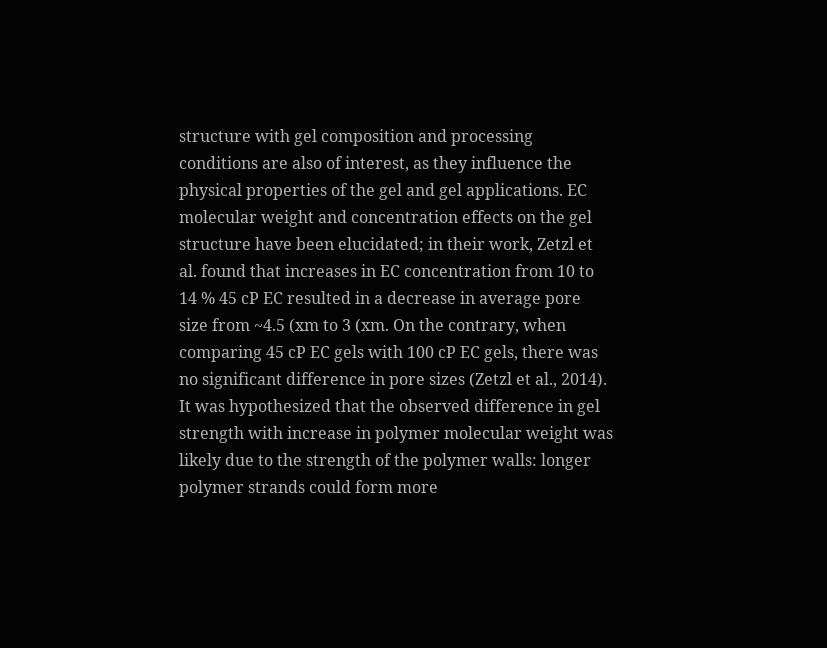structure with gel composition and processing conditions are also of interest, as they influence the physical properties of the gel and gel applications. EC molecular weight and concentration effects on the gel structure have been elucidated; in their work, Zetzl et al. found that increases in EC concentration from 10 to 14 % 45 cP EC resulted in a decrease in average pore size from ~4.5 (xm to 3 (xm. On the contrary, when comparing 45 cP EC gels with 100 cP EC gels, there was no significant difference in pore sizes (Zetzl et al., 2014). It was hypothesized that the observed difference in gel strength with increase in polymer molecular weight was likely due to the strength of the polymer walls: longer polymer strands could form more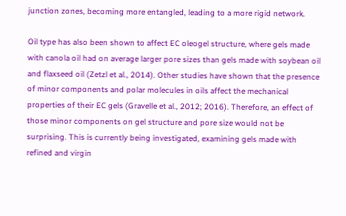junction zones, becoming more entangled, leading to a more rigid network.

Oil type has also been shown to affect EC oleogel structure, where gels made with canola oil had on average larger pore sizes than gels made with soybean oil and flaxseed oil (Zetzl et al., 2014). Other studies have shown that the presence of minor components and polar molecules in oils affect the mechanical properties of their EC gels (Gravelle et al., 2012; 2016). Therefore, an effect of those minor components on gel structure and pore size would not be surprising. This is currently being investigated, examining gels made with refined and virgin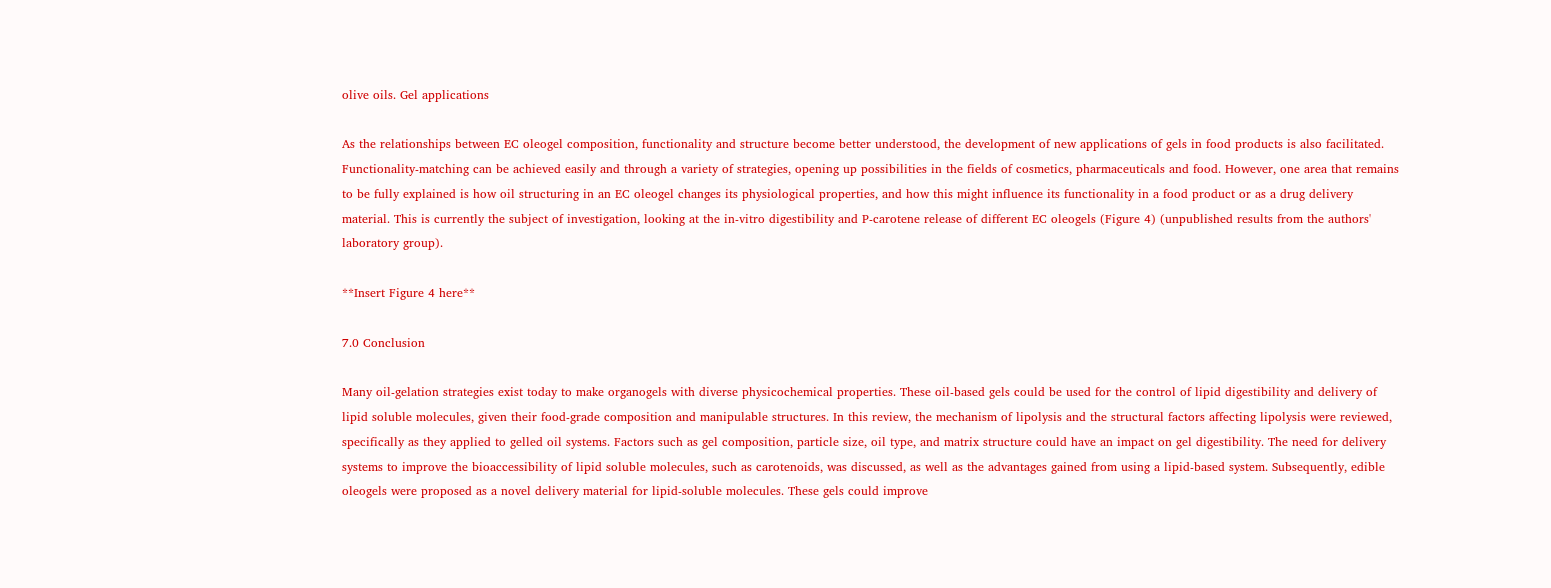olive oils. Gel applications

As the relationships between EC oleogel composition, functionality and structure become better understood, the development of new applications of gels in food products is also facilitated. Functionality-matching can be achieved easily and through a variety of strategies, opening up possibilities in the fields of cosmetics, pharmaceuticals and food. However, one area that remains to be fully explained is how oil structuring in an EC oleogel changes its physiological properties, and how this might influence its functionality in a food product or as a drug delivery material. This is currently the subject of investigation, looking at the in-vitro digestibility and P-carotene release of different EC oleogels (Figure 4) (unpublished results from the authors' laboratory group).

**Insert Figure 4 here**

7.0 Conclusion

Many oil-gelation strategies exist today to make organogels with diverse physicochemical properties. These oil-based gels could be used for the control of lipid digestibility and delivery of lipid soluble molecules, given their food-grade composition and manipulable structures. In this review, the mechanism of lipolysis and the structural factors affecting lipolysis were reviewed, specifically as they applied to gelled oil systems. Factors such as gel composition, particle size, oil type, and matrix structure could have an impact on gel digestibility. The need for delivery systems to improve the bioaccessibility of lipid soluble molecules, such as carotenoids, was discussed, as well as the advantages gained from using a lipid-based system. Subsequently, edible oleogels were proposed as a novel delivery material for lipid-soluble molecules. These gels could improve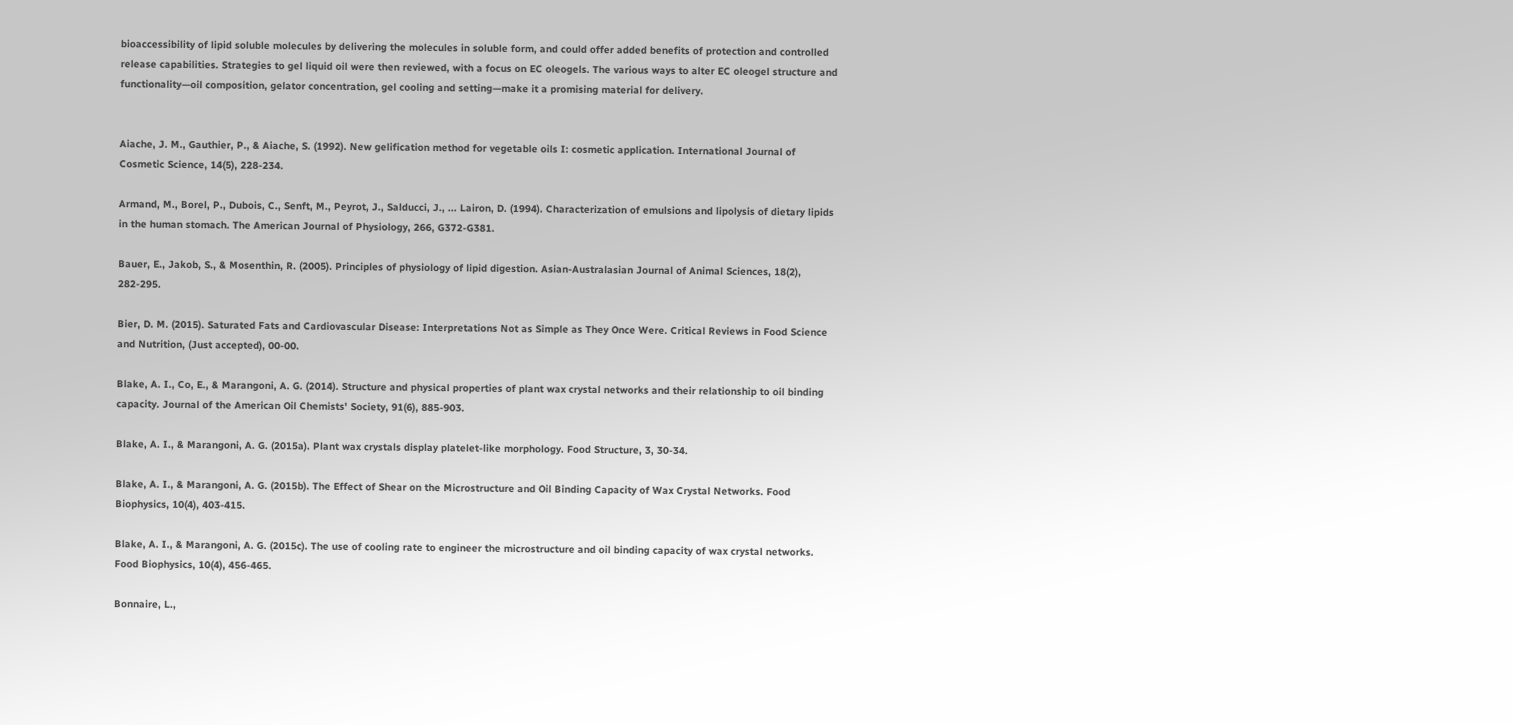bioaccessibility of lipid soluble molecules by delivering the molecules in soluble form, and could offer added benefits of protection and controlled release capabilities. Strategies to gel liquid oil were then reviewed, with a focus on EC oleogels. The various ways to alter EC oleogel structure and functionality—oil composition, gelator concentration, gel cooling and setting—make it a promising material for delivery.


Aiache, J. M., Gauthier, P., & Aiache, S. (1992). New gelification method for vegetable oils I: cosmetic application. International Journal of Cosmetic Science, 14(5), 228-234.

Armand, M., Borel, P., Dubois, C., Senft, M., Peyrot, J., Salducci, J., ... Lairon, D. (1994). Characterization of emulsions and lipolysis of dietary lipids in the human stomach. The American Journal of Physiology, 266, G372-G381.

Bauer, E., Jakob, S., & Mosenthin, R. (2005). Principles of physiology of lipid digestion. Asian-Australasian Journal of Animal Sciences, 18(2), 282-295.

Bier, D. M. (2015). Saturated Fats and Cardiovascular Disease: Interpretations Not as Simple as They Once Were. Critical Reviews in Food Science and Nutrition, (Just accepted), 00-00.

Blake, A. I., Co, E., & Marangoni, A. G. (2014). Structure and physical properties of plant wax crystal networks and their relationship to oil binding capacity. Journal of the American Oil Chemists' Society, 91(6), 885-903.

Blake, A. I., & Marangoni, A. G. (2015a). Plant wax crystals display platelet-like morphology. Food Structure, 3, 30-34.

Blake, A. I., & Marangoni, A. G. (2015b). The Effect of Shear on the Microstructure and Oil Binding Capacity of Wax Crystal Networks. Food Biophysics, 10(4), 403-415.

Blake, A. I., & Marangoni, A. G. (2015c). The use of cooling rate to engineer the microstructure and oil binding capacity of wax crystal networks. Food Biophysics, 10(4), 456-465.

Bonnaire, L.,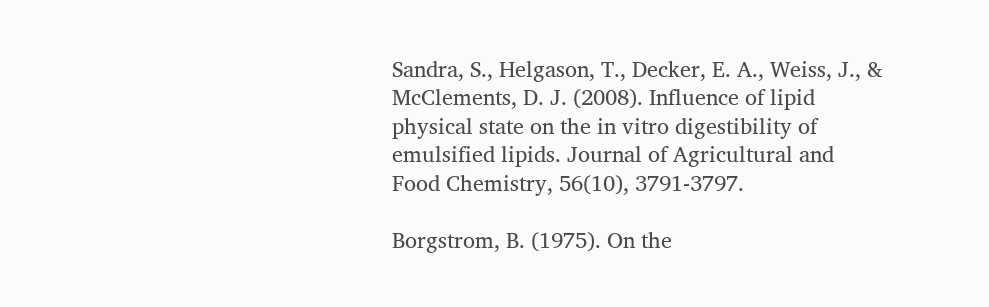Sandra, S., Helgason, T., Decker, E. A., Weiss, J., & McClements, D. J. (2008). Influence of lipid physical state on the in vitro digestibility of emulsified lipids. Journal of Agricultural and Food Chemistry, 56(10), 3791-3797.

Borgstrom, B. (1975). On the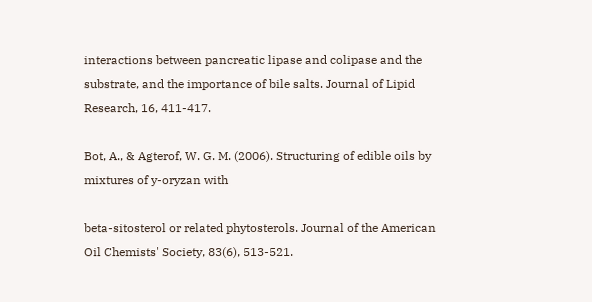interactions between pancreatic lipase and colipase and the substrate, and the importance of bile salts. Journal of Lipid Research, 16, 411-417.

Bot, A., & Agterof, W. G. M. (2006). Structuring of edible oils by mixtures of y-oryzan with

beta-sitosterol or related phytosterols. Journal of the American Oil Chemists' Society, 83(6), 513-521.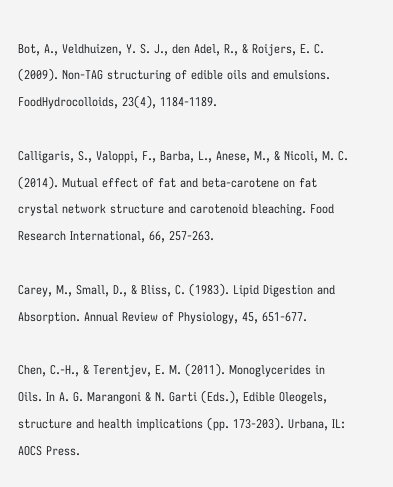Bot, A., Veldhuizen, Y. S. J., den Adel, R., & Roijers, E. C. (2009). Non-TAG structuring of edible oils and emulsions. FoodHydrocolloids, 23(4), 1184-1189.

Calligaris, S., Valoppi, F., Barba, L., Anese, M., & Nicoli, M. C. (2014). Mutual effect of fat and beta-carotene on fat crystal network structure and carotenoid bleaching. Food Research International, 66, 257-263.

Carey, M., Small, D., & Bliss, C. (1983). Lipid Digestion and Absorption. Annual Review of Physiology, 45, 651-677.

Chen, C.-H., & Terentjev, E. M. (2011). Monoglycerides in Oils. In A. G. Marangoni & N. Garti (Eds.), Edible Oleogels, structure and health implications (pp. 173-203). Urbana, IL: AOCS Press.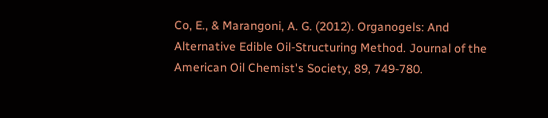Co, E., & Marangoni, A. G. (2012). Organogels: And Alternative Edible Oil-Structuring Method. Journal of the American Oil Chemist's Society, 89, 749-780.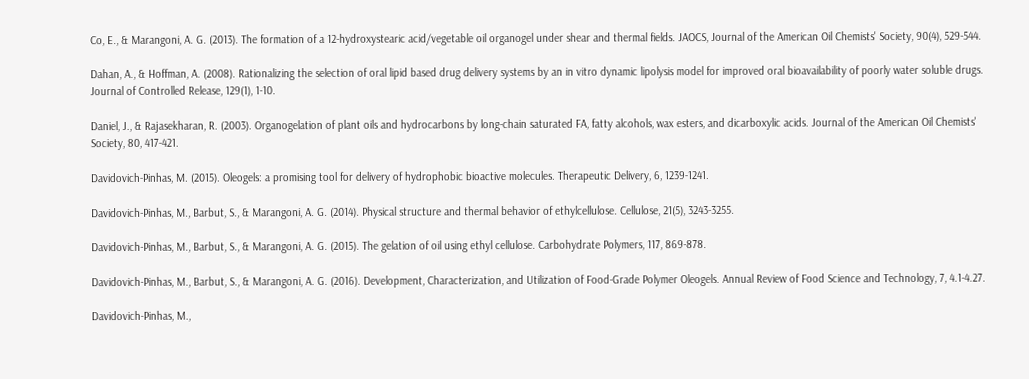Co, E., & Marangoni, A. G. (2013). The formation of a 12-hydroxystearic acid/vegetable oil organogel under shear and thermal fields. JAOCS, Journal of the American Oil Chemists' Society, 90(4), 529-544.

Dahan, A., & Hoffman, A. (2008). Rationalizing the selection of oral lipid based drug delivery systems by an in vitro dynamic lipolysis model for improved oral bioavailability of poorly water soluble drugs. Journal of Controlled Release, 129(1), 1-10.

Daniel, J., & Rajasekharan, R. (2003). Organogelation of plant oils and hydrocarbons by long-chain saturated FA, fatty alcohols, wax esters, and dicarboxylic acids. Journal of the American Oil Chemists' Society, 80, 417-421.

Davidovich-Pinhas, M. (2015). Oleogels: a promising tool for delivery of hydrophobic bioactive molecules. Therapeutic Delivery, 6, 1239-1241.

Davidovich-Pinhas, M., Barbut, S., & Marangoni, A. G. (2014). Physical structure and thermal behavior of ethylcellulose. Cellulose, 21(5), 3243-3255.

Davidovich-Pinhas, M., Barbut, S., & Marangoni, A. G. (2015). The gelation of oil using ethyl cellulose. Carbohydrate Polymers, 117, 869-878.

Davidovich-Pinhas, M., Barbut, S., & Marangoni, A. G. (2016). Development, Characterization, and Utilization of Food-Grade Polymer Oleogels. Annual Review of Food Science and Technology, 7, 4.1-4.27.

Davidovich-Pinhas, M.,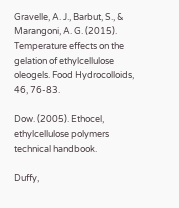Gravelle, A. J., Barbut, S., & Marangoni, A. G. (2015). Temperature effects on the gelation of ethylcellulose oleogels. Food Hydrocolloids, 46, 76-83.

Dow. (2005). Ethocel, ethylcellulose polymers technical handbook.

Duffy,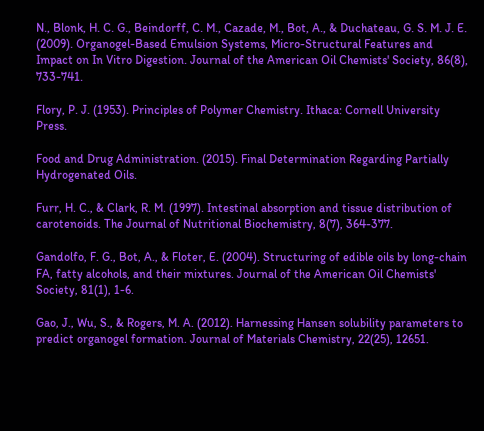N., Blonk, H. C. G., Beindorff, C. M., Cazade, M., Bot, A., & Duchateau, G. S. M. J. E. (2009). Organogel-Based Emulsion Systems, Micro-Structural Features and Impact on In Vitro Digestion. Journal of the American Oil Chemists' Society, 86(8), 733-741.

Flory, P. J. (1953). Principles of Polymer Chemistry. Ithaca: Cornell University Press.

Food and Drug Administration. (2015). Final Determination Regarding Partially Hydrogenated Oils.

Furr, H. C., & Clark, R. M. (1997). Intestinal absorption and tissue distribution of carotenoids. The Journal of Nutritional Biochemistry, 8(7), 364-377.

Gandolfo, F. G., Bot, A., & Floter, E. (2004). Structuring of edible oils by long-chain FA, fatty alcohols, and their mixtures. Journal of the American Oil Chemists' Society, 81(1), 1-6.

Gao, J., Wu, S., & Rogers, M. A. (2012). Harnessing Hansen solubility parameters to predict organogel formation. Journal of Materials Chemistry, 22(25), 12651.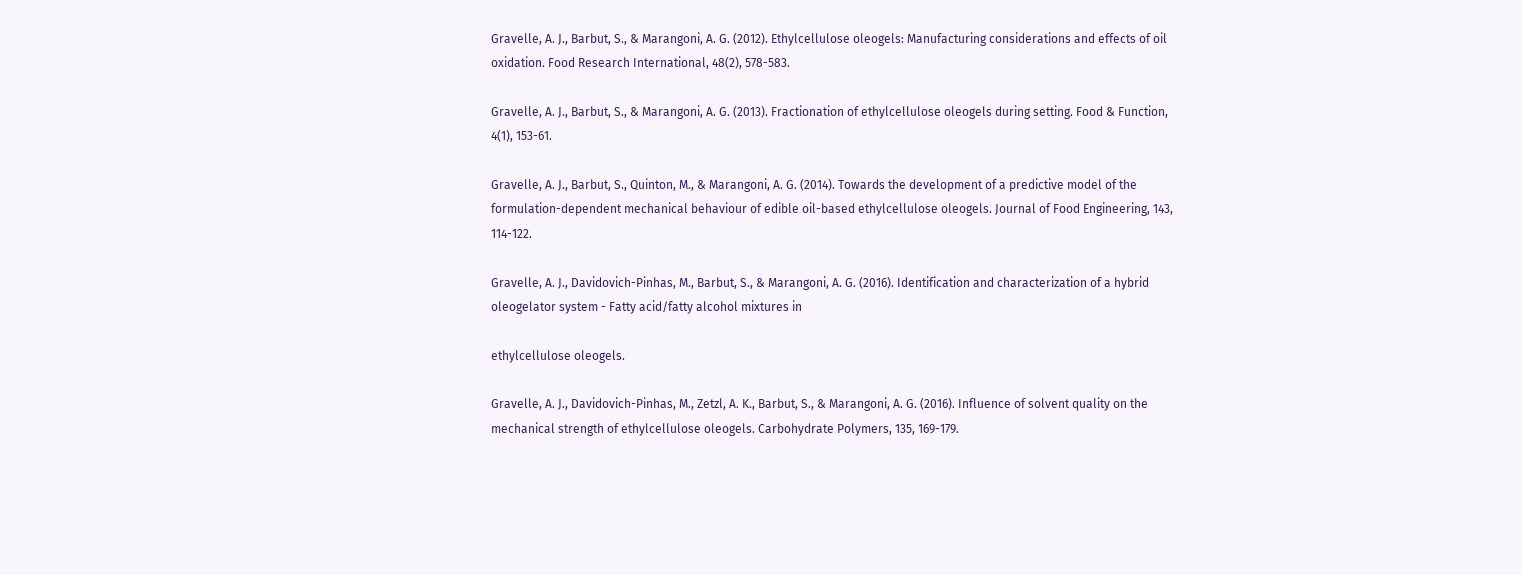Gravelle, A. J., Barbut, S., & Marangoni, A. G. (2012). Ethylcellulose oleogels: Manufacturing considerations and effects of oil oxidation. Food Research International, 48(2), 578-583.

Gravelle, A. J., Barbut, S., & Marangoni, A. G. (2013). Fractionation of ethylcellulose oleogels during setting. Food & Function, 4(1), 153-61.

Gravelle, A. J., Barbut, S., Quinton, M., & Marangoni, A. G. (2014). Towards the development of a predictive model of the formulation-dependent mechanical behaviour of edible oil-based ethylcellulose oleogels. Journal of Food Engineering, 143, 114-122.

Gravelle, A. J., Davidovich-Pinhas, M., Barbut, S., & Marangoni, A. G. (2016). Identification and characterization of a hybrid oleogelator system - Fatty acid/fatty alcohol mixtures in

ethylcellulose oleogels.

Gravelle, A. J., Davidovich-Pinhas, M., Zetzl, A. K., Barbut, S., & Marangoni, A. G. (2016). Influence of solvent quality on the mechanical strength of ethylcellulose oleogels. Carbohydrate Polymers, 135, 169-179.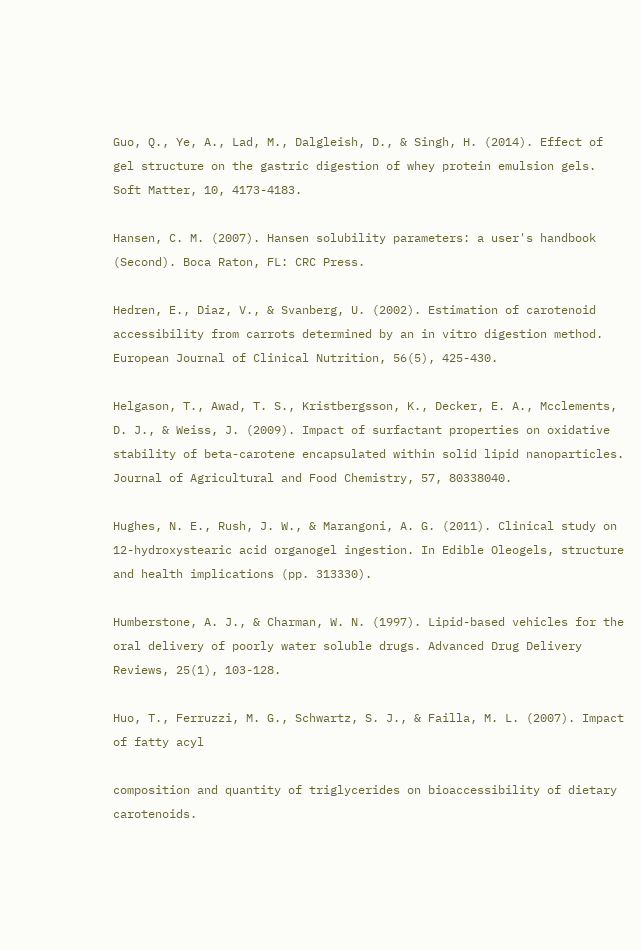Guo, Q., Ye, A., Lad, M., Dalgleish, D., & Singh, H. (2014). Effect of gel structure on the gastric digestion of whey protein emulsion gels. Soft Matter, 10, 4173-4183.

Hansen, C. M. (2007). Hansen solubility parameters: a user's handbook (Second). Boca Raton, FL: CRC Press.

Hedren, E., Diaz, V., & Svanberg, U. (2002). Estimation of carotenoid accessibility from carrots determined by an in vitro digestion method. European Journal of Clinical Nutrition, 56(5), 425-430.

Helgason, T., Awad, T. S., Kristbergsson, K., Decker, E. A., Mcclements, D. J., & Weiss, J. (2009). Impact of surfactant properties on oxidative stability of beta-carotene encapsulated within solid lipid nanoparticles. Journal of Agricultural and Food Chemistry, 57, 80338040.

Hughes, N. E., Rush, J. W., & Marangoni, A. G. (2011). Clinical study on 12-hydroxystearic acid organogel ingestion. In Edible Oleogels, structure and health implications (pp. 313330).

Humberstone, A. J., & Charman, W. N. (1997). Lipid-based vehicles for the oral delivery of poorly water soluble drugs. Advanced Drug Delivery Reviews, 25(1), 103-128.

Huo, T., Ferruzzi, M. G., Schwartz, S. J., & Failla, M. L. (2007). Impact of fatty acyl

composition and quantity of triglycerides on bioaccessibility of dietary carotenoids.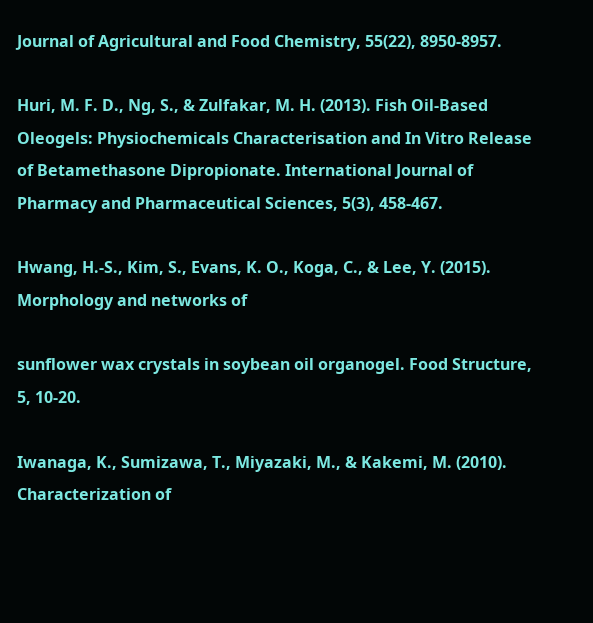Journal of Agricultural and Food Chemistry, 55(22), 8950-8957.

Huri, M. F. D., Ng, S., & Zulfakar, M. H. (2013). Fish Oil-Based Oleogels: Physiochemicals Characterisation and In Vitro Release of Betamethasone Dipropionate. International Journal of Pharmacy and Pharmaceutical Sciences, 5(3), 458-467.

Hwang, H.-S., Kim, S., Evans, K. O., Koga, C., & Lee, Y. (2015). Morphology and networks of

sunflower wax crystals in soybean oil organogel. Food Structure, 5, 10-20.

Iwanaga, K., Sumizawa, T., Miyazaki, M., & Kakemi, M. (2010). Characterization of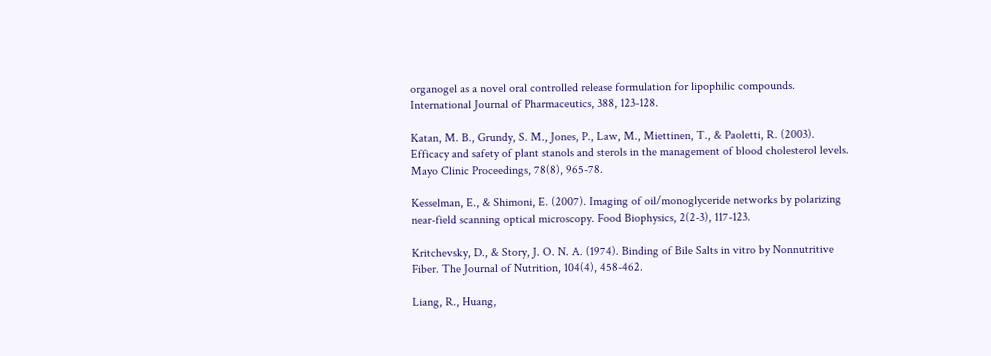organogel as a novel oral controlled release formulation for lipophilic compounds. International Journal of Pharmaceutics, 388, 123-128.

Katan, M. B., Grundy, S. M., Jones, P., Law, M., Miettinen, T., & Paoletti, R. (2003). Efficacy and safety of plant stanols and sterols in the management of blood cholesterol levels. Mayo Clinic Proceedings, 78(8), 965-78.

Kesselman, E., & Shimoni, E. (2007). Imaging of oil/monoglyceride networks by polarizing near-field scanning optical microscopy. Food Biophysics, 2(2-3), 117-123.

Kritchevsky, D., & Story, J. O. N. A. (1974). Binding of Bile Salts in vitro by Nonnutritive Fiber. The Journal of Nutrition, 104(4), 458-462.

Liang, R., Huang,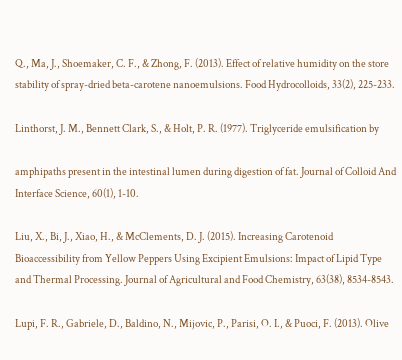Q., Ma, J., Shoemaker, C. F., & Zhong, F. (2013). Effect of relative humidity on the store stability of spray-dried beta-carotene nanoemulsions. Food Hydrocolloids, 33(2), 225-233.

Linthorst, J. M., Bennett Clark, S., & Holt, P. R. (1977). Triglyceride emulsification by

amphipaths present in the intestinal lumen during digestion of fat. Journal of Colloid And Interface Science, 60(1), 1-10.

Liu, X., Bi, J., Xiao, H., & McClements, D. J. (2015). Increasing Carotenoid Bioaccessibility from Yellow Peppers Using Excipient Emulsions: Impact of Lipid Type and Thermal Processing. Journal of Agricultural and Food Chemistry, 63(38), 8534-8543.

Lupi, F. R., Gabriele, D., Baldino, N., Mijovic, P., Parisi, O. I., & Puoci, F. (2013). Olive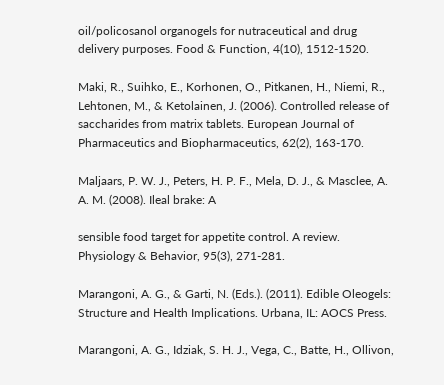oil/policosanol organogels for nutraceutical and drug delivery purposes. Food & Function, 4(10), 1512-1520.

Maki, R., Suihko, E., Korhonen, O., Pitkanen, H., Niemi, R., Lehtonen, M., & Ketolainen, J. (2006). Controlled release of saccharides from matrix tablets. European Journal of Pharmaceutics and Biopharmaceutics, 62(2), 163-170.

Maljaars, P. W. J., Peters, H. P. F., Mela, D. J., & Masclee, A. A. M. (2008). Ileal brake: A

sensible food target for appetite control. A review. Physiology & Behavior, 95(3), 271-281.

Marangoni, A. G., & Garti, N. (Eds.). (2011). Edible Oleogels: Structure and Health Implications. Urbana, IL: AOCS Press.

Marangoni, A. G., Idziak, S. H. J., Vega, C., Batte, H., Ollivon,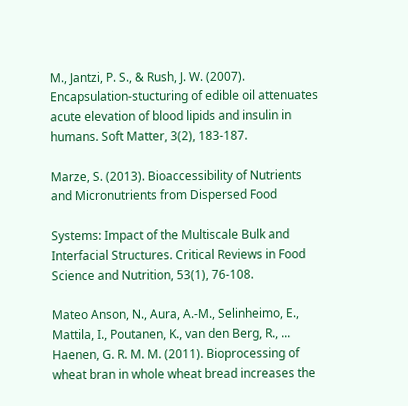M., Jantzi, P. S., & Rush, J. W. (2007). Encapsulation-stucturing of edible oil attenuates acute elevation of blood lipids and insulin in humans. Soft Matter, 3(2), 183-187.

Marze, S. (2013). Bioaccessibility of Nutrients and Micronutrients from Dispersed Food

Systems: Impact of the Multiscale Bulk and Interfacial Structures. Critical Reviews in Food Science and Nutrition, 53(1), 76-108.

Mateo Anson, N., Aura, A.-M., Selinheimo, E., Mattila, I., Poutanen, K., van den Berg, R., ... Haenen, G. R. M. M. (2011). Bioprocessing of wheat bran in whole wheat bread increases the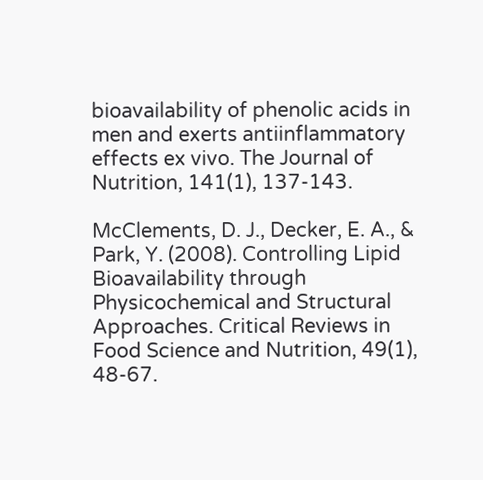bioavailability of phenolic acids in men and exerts antiinflammatory effects ex vivo. The Journal of Nutrition, 141(1), 137-143.

McClements, D. J., Decker, E. A., & Park, Y. (2008). Controlling Lipid Bioavailability through Physicochemical and Structural Approaches. Critical Reviews in Food Science and Nutrition, 49(1), 48-67.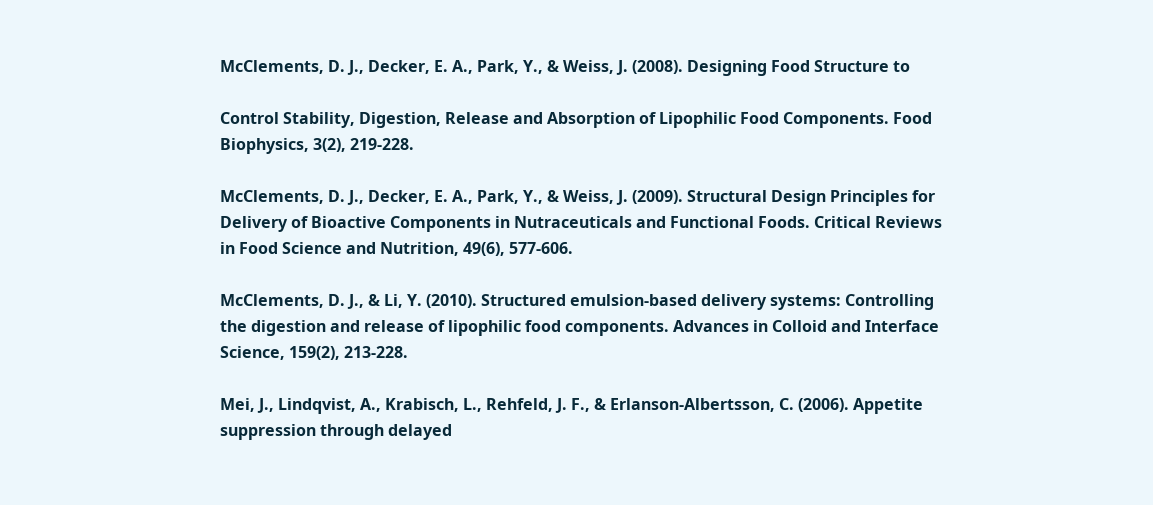McClements, D. J., Decker, E. A., Park, Y., & Weiss, J. (2008). Designing Food Structure to

Control Stability, Digestion, Release and Absorption of Lipophilic Food Components. Food Biophysics, 3(2), 219-228.

McClements, D. J., Decker, E. A., Park, Y., & Weiss, J. (2009). Structural Design Principles for Delivery of Bioactive Components in Nutraceuticals and Functional Foods. Critical Reviews in Food Science and Nutrition, 49(6), 577-606.

McClements, D. J., & Li, Y. (2010). Structured emulsion-based delivery systems: Controlling the digestion and release of lipophilic food components. Advances in Colloid and Interface Science, 159(2), 213-228.

Mei, J., Lindqvist, A., Krabisch, L., Rehfeld, J. F., & Erlanson-Albertsson, C. (2006). Appetite suppression through delayed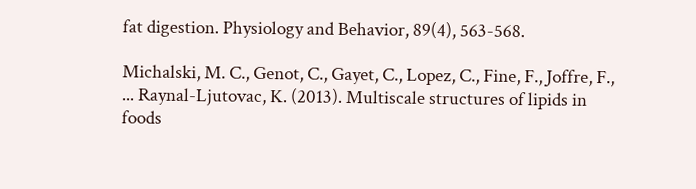fat digestion. Physiology and Behavior, 89(4), 563-568.

Michalski, M. C., Genot, C., Gayet, C., Lopez, C., Fine, F., Joffre, F., ... Raynal-Ljutovac, K. (2013). Multiscale structures of lipids in foods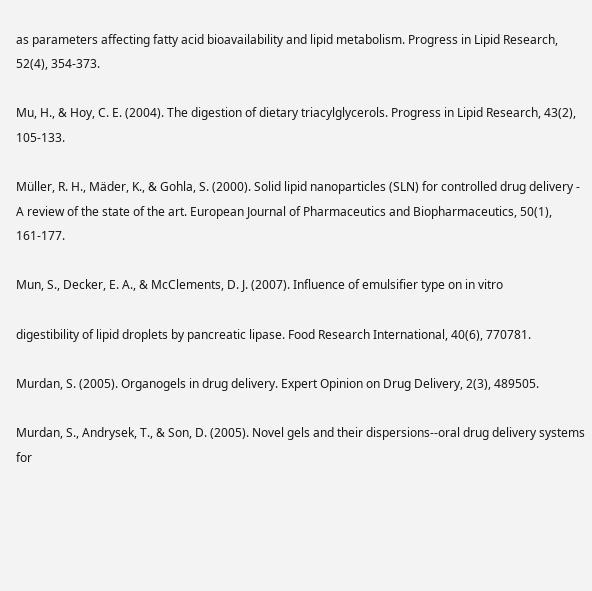as parameters affecting fatty acid bioavailability and lipid metabolism. Progress in Lipid Research, 52(4), 354-373.

Mu, H., & Hoy, C. E. (2004). The digestion of dietary triacylglycerols. Progress in Lipid Research, 43(2), 105-133.

Müller, R. H., Mäder, K., & Gohla, S. (2000). Solid lipid nanoparticles (SLN) for controlled drug delivery - A review of the state of the art. European Journal of Pharmaceutics and Biopharmaceutics, 50(1), 161-177.

Mun, S., Decker, E. A., & McClements, D. J. (2007). Influence of emulsifier type on in vitro

digestibility of lipid droplets by pancreatic lipase. Food Research International, 40(6), 770781.

Murdan, S. (2005). Organogels in drug delivery. Expert Opinion on Drug Delivery, 2(3), 489505.

Murdan, S., Andrysek, T., & Son, D. (2005). Novel gels and their dispersions--oral drug delivery systems for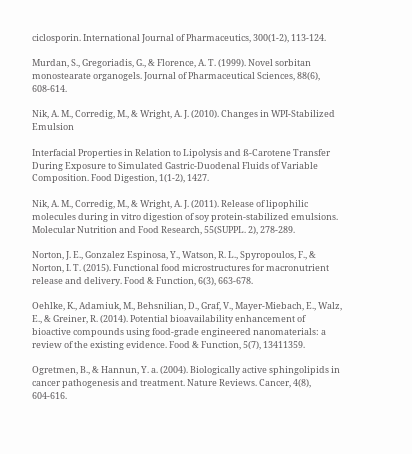ciclosporin. International Journal of Pharmaceutics, 300(1-2), 113-124.

Murdan, S., Gregoriadis, G., & Florence, A. T. (1999). Novel sorbitan monostearate organogels. Journal of Pharmaceutical Sciences, 88(6), 608-614.

Nik, A. M., Corredig, M., & Wright, A. J. (2010). Changes in WPI-Stabilized Emulsion

Interfacial Properties in Relation to Lipolysis and ß-Carotene Transfer During Exposure to Simulated Gastric-Duodenal Fluids of Variable Composition. Food Digestion, 1(1-2), 1427.

Nik, A. M., Corredig, M., & Wright, A. J. (2011). Release of lipophilic molecules during in vitro digestion of soy protein-stabilized emulsions. Molecular Nutrition and Food Research, 55(SUPPL. 2), 278-289.

Norton, J. E., Gonzalez Espinosa, Y., Watson, R. L., Spyropoulos, F., & Norton, I. T. (2015). Functional food microstructures for macronutrient release and delivery. Food & Function, 6(3), 663-678.

Oehlke, K., Adamiuk, M., Behsnilian, D., Graf, V., Mayer-Miebach, E., Walz, E., & Greiner, R. (2014). Potential bioavailability enhancement of bioactive compounds using food-grade engineered nanomaterials: a review of the existing evidence. Food & Function, 5(7), 13411359.

Ogretmen, B., & Hannun, Y. a. (2004). Biologically active sphingolipids in cancer pathogenesis and treatment. Nature Reviews. Cancer, 4(8), 604-616.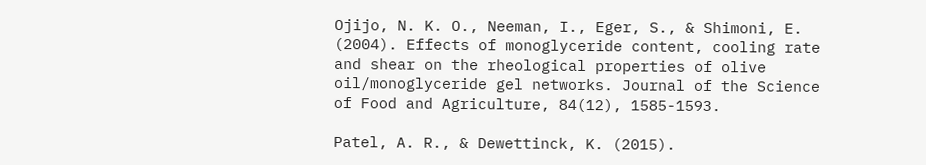Ojijo, N. K. O., Neeman, I., Eger, S., & Shimoni, E. (2004). Effects of monoglyceride content, cooling rate and shear on the rheological properties of olive oil/monoglyceride gel networks. Journal of the Science of Food and Agriculture, 84(12), 1585-1593.

Patel, A. R., & Dewettinck, K. (2015).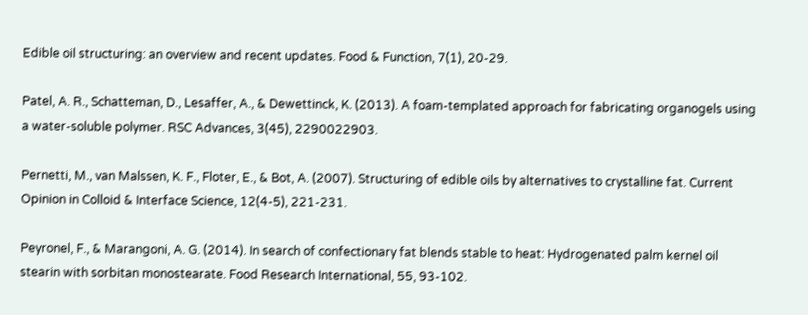Edible oil structuring: an overview and recent updates. Food & Function, 7(1), 20-29.

Patel, A. R., Schatteman, D., Lesaffer, A., & Dewettinck, K. (2013). A foam-templated approach for fabricating organogels using a water-soluble polymer. RSC Advances, 3(45), 2290022903.

Pernetti, M., van Malssen, K. F., Floter, E., & Bot, A. (2007). Structuring of edible oils by alternatives to crystalline fat. Current Opinion in Colloid & Interface Science, 12(4-5), 221-231.

Peyronel, F., & Marangoni, A. G. (2014). In search of confectionary fat blends stable to heat: Hydrogenated palm kernel oil stearin with sorbitan monostearate. Food Research International, 55, 93-102.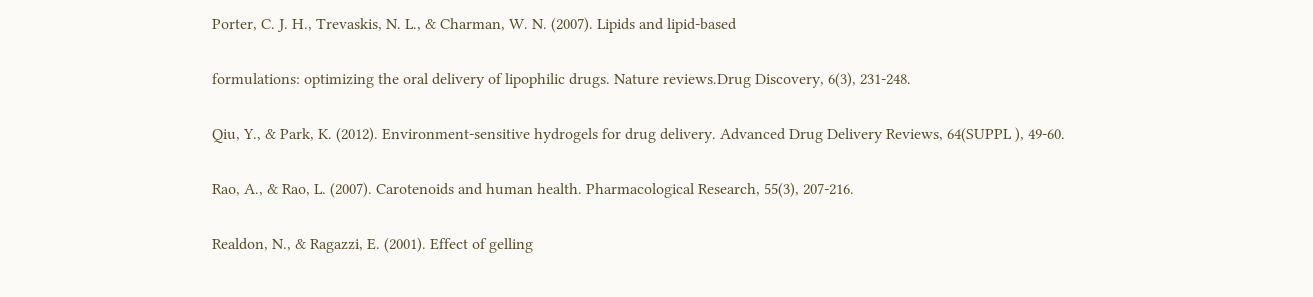Porter, C. J. H., Trevaskis, N. L., & Charman, W. N. (2007). Lipids and lipid-based

formulations: optimizing the oral delivery of lipophilic drugs. Nature reviews.Drug Discovery, 6(3), 231-248.

Qiu, Y., & Park, K. (2012). Environment-sensitive hydrogels for drug delivery. Advanced Drug Delivery Reviews, 64(SUPPL ), 49-60.

Rao, A., & Rao, L. (2007). Carotenoids and human health. Pharmacological Research, 55(3), 207-216.

Realdon, N., & Ragazzi, E. (2001). Effect of gelling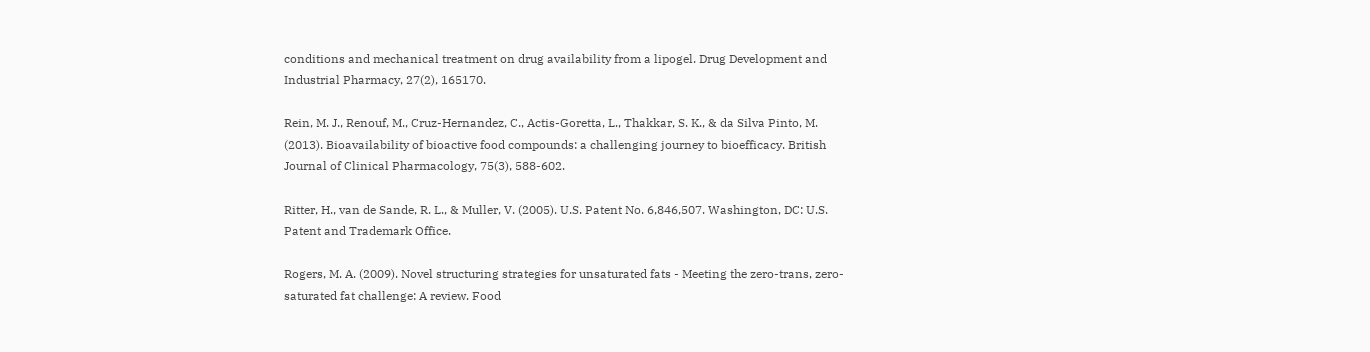conditions and mechanical treatment on drug availability from a lipogel. Drug Development and Industrial Pharmacy, 27(2), 165170.

Rein, M. J., Renouf, M., Cruz-Hernandez, C., Actis-Goretta, L., Thakkar, S. K., & da Silva Pinto, M. (2013). Bioavailability of bioactive food compounds: a challenging journey to bioefficacy. British Journal of Clinical Pharmacology, 75(3), 588-602.

Ritter, H., van de Sande, R. L., & Muller, V. (2005). U.S. Patent No. 6,846,507. Washington, DC: U.S. Patent and Trademark Office.

Rogers, M. A. (2009). Novel structuring strategies for unsaturated fats - Meeting the zero-trans, zero-saturated fat challenge: A review. Food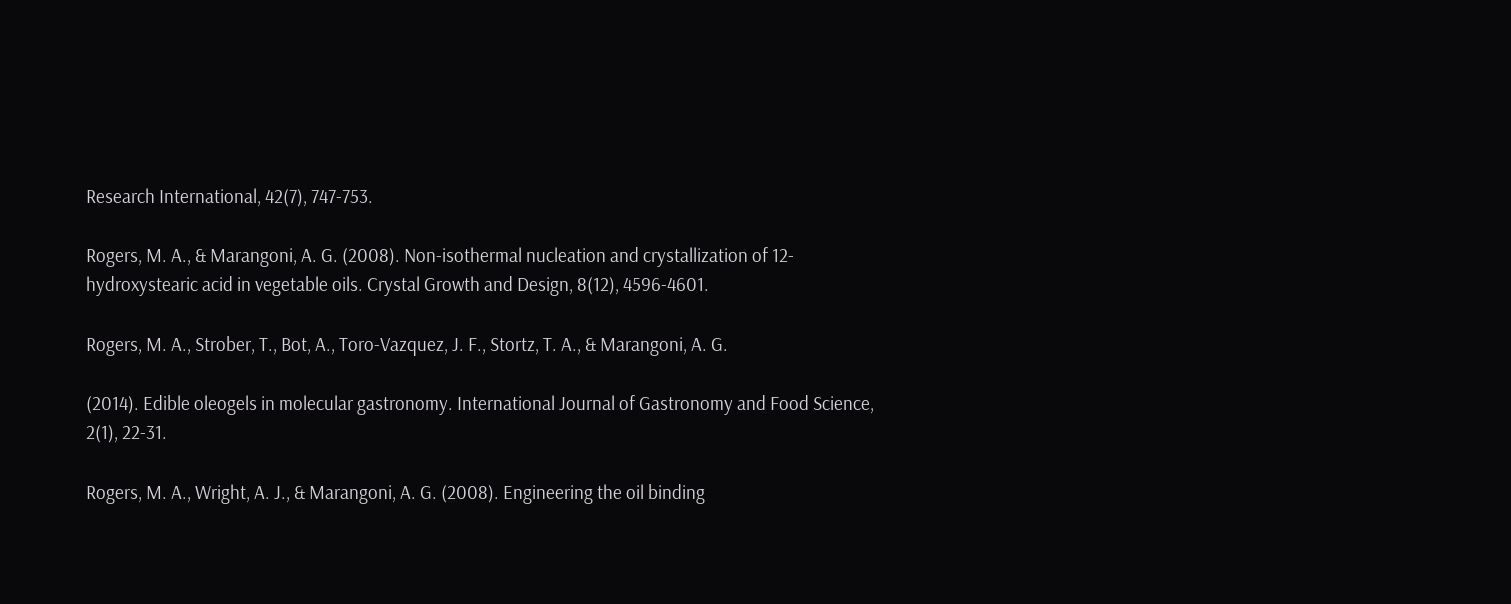Research International, 42(7), 747-753.

Rogers, M. A., & Marangoni, A. G. (2008). Non-isothermal nucleation and crystallization of 12-hydroxystearic acid in vegetable oils. Crystal Growth and Design, 8(12), 4596-4601.

Rogers, M. A., Strober, T., Bot, A., Toro-Vazquez, J. F., Stortz, T. A., & Marangoni, A. G.

(2014). Edible oleogels in molecular gastronomy. International Journal of Gastronomy and Food Science, 2(1), 22-31.

Rogers, M. A., Wright, A. J., & Marangoni, A. G. (2008). Engineering the oil binding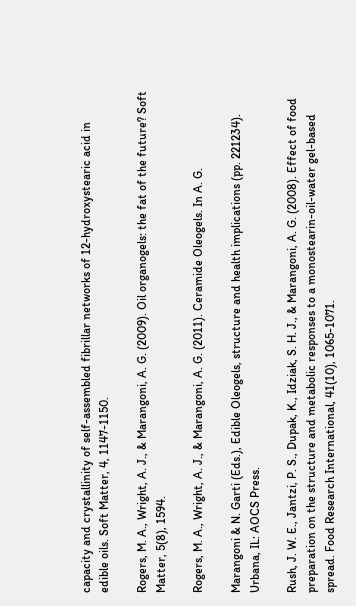capacity and crystallinity of self-assembled fibrillar networks of 12-hydroxystearic acid in edible oils. Soft Matter, 4, 1147-1150.

Rogers, M. A., Wright, A. J., & Marangoni, A. G. (2009). Oil organogels: the fat of the future? Soft Matter, 5(8), 1594.

Rogers, M. A., Wright, A. J., & Marangoni, A. G. (2011). Ceramide Oleogels. In A. G.

Marangoni & N. Garti (Eds.), Edible Oleogels, structure and health implications (pp. 221234). Urbana, IL: AOCS Press.

Rush, J. W. E., Jantzi, P. S., Dupak, K., Idziak, S. H. J., & Marangoni, A. G. (2008). Effect of food preparation on the structure and metabolic responses to a monostearin-oil-water gel-based spread. Food Research International, 41(10), 1065-1071.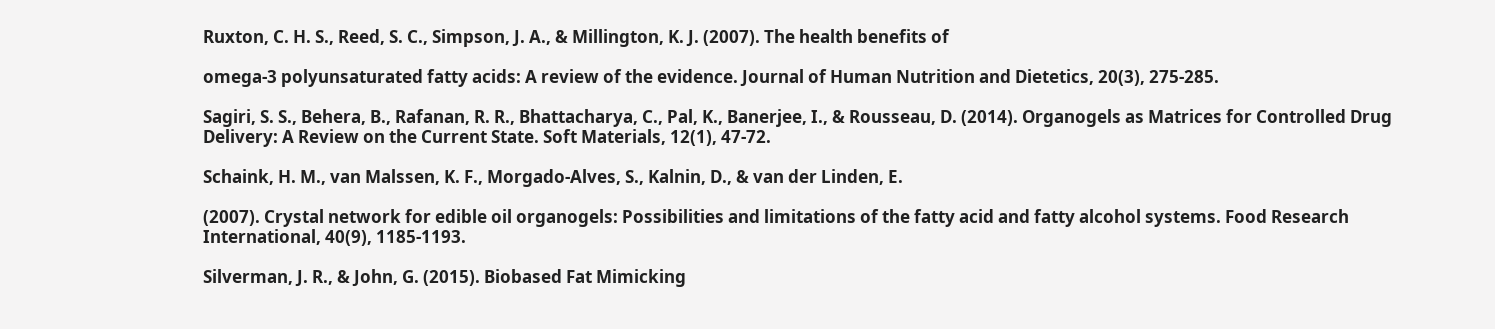Ruxton, C. H. S., Reed, S. C., Simpson, J. A., & Millington, K. J. (2007). The health benefits of

omega-3 polyunsaturated fatty acids: A review of the evidence. Journal of Human Nutrition and Dietetics, 20(3), 275-285.

Sagiri, S. S., Behera, B., Rafanan, R. R., Bhattacharya, C., Pal, K., Banerjee, I., & Rousseau, D. (2014). Organogels as Matrices for Controlled Drug Delivery: A Review on the Current State. Soft Materials, 12(1), 47-72.

Schaink, H. M., van Malssen, K. F., Morgado-Alves, S., Kalnin, D., & van der Linden, E.

(2007). Crystal network for edible oil organogels: Possibilities and limitations of the fatty acid and fatty alcohol systems. Food Research International, 40(9), 1185-1193.

Silverman, J. R., & John, G. (2015). Biobased Fat Mimicking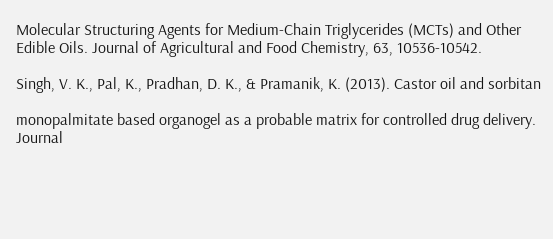Molecular Structuring Agents for Medium-Chain Triglycerides (MCTs) and Other Edible Oils. Journal of Agricultural and Food Chemistry, 63, 10536-10542.

Singh, V. K., Pal, K., Pradhan, D. K., & Pramanik, K. (2013). Castor oil and sorbitan

monopalmitate based organogel as a probable matrix for controlled drug delivery. Journal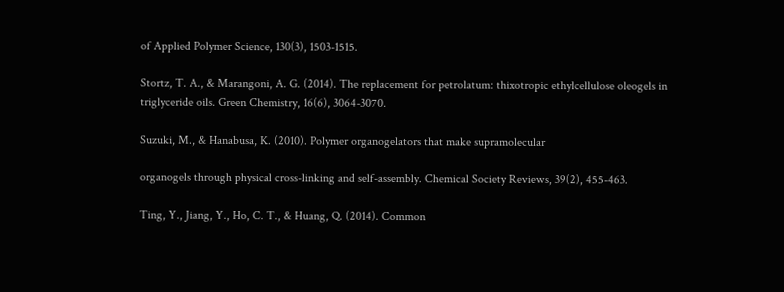of Applied Polymer Science, 130(3), 1503-1515.

Stortz, T. A., & Marangoni, A. G. (2014). The replacement for petrolatum: thixotropic ethylcellulose oleogels in triglyceride oils. Green Chemistry, 16(6), 3064-3070.

Suzuki, M., & Hanabusa, K. (2010). Polymer organogelators that make supramolecular

organogels through physical cross-linking and self-assembly. Chemical Society Reviews, 39(2), 455-463.

Ting, Y., Jiang, Y., Ho, C. T., & Huang, Q. (2014). Common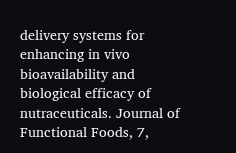delivery systems for enhancing in vivo bioavailability and biological efficacy of nutraceuticals. Journal of Functional Foods, 7,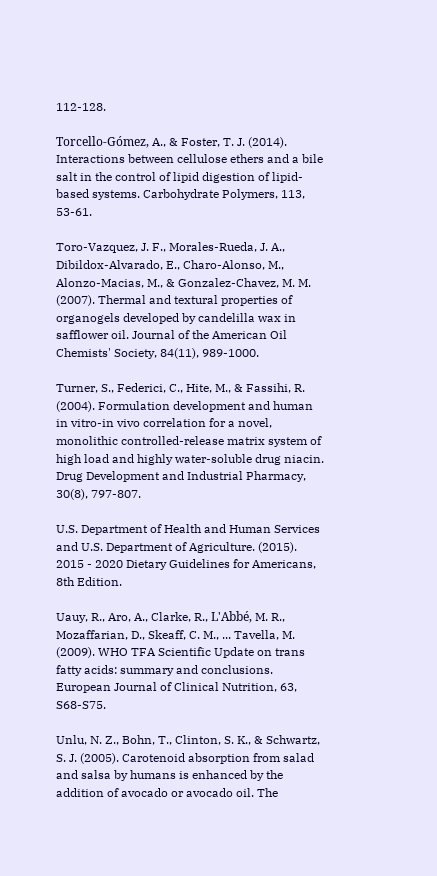112-128.

Torcello-Gómez, A., & Foster, T. J. (2014). Interactions between cellulose ethers and a bile salt in the control of lipid digestion of lipid-based systems. Carbohydrate Polymers, 113, 53-61.

Toro-Vazquez, J. F., Morales-Rueda, J. A., Dibildox-Alvarado, E., Charo-Alonso, M., Alonzo-Macias, M., & Gonzalez-Chavez, M. M. (2007). Thermal and textural properties of organogels developed by candelilla wax in safflower oil. Journal of the American Oil Chemists' Society, 84(11), 989-1000.

Turner, S., Federici, C., Hite, M., & Fassihi, R. (2004). Formulation development and human in vitro-in vivo correlation for a novel, monolithic controlled-release matrix system of high load and highly water-soluble drug niacin. Drug Development and Industrial Pharmacy, 30(8), 797-807.

U.S. Department of Health and Human Services and U.S. Department of Agriculture. (2015). 2015 - 2020 Dietary Guidelines for Americans, 8th Edition.

Uauy, R., Aro, A., Clarke, R., L'Abbé, M. R., Mozaffarian, D., Skeaff, C. M., ... Tavella, M. (2009). WHO TFA Scientific Update on trans fatty acids: summary and conclusions. European Journal of Clinical Nutrition, 63, S68-S75.

Unlu, N. Z., Bohn, T., Clinton, S. K., & Schwartz, S. J. (2005). Carotenoid absorption from salad and salsa by humans is enhanced by the addition of avocado or avocado oil. The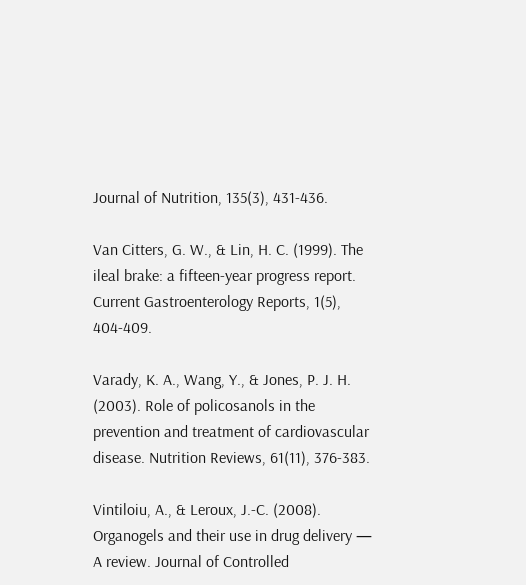Journal of Nutrition, 135(3), 431-436.

Van Citters, G. W., & Lin, H. C. (1999). The ileal brake: a fifteen-year progress report. Current Gastroenterology Reports, 1(5), 404-409.

Varady, K. A., Wang, Y., & Jones, P. J. H. (2003). Role of policosanols in the prevention and treatment of cardiovascular disease. Nutrition Reviews, 61(11), 376-383.

Vintiloiu, A., & Leroux, J.-C. (2008). Organogels and their use in drug delivery — A review. Journal of Controlled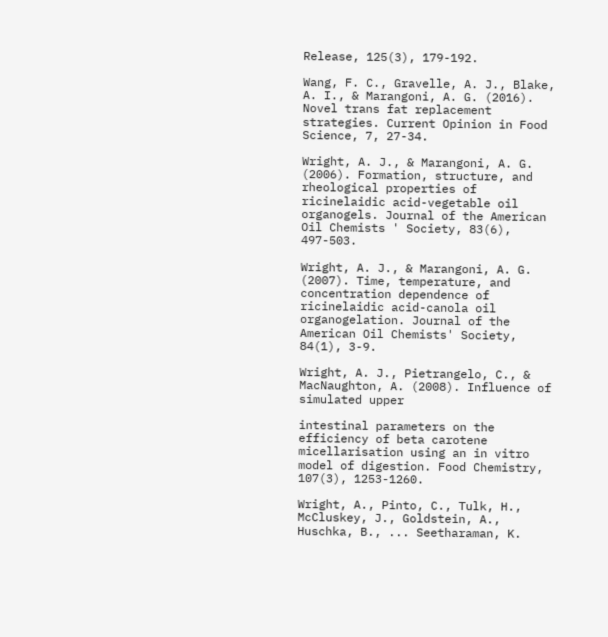Release, 125(3), 179-192.

Wang, F. C., Gravelle, A. J., Blake, A. I., & Marangoni, A. G. (2016). Novel trans fat replacement strategies. Current Opinion in Food Science, 7, 27-34.

Wright, A. J., & Marangoni, A. G. (2006). Formation, structure, and rheological properties of ricinelaidic acid-vegetable oil organogels. Journal of the American Oil Chemists ' Society, 83(6), 497-503.

Wright, A. J., & Marangoni, A. G. (2007). Time, temperature, and concentration dependence of ricinelaidic acid-canola oil organogelation. Journal of the American Oil Chemists' Society, 84(1), 3-9.

Wright, A. J., Pietrangelo, C., & MacNaughton, A. (2008). Influence of simulated upper

intestinal parameters on the efficiency of beta carotene micellarisation using an in vitro model of digestion. Food Chemistry, 107(3), 1253-1260.

Wright, A., Pinto, C., Tulk, H., McCluskey, J., Goldstein, A., Huschka, B., ... Seetharaman, K.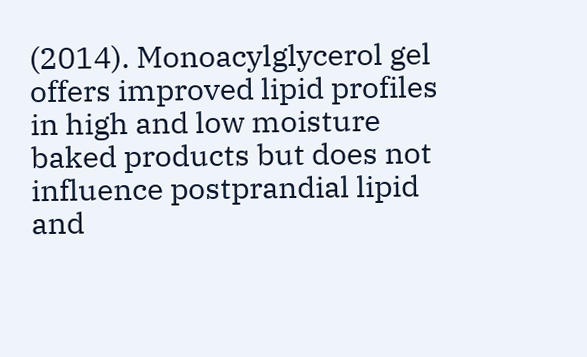(2014). Monoacylglycerol gel offers improved lipid profiles in high and low moisture baked products but does not influence postprandial lipid and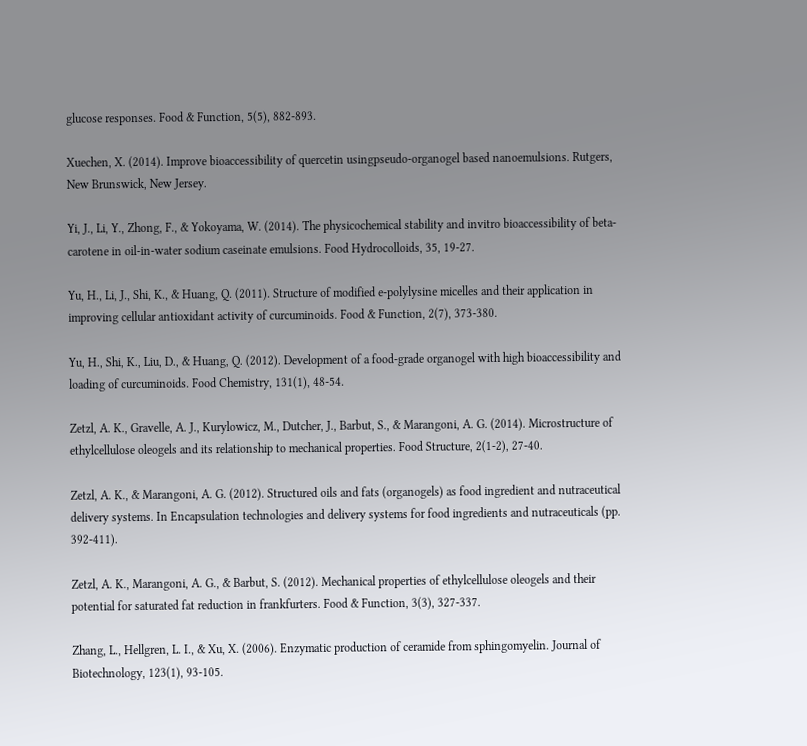glucose responses. Food & Function, 5(5), 882-893.

Xuechen, X. (2014). Improve bioaccessibility of quercetin usingpseudo-organogel based nanoemulsions. Rutgers, New Brunswick, New Jersey.

Yi, J., Li, Y., Zhong, F., & Yokoyama, W. (2014). The physicochemical stability and invitro bioaccessibility of beta-carotene in oil-in-water sodium caseinate emulsions. Food Hydrocolloids, 35, 19-27.

Yu, H., Li, J., Shi, K., & Huang, Q. (2011). Structure of modified e-polylysine micelles and their application in improving cellular antioxidant activity of curcuminoids. Food & Function, 2(7), 373-380.

Yu, H., Shi, K., Liu, D., & Huang, Q. (2012). Development of a food-grade organogel with high bioaccessibility and loading of curcuminoids. Food Chemistry, 131(1), 48-54.

Zetzl, A. K., Gravelle, A. J., Kurylowicz, M., Dutcher, J., Barbut, S., & Marangoni, A. G. (2014). Microstructure of ethylcellulose oleogels and its relationship to mechanical properties. Food Structure, 2(1-2), 27-40.

Zetzl, A. K., & Marangoni, A. G. (2012). Structured oils and fats (organogels) as food ingredient and nutraceutical delivery systems. In Encapsulation technologies and delivery systems for food ingredients and nutraceuticals (pp. 392-411).

Zetzl, A. K., Marangoni, A. G., & Barbut, S. (2012). Mechanical properties of ethylcellulose oleogels and their potential for saturated fat reduction in frankfurters. Food & Function, 3(3), 327-337.

Zhang, L., Hellgren, L. I., & Xu, X. (2006). Enzymatic production of ceramide from sphingomyelin. Journal of Biotechnology, 123(1), 93-105.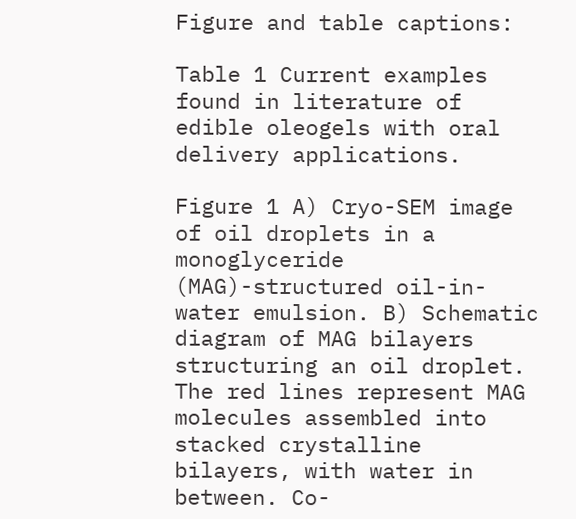Figure and table captions:

Table 1 Current examples found in literature of edible oleogels with oral delivery applications.

Figure 1 A) Cryo-SEM image of oil droplets in a monoglyceride (MAG)-structured oil-in-water emulsion. B) Schematic diagram of MAG bilayers structuring an oil droplet. The red lines represent MAG molecules assembled into stacked crystalline bilayers, with water in between. Co-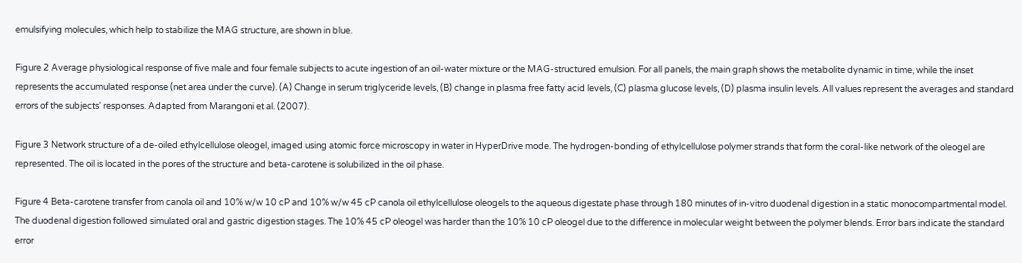emulsifying molecules, which help to stabilize the MAG structure, are shown in blue.

Figure 2 Average physiological response of five male and four female subjects to acute ingestion of an oil-water mixture or the MAG-structured emulsion. For all panels, the main graph shows the metabolite dynamic in time, while the inset represents the accumulated response (net area under the curve). (A) Change in serum triglyceride levels, (B) change in plasma free fatty acid levels, (C) plasma glucose levels, (D) plasma insulin levels. All values represent the averages and standard errors of the subjects' responses. Adapted from Marangoni et al. (2007).

Figure 3 Network structure of a de-oiled ethylcellulose oleogel, imaged using atomic force microscopy in water in HyperDrive mode. The hydrogen-bonding of ethylcellulose polymer strands that form the coral-like network of the oleogel are represented. The oil is located in the pores of the structure and beta-carotene is solubilized in the oil phase.

Figure 4 Beta-carotene transfer from canola oil and 10% w/w 10 cP and 10% w/w 45 cP canola oil ethylcellulose oleogels to the aqueous digestate phase through 180 minutes of in-vitro duodenal digestion in a static monocompartmental model. The duodenal digestion followed simulated oral and gastric digestion stages. The 10% 45 cP oleogel was harder than the 10% 10 cP oleogel due to the difference in molecular weight between the polymer blends. Error bars indicate the standard error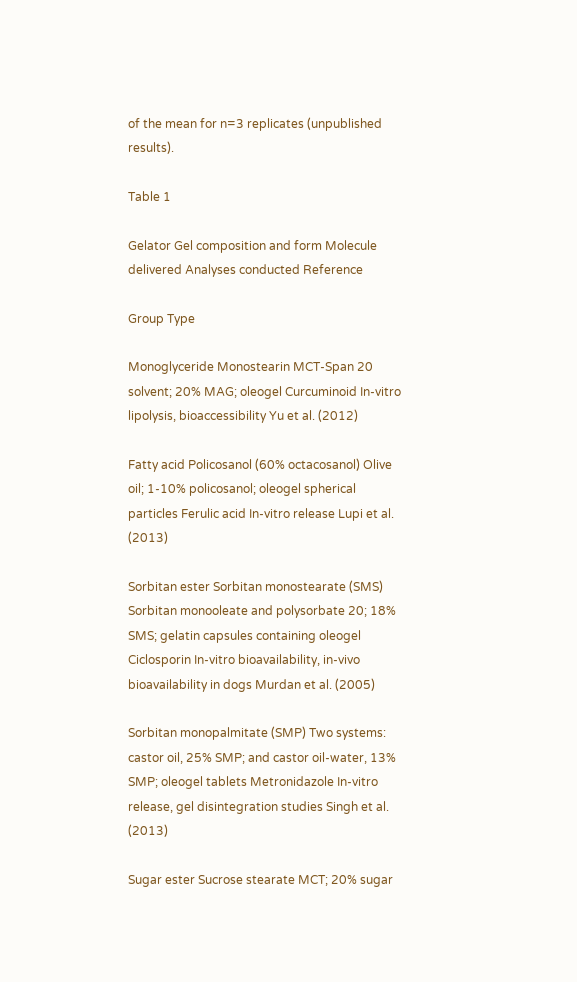of the mean for n=3 replicates (unpublished results).

Table 1

Gelator Gel composition and form Molecule delivered Analyses conducted Reference

Group Type

Monoglyceride Monostearin MCT-Span 20 solvent; 20% MAG; oleogel Curcuminoid In-vitro lipolysis, bioaccessibility Yu et al. (2012)

Fatty acid Policosanol (60% octacosanol) Olive oil; 1-10% policosanol; oleogel spherical particles Ferulic acid In-vitro release Lupi et al. (2013)

Sorbitan ester Sorbitan monostearate (SMS) Sorbitan monooleate and polysorbate 20; 18% SMS; gelatin capsules containing oleogel Ciclosporin In-vitro bioavailability, in-vivo bioavailability in dogs Murdan et al. (2005)

Sorbitan monopalmitate (SMP) Two systems: castor oil, 25% SMP; and castor oil-water, 13% SMP; oleogel tablets Metronidazole In-vitro release, gel disintegration studies Singh et al. (2013)

Sugar ester Sucrose stearate MCT; 20% sugar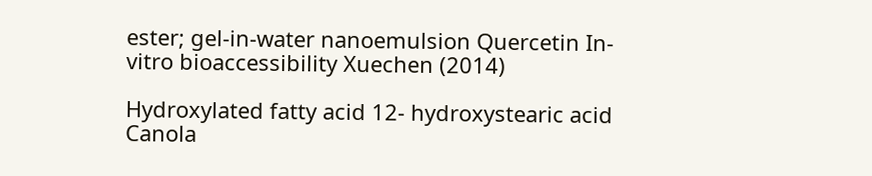ester; gel-in-water nanoemulsion Quercetin In-vitro bioaccessibility Xuechen (2014)

Hydroxylated fatty acid 12- hydroxystearic acid Canola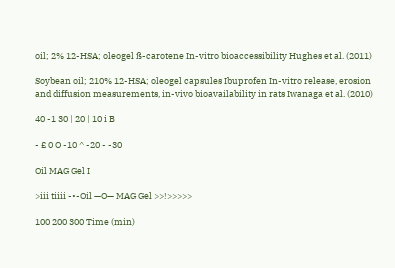oil; 2% 12-HSA; oleogel ß-carotene In-vitro bioaccessibility Hughes et al. (2011)

Soybean oil; 210% 12-HSA; oleogel capsules Ibuprofen In-vitro release, erosion and diffusion measurements, in-vivo bioavailability in rats Iwanaga et al. (2010)

40 -1 30 | 20 | 10 i B

- £ 0 O -10 ^ -20 - -30

Oil MAG Gel I

>iii tiiii -•-Oil —O— MAG Gel >>!>>>>>

100 200 300 Time (min)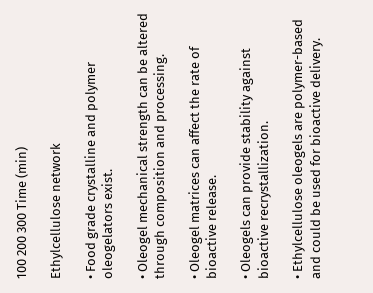100 200 300 Time (min)

Ethylcellulose network

• Food grade crystalline and polymer oleogelators exist.

• Oleogel mechanical strength can be altered through composition and processing.

• Oleogel matrices can affect the rate of bioactive release.

• Oleogels can provide stability against bioactive recrystallization.

• Ethylcellulose oleogels are polymer-based and could be used for bioactive delivery.